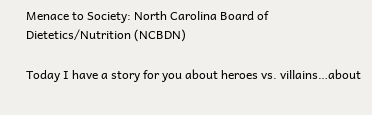Menace to Society: North Carolina Board of Dietetics/Nutrition (NCBDN)

Today I have a story for you about heroes vs. villains…about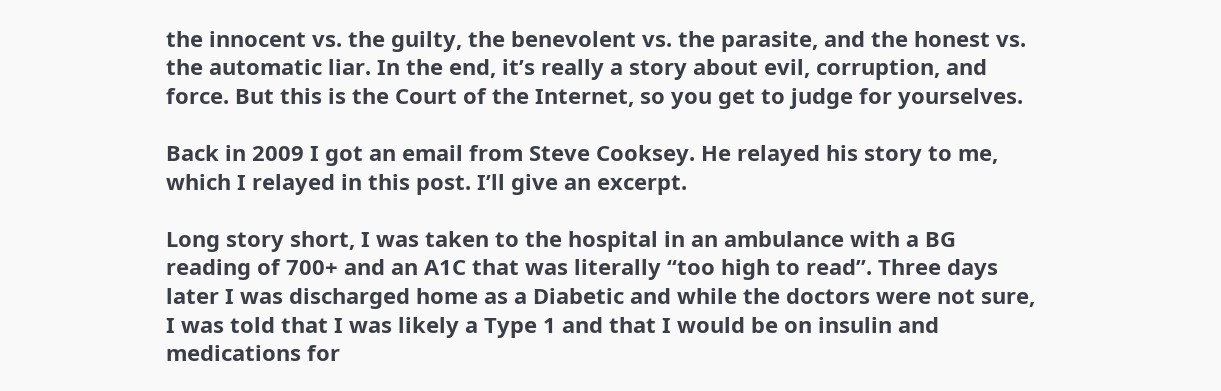the innocent vs. the guilty, the benevolent vs. the parasite, and the honest vs. the automatic liar. In the end, it’s really a story about evil, corruption, and force. But this is the Court of the Internet, so you get to judge for yourselves.

Back in 2009 I got an email from Steve Cooksey. He relayed his story to me, which I relayed in this post. I’ll give an excerpt.

Long story short, I was taken to the hospital in an ambulance with a BG reading of 700+ and an A1C that was literally “too high to read”. Three days later I was discharged home as a Diabetic and while the doctors were not sure, I was told that I was likely a Type 1 and that I would be on insulin and medications for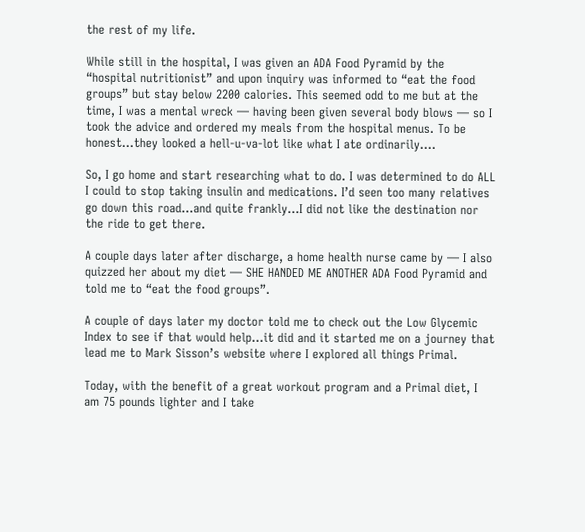the rest of my life.

While still in the hospital, I was given an ADA Food Pyramid by the “hospital nutritionist” and upon inquiry was informed to “eat the food groups” but stay below 2200 calories. This seemed odd to me but at the time, I was a mental wreck — having been given several body blows — so I took the advice and ordered my meals from the hospital menus. To be honest…they looked a hell-u-va-lot like what I ate ordinarily….

So, I go home and start researching what to do. I was determined to do ALL I could to stop taking insulin and medications. I’d seen too many relatives go down this road…and quite frankly…I did not like the destination nor the ride to get there.

A couple days later after discharge, a home health nurse came by — I also quizzed her about my diet — SHE HANDED ME ANOTHER ADA Food Pyramid and told me to “eat the food groups”.

A couple of days later my doctor told me to check out the Low Glycemic Index to see if that would help…it did and it started me on a journey that lead me to Mark Sisson’s website where I explored all things Primal.

Today, with the benefit of a great workout program and a Primal diet, I am 75 pounds lighter and I take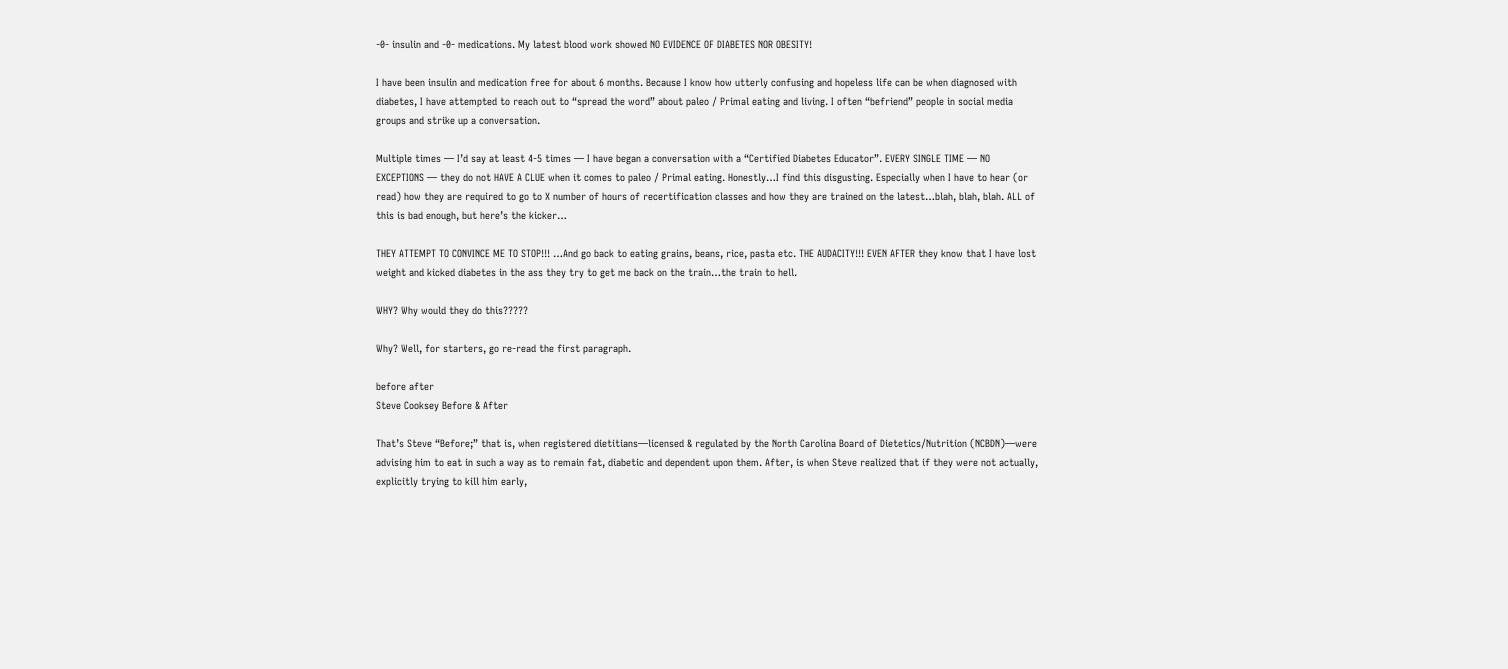-0- insulin and -0- medications. My latest blood work showed NO EVIDENCE OF DIABETES NOR OBESITY!

I have been insulin and medication free for about 6 months. Because I know how utterly confusing and hopeless life can be when diagnosed with diabetes, I have attempted to reach out to “spread the word” about paleo / Primal eating and living. I often “befriend” people in social media groups and strike up a conversation.

Multiple times — I’d say at least 4-5 times — I have began a conversation with a “Certified Diabetes Educator”. EVERY SINGLE TIME — NO EXCEPTIONS — they do not HAVE A CLUE when it comes to paleo / Primal eating. Honestly…I find this disgusting. Especially when I have to hear (or read) how they are required to go to X number of hours of recertification classes and how they are trained on the latest…blah, blah, blah. ALL of this is bad enough, but here’s the kicker…

THEY ATTEMPT TO CONVINCE ME TO STOP!!! …And go back to eating grains, beans, rice, pasta etc. THE AUDACITY!!! EVEN AFTER they know that I have lost weight and kicked diabetes in the ass they try to get me back on the train…the train to hell.

WHY? Why would they do this?????

Why? Well, for starters, go re-read the first paragraph.

before after
Steve Cooksey Before & After

That’s Steve “Before;” that is, when registered dietitians—licensed & regulated by the North Carolina Board of Dietetics/Nutrition (NCBDN)—were advising him to eat in such a way as to remain fat, diabetic and dependent upon them. After, is when Steve realized that if they were not actually, explicitly trying to kill him early,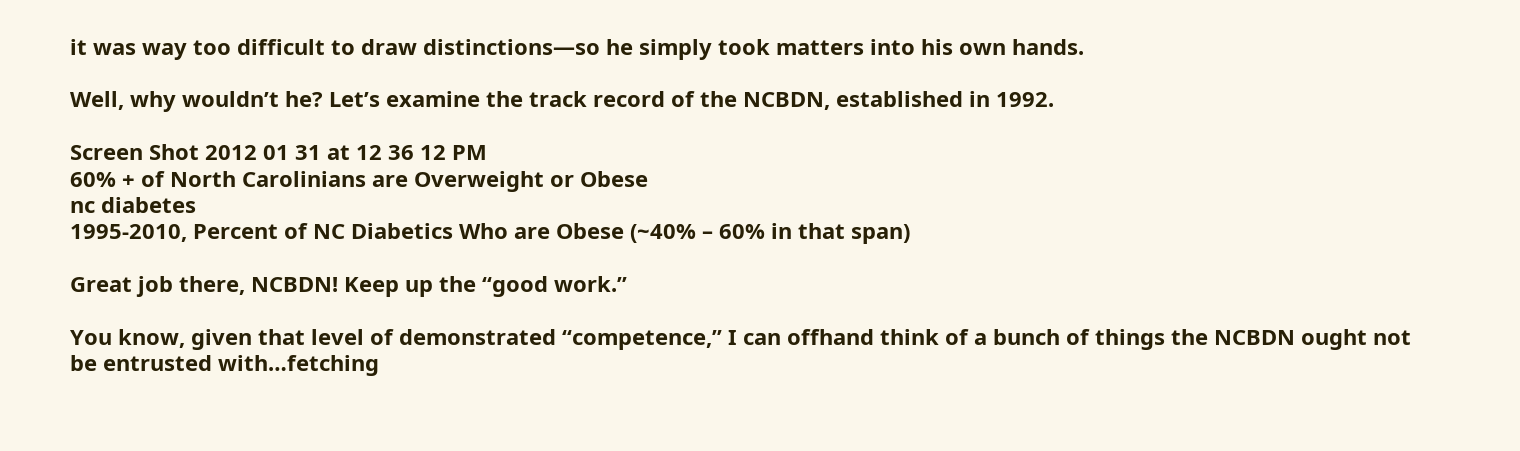it was way too difficult to draw distinctions—so he simply took matters into his own hands.

Well, why wouldn’t he? Let’s examine the track record of the NCBDN, established in 1992.

Screen Shot 2012 01 31 at 12 36 12 PM
60% + of North Carolinians are Overweight or Obese
nc diabetes
1995-2010, Percent of NC Diabetics Who are Obese (~40% – 60% in that span)

Great job there, NCBDN! Keep up the “good work.”

You know, given that level of demonstrated “competence,” I can offhand think of a bunch of things the NCBDN ought not be entrusted with…fetching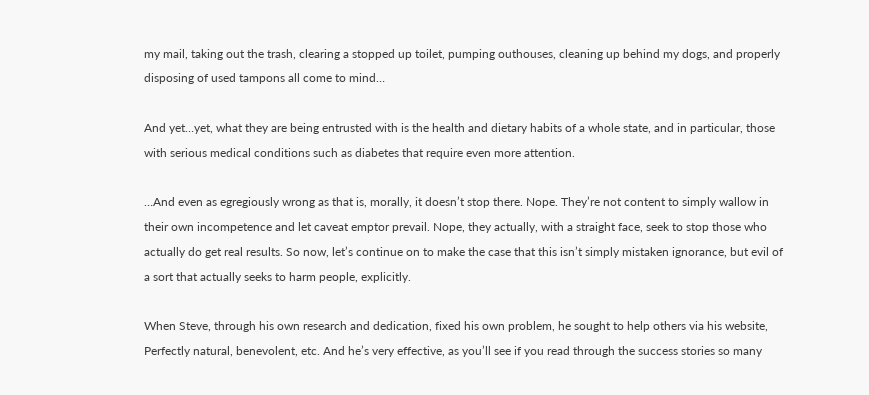my mail, taking out the trash, clearing a stopped up toilet, pumping outhouses, cleaning up behind my dogs, and properly disposing of used tampons all come to mind…

And yet…yet, what they are being entrusted with is the health and dietary habits of a whole state, and in particular, those with serious medical conditions such as diabetes that require even more attention.

…And even as egregiously wrong as that is, morally, it doesn’t stop there. Nope. They’re not content to simply wallow in their own incompetence and let caveat emptor prevail. Nope, they actually, with a straight face, seek to stop those who actually do get real results. So now, let’s continue on to make the case that this isn’t simply mistaken ignorance, but evil of a sort that actually seeks to harm people, explicitly.

When Steve, through his own research and dedication, fixed his own problem, he sought to help others via his website, Perfectly natural, benevolent, etc. And he’s very effective, as you’ll see if you read through the success stories so many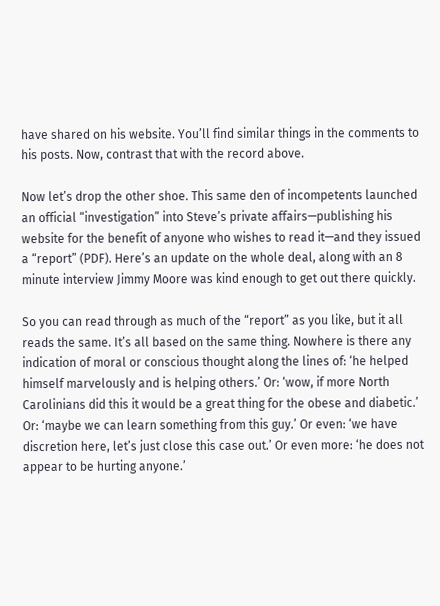have shared on his website. You’ll find similar things in the comments to his posts. Now, contrast that with the record above.

Now let’s drop the other shoe. This same den of incompetents launched an official “investigation” into Steve’s private affairs—publishing his website for the benefit of anyone who wishes to read it—and they issued a “report” (PDF). Here’s an update on the whole deal, along with an 8 minute interview Jimmy Moore was kind enough to get out there quickly.

So you can read through as much of the “report” as you like, but it all reads the same. It’s all based on the same thing. Nowhere is there any indication of moral or conscious thought along the lines of: ‘he helped himself marvelously and is helping others.’ Or: ‘wow, if more North Carolinians did this it would be a great thing for the obese and diabetic.’ Or: ‘maybe we can learn something from this guy.’ Or even: ‘we have discretion here, let’s just close this case out.’ Or even more: ‘he does not appear to be hurting anyone.’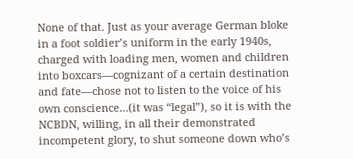None of that. Just as your average German bloke in a foot soldier’s uniform in the early 1940s, charged with loading men, women and children into boxcars—cognizant of a certain destination and fate—chose not to listen to the voice of his own conscience…(it was “legal”), so it is with the NCBDN, willing, in all their demonstrated incompetent glory, to shut someone down who’s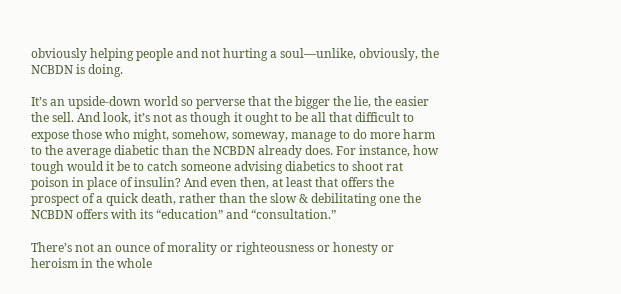obviously helping people and not hurting a soul—unlike, obviously, the NCBDN is doing.

It’s an upside-down world so perverse that the bigger the lie, the easier the sell. And look, it’s not as though it ought to be all that difficult to expose those who might, somehow, someway, manage to do more harm to the average diabetic than the NCBDN already does. For instance, how tough would it be to catch someone advising diabetics to shoot rat poison in place of insulin? And even then, at least that offers the prospect of a quick death, rather than the slow & debilitating one the NCBDN offers with its “education” and “consultation.”

There’s not an ounce of morality or righteousness or honesty or heroism in the whole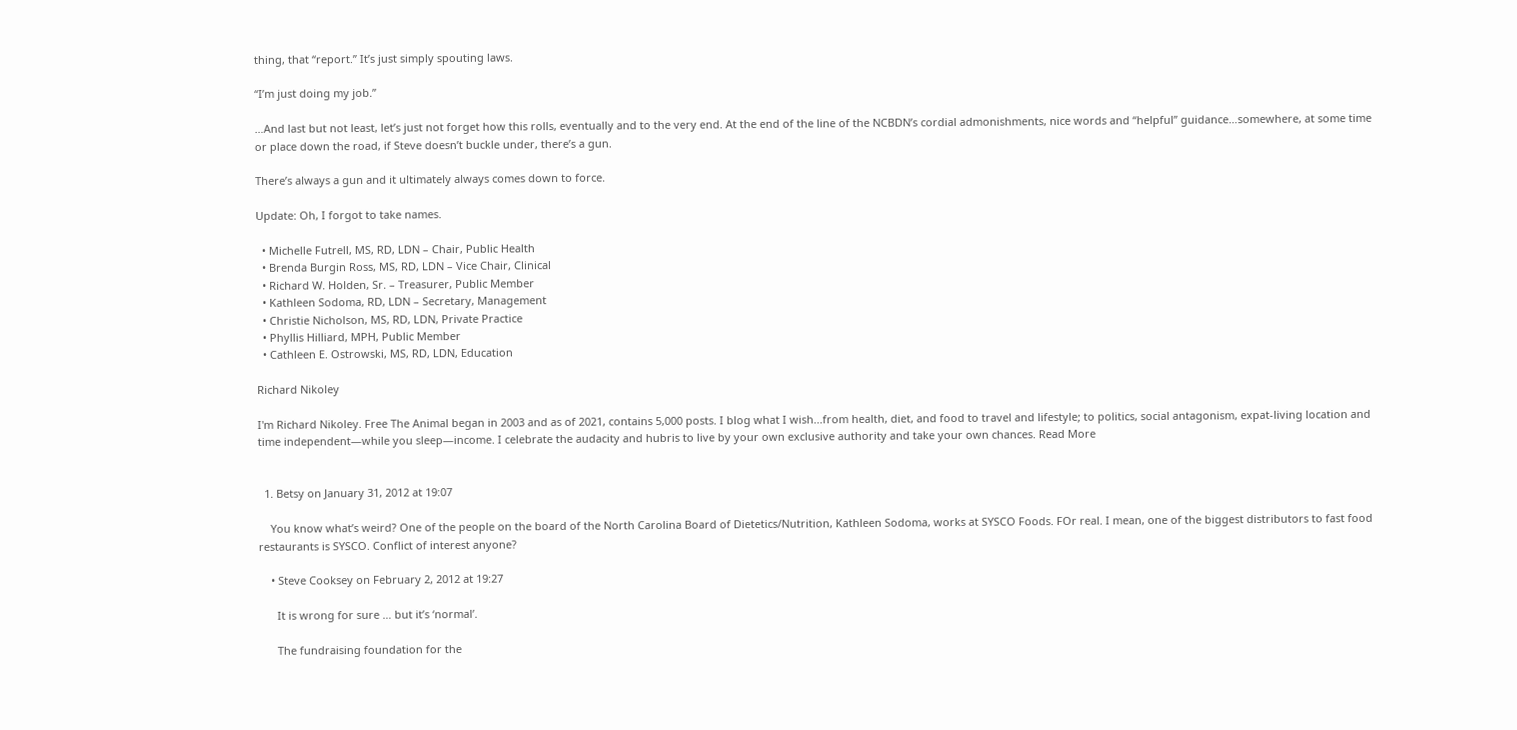thing, that “report.” It’s just simply spouting laws.

“I’m just doing my job.”

…And last but not least, let’s just not forget how this rolls, eventually and to the very end. At the end of the line of the NCBDN’s cordial admonishments, nice words and “helpful” guidance…somewhere, at some time or place down the road, if Steve doesn’t buckle under, there’s a gun.

There’s always a gun and it ultimately always comes down to force.

Update: Oh, I forgot to take names.

  • Michelle Futrell, MS, RD, LDN – Chair, Public Health
  • Brenda Burgin Ross, MS, RD, LDN – Vice Chair, Clinical
  • Richard W. Holden, Sr. – Treasurer, Public Member
  • Kathleen Sodoma, RD, LDN – Secretary, Management
  • Christie Nicholson, MS, RD, LDN, Private Practice
  • Phyllis Hilliard, MPH, Public Member
  • Cathleen E. Ostrowski, MS, RD, LDN, Education

Richard Nikoley

I'm Richard Nikoley. Free The Animal began in 2003 and as of 2021, contains 5,000 posts. I blog what I wish...from health, diet, and food to travel and lifestyle; to politics, social antagonism, expat-living location and time independent—while you sleep—income. I celebrate the audacity and hubris to live by your own exclusive authority and take your own chances. Read More


  1. Betsy on January 31, 2012 at 19:07

    You know what’s weird? One of the people on the board of the North Carolina Board of Dietetics/Nutrition, Kathleen Sodoma, works at SYSCO Foods. FOr real. I mean, one of the biggest distributors to fast food restaurants is SYSCO. Conflict of interest anyone?

    • Steve Cooksey on February 2, 2012 at 19:27

      It is wrong for sure … but it’s ‘normal’.

      The fundraising foundation for the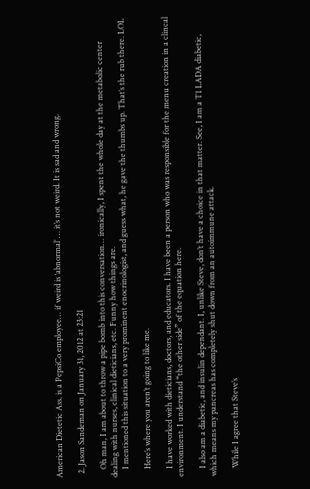American Dietetic Ass. is a PepsiCo employee… if weird is ‘abnormal’ … it’s not weird. It is sad and wrong.

  2. Jason Sandeman on January 31, 2012 at 23:21

    Oh man, I am about to throw a pipe bomb into this conversation… ironically, I spent the whole day at the metabolic center dealing with nurses, clinical dieticians, etc. Funny how things are.
    I mentioned this situation to a very prominent enocrinologist, and guess what, he gave the thumbs up. That’s the rub there. LOL

    Here’s where you aren’t going to like me.

    I have worked with dieticians, doctors, and educators. I have been a person who was responsible for the menu creation in a clincal environment. I understand “the other side” of the equation here.

    I also am a diabetic, and insulin dependant. I, unlike Steve, don’t have a choice in that matter. See, I am a T1 LADA diabetic, which means my pancreas has completely shut down from an autoimmune attack.

    While I agree that Steve’s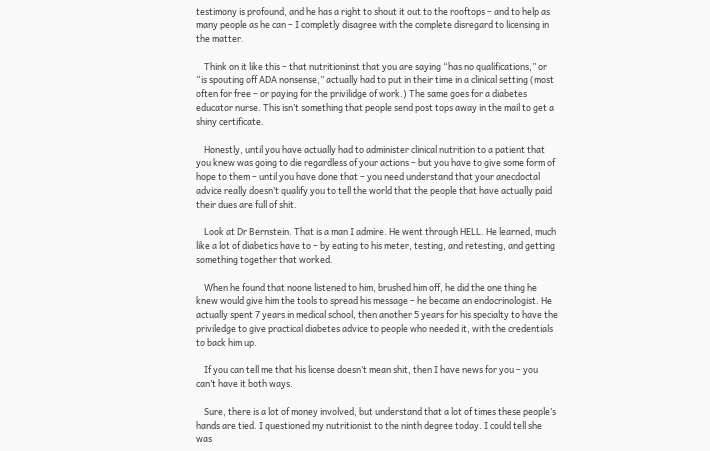testimony is profound, and he has a right to shout it out to the rooftops – and to help as many people as he can – I completly disagree with the complete disregard to licensing in the matter.

    Think on it like this – that nutritioninst that you are saying “has no qualifications,” or “is spouting off ADA nonsense,” actually had to put in their time in a clinical setting (most often for free – or paying for the privilidge of work.) The same goes for a diabetes educator nurse. This isn’t something that people send post tops away in the mail to get a shiny certificate.

    Honestly, until you have actually had to administer clinical nutrition to a patient that you knew was going to die regardless of your actions – but you have to give some form of hope to them – until you have done that – you need understand that your anecdoctal advice really doesn’t qualify you to tell the world that the people that have actually paid their dues are full of shit.

    Look at Dr Bernstein. That is a man I admire. He went through HELL. He learned, much like a lot of diabetics have to – by eating to his meter, testing, and retesting, and getting something together that worked.

    When he found that noone listened to him, brushed him off, he did the one thing he knew would give him the tools to spread his message – he became an endocrinologist. He actually spent 7 years in medical school, then another 5 years for his specialty to have the priviledge to give practical diabetes advice to people who needed it, with the credentials to back him up.

    If you can tell me that his license doesn’t mean shit, then I have news for you – you can’t have it both ways.

    Sure, there is a lot of money involved, but understand that a lot of times these people’s hands are tied. I questioned my nutritionist to the ninth degree today. I could tell she was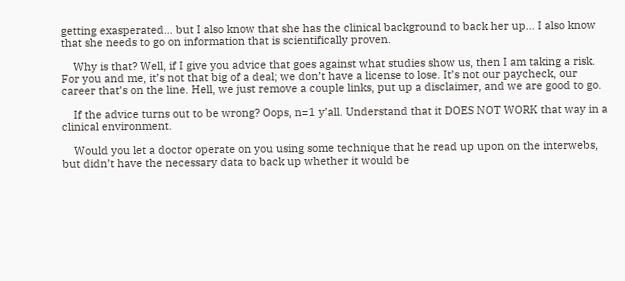getting exasperated… but I also know that she has the clinical background to back her up… I also know that she needs to go on information that is scientifically proven.

    Why is that? Well, if I give you advice that goes against what studies show us, then I am taking a risk. For you and me, it’s not that big of a deal; we don’t have a license to lose. It’s not our paycheck, our career that’s on the line. Hell, we just remove a couple links, put up a disclaimer, and we are good to go.

    If the advice turns out to be wrong? Oops, n=1 y’all. Understand that it DOES NOT WORK that way in a clinical environment.

    Would you let a doctor operate on you using some technique that he read up upon on the interwebs, but didn’t have the necessary data to back up whether it would be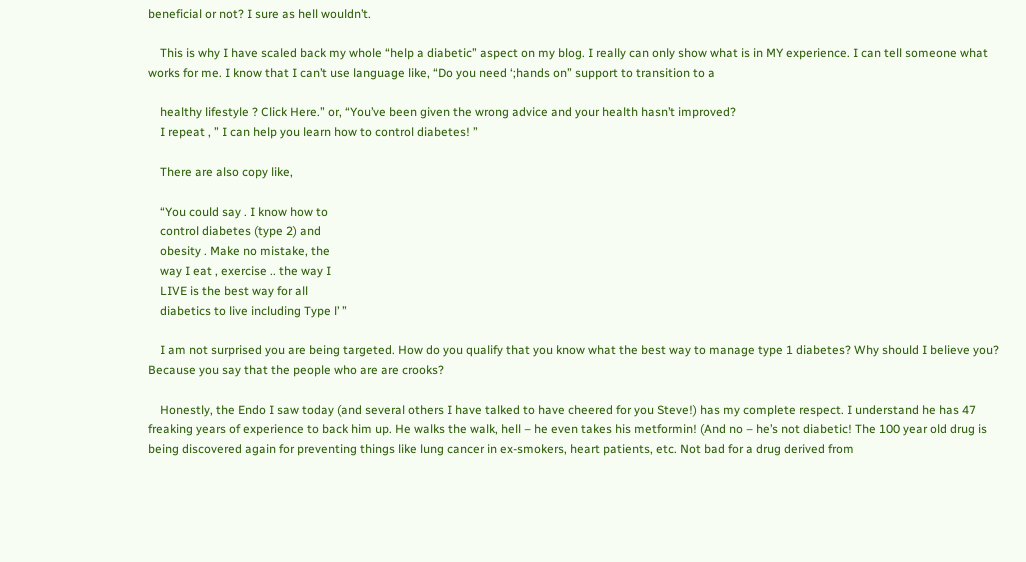beneficial or not? I sure as hell wouldn’t.

    This is why I have scaled back my whole “help a diabetic” aspect on my blog. I really can only show what is in MY experience. I can tell someone what works for me. I know that I can’t use language like, “Do you need ‘;hands on” support to transition to a

    healthy lifestyle ? Click Here.” or, “You’ve been given the wrong advice and your health hasn’t improved?
    I repeat , ” I can help you learn how to control diabetes! ”

    There are also copy like,

    “You could say . I know how to
    control diabetes (type 2) and
    obesity . Make no mistake, the
    way I eat , exercise .. the way I
    LIVE is the best way for all
    diabetics to live including Type l’ ”

    I am not surprised you are being targeted. How do you qualify that you know what the best way to manage type 1 diabetes? Why should I believe you? Because you say that the people who are are crooks?

    Honestly, the Endo I saw today (and several others I have talked to have cheered for you Steve!) has my complete respect. I understand he has 47 freaking years of experience to back him up. He walks the walk, hell – he even takes his metformin! (And no – he’s not diabetic! The 100 year old drug is being discovered again for preventing things like lung cancer in ex-smokers, heart patients, etc. Not bad for a drug derived from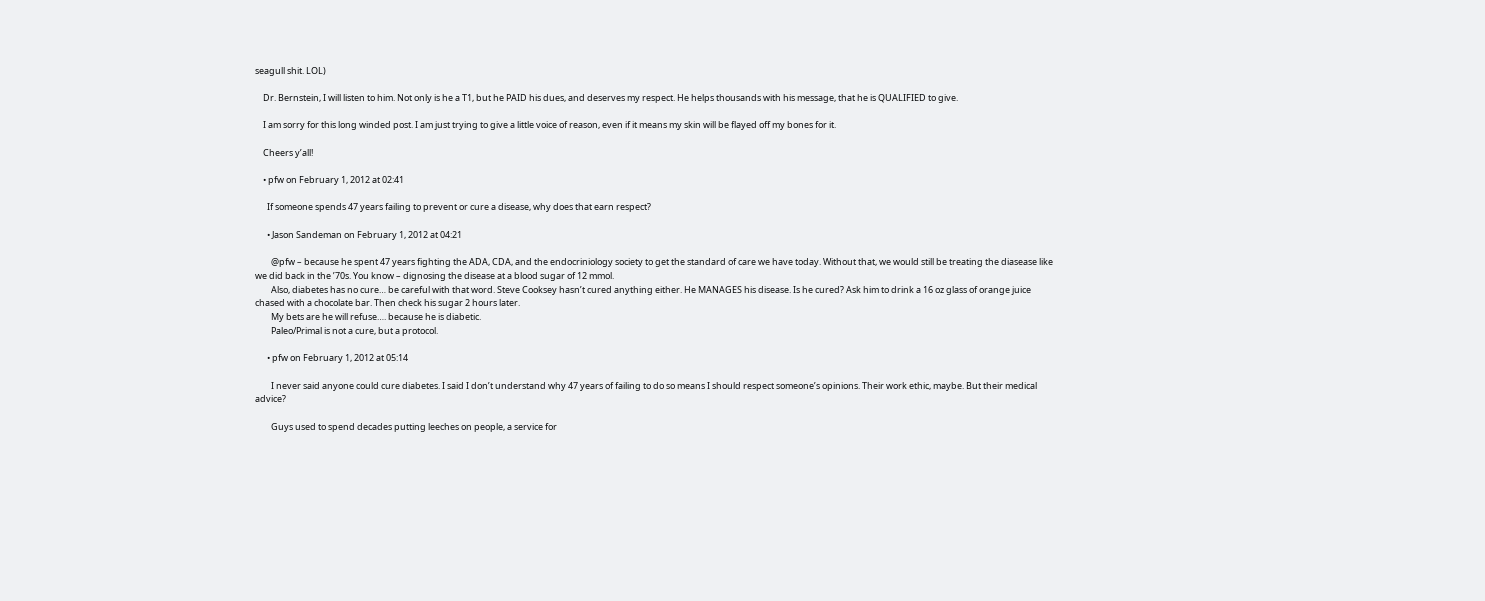seagull shit. LOL)

    Dr. Bernstein, I will listen to him. Not only is he a T1, but he PAID his dues, and deserves my respect. He helps thousands with his message, that he is QUALIFIED to give.

    I am sorry for this long winded post. I am just trying to give a little voice of reason, even if it means my skin will be flayed off my bones for it.

    Cheers y’all!

    • pfw on February 1, 2012 at 02:41

      If someone spends 47 years failing to prevent or cure a disease, why does that earn respect?

      • Jason Sandeman on February 1, 2012 at 04:21

        @pfw – because he spent 47 years fighting the ADA, CDA, and the endocriniology society to get the standard of care we have today. Without that, we would still be treating the diasease like we did back in the ’70s. You know – dignosing the disease at a blood sugar of 12 mmol.
        Also, diabetes has no cure… be careful with that word. Steve Cooksey hasn’t cured anything either. He MANAGES his disease. Is he cured? Ask him to drink a 16 oz glass of orange juice chased with a chocolate bar. Then check his sugar 2 hours later.
        My bets are he will refuse…. because he is diabetic.
        Paleo/Primal is not a cure, but a protocol.

      • pfw on February 1, 2012 at 05:14

        I never said anyone could cure diabetes. I said I don’t understand why 47 years of failing to do so means I should respect someone’s opinions. Their work ethic, maybe. But their medical advice?

        Guys used to spend decades putting leeches on people, a service for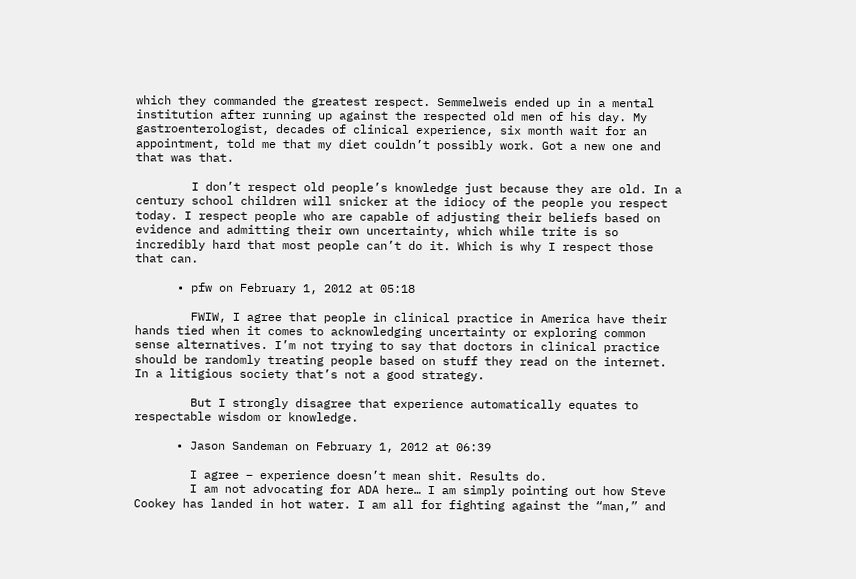which they commanded the greatest respect. Semmelweis ended up in a mental institution after running up against the respected old men of his day. My gastroenterologist, decades of clinical experience, six month wait for an appointment, told me that my diet couldn’t possibly work. Got a new one and that was that.

        I don’t respect old people’s knowledge just because they are old. In a century school children will snicker at the idiocy of the people you respect today. I respect people who are capable of adjusting their beliefs based on evidence and admitting their own uncertainty, which while trite is so incredibly hard that most people can’t do it. Which is why I respect those that can.

      • pfw on February 1, 2012 at 05:18

        FWIW, I agree that people in clinical practice in America have their hands tied when it comes to acknowledging uncertainty or exploring common sense alternatives. I’m not trying to say that doctors in clinical practice should be randomly treating people based on stuff they read on the internet. In a litigious society that’s not a good strategy.

        But I strongly disagree that experience automatically equates to respectable wisdom or knowledge.

      • Jason Sandeman on February 1, 2012 at 06:39

        I agree – experience doesn’t mean shit. Results do.
        I am not advocating for ADA here… I am simply pointing out how Steve Cookey has landed in hot water. I am all for fighting against the “man,” and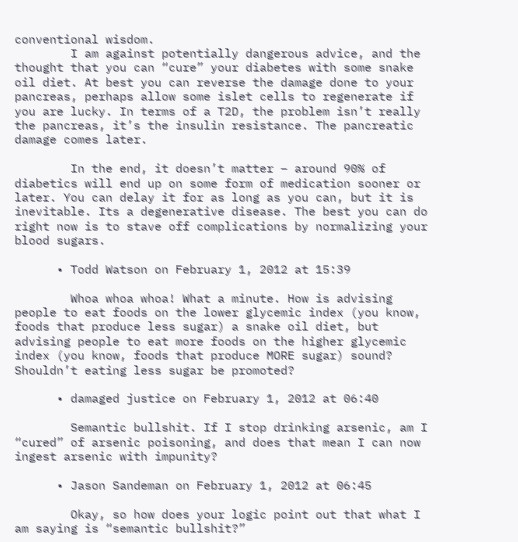conventional wisdom.
        I am against potentially dangerous advice, and the thought that you can “cure” your diabetes with some snake oil diet. At best you can reverse the damage done to your pancreas, perhaps allow some islet cells to regenerate if you are lucky. In terms of a T2D, the problem isn’t really the pancreas, it’s the insulin resistance. The pancreatic damage comes later.

        In the end, it doesn’t matter – around 90% of diabetics will end up on some form of medication sooner or later. You can delay it for as long as you can, but it is inevitable. Its a degenerative disease. The best you can do right now is to stave off complications by normalizing your blood sugars.

      • Todd Watson on February 1, 2012 at 15:39

        Whoa whoa whoa! What a minute. How is advising people to eat foods on the lower glycemic index (you know, foods that produce less sugar) a snake oil diet, but advising people to eat more foods on the higher glycemic index (you know, foods that produce MORE sugar) sound? Shouldn’t eating less sugar be promoted?

      • damaged justice on February 1, 2012 at 06:40

        Semantic bullshit. If I stop drinking arsenic, am I “cured” of arsenic poisoning, and does that mean I can now ingest arsenic with impunity?

      • Jason Sandeman on February 1, 2012 at 06:45

        Okay, so how does your logic point out that what I am saying is “semantic bullshit?”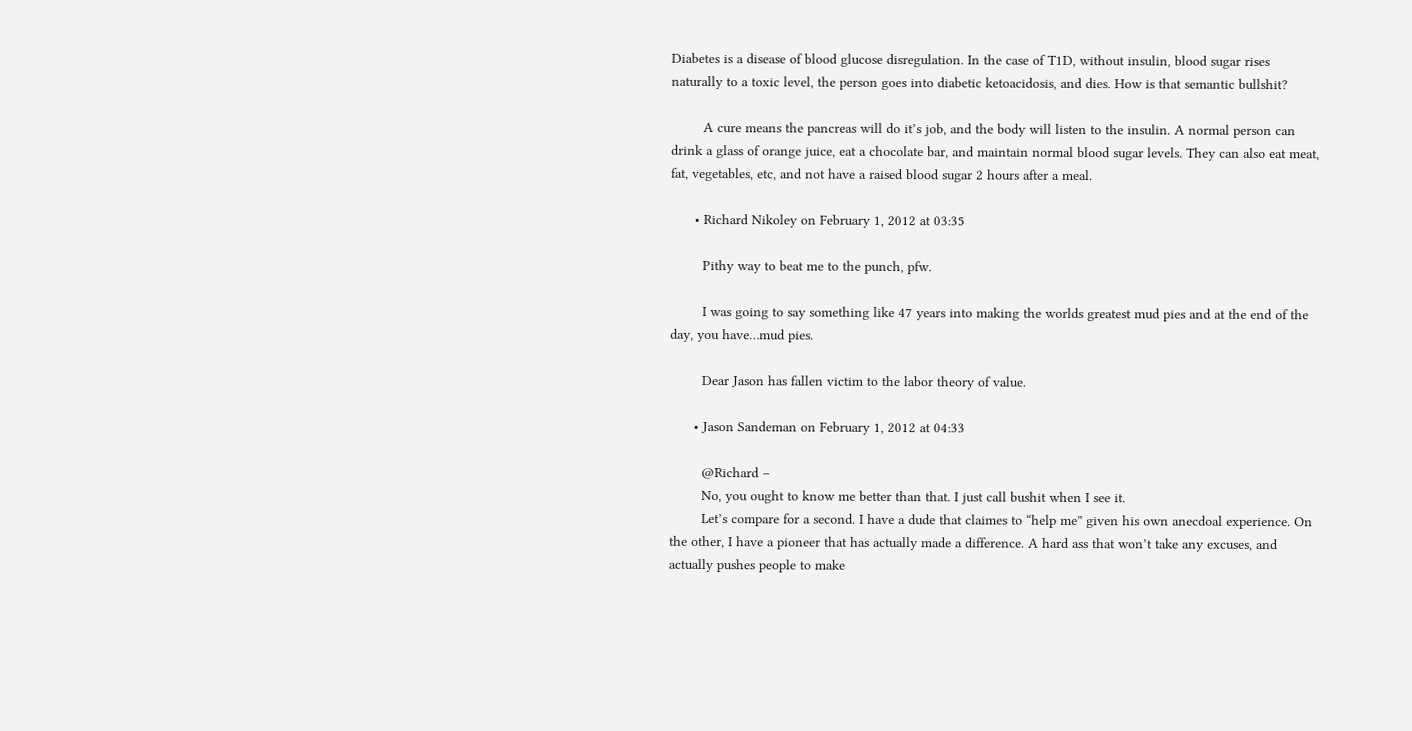Diabetes is a disease of blood glucose disregulation. In the case of T1D, without insulin, blood sugar rises naturally to a toxic level, the person goes into diabetic ketoacidosis, and dies. How is that semantic bullshit?

        A cure means the pancreas will do it’s job, and the body will listen to the insulin. A normal person can drink a glass of orange juice, eat a chocolate bar, and maintain normal blood sugar levels. They can also eat meat, fat, vegetables, etc, and not have a raised blood sugar 2 hours after a meal.

      • Richard Nikoley on February 1, 2012 at 03:35

        Pithy way to beat me to the punch, pfw.

        I was going to say something like 47 years into making the worlds greatest mud pies and at the end of the day, you have…mud pies.

        Dear Jason has fallen victim to the labor theory of value.

      • Jason Sandeman on February 1, 2012 at 04:33

        @Richard –
        No, you ought to know me better than that. I just call bushit when I see it.
        Let’s compare for a second. I have a dude that claimes to “help me” given his own anecdoal experience. On the other, I have a pioneer that has actually made a difference. A hard ass that won’t take any excuses, and actually pushes people to make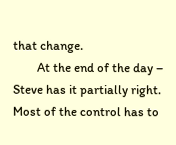that change.
        At the end of the day – Steve has it partially right. Most of the control has to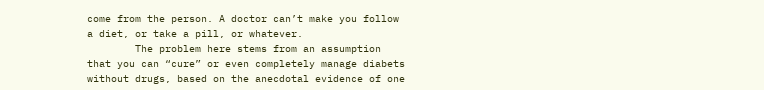come from the person. A doctor can’t make you follow a diet, or take a pill, or whatever.
        The problem here stems from an assumption that you can “cure” or even completely manage diabets without drugs, based on the anecdotal evidence of one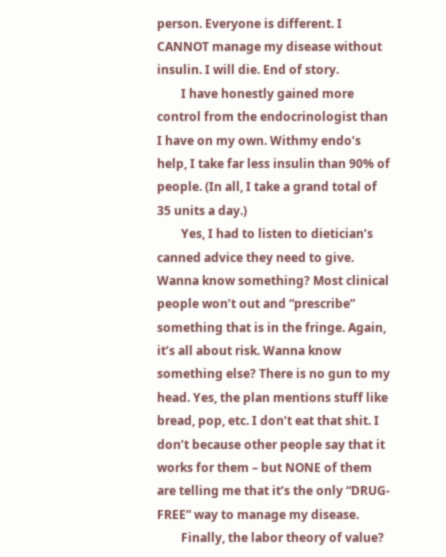person. Everyone is different. I CANNOT manage my disease without insulin. I will die. End of story.
        I have honestly gained more control from the endocrinologist than I have on my own. Withmy endo’s help, I take far less insulin than 90% of people. (In all, I take a grand total of 35 units a day.)
        Yes, I had to listen to dietician’s canned advice they need to give. Wanna know something? Most clinical people won’t out and “prescribe” something that is in the fringe. Again, it’s all about risk. Wanna know something else? There is no gun to my head. Yes, the plan mentions stuff like bread, pop, etc. I don’t eat that shit. I don’t because other people say that it works for them – but NONE of them are telling me that it’s the only “DRUG-FREE” way to manage my disease.
        Finally, the labor theory of value?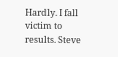Hardly. I fall victim to results. Steve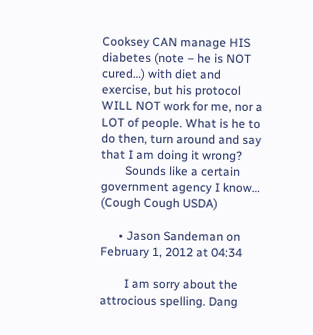Cooksey CAN manage HIS diabetes (note – he is NOT cured…) with diet and exercise, but his protocol WILL NOT work for me, nor a LOT of people. What is he to do then, turn around and say that I am doing it wrong?
        Sounds like a certain government agency I know… (Cough Cough USDA)

      • Jason Sandeman on February 1, 2012 at 04:34

        I am sorry about the attrocious spelling. Dang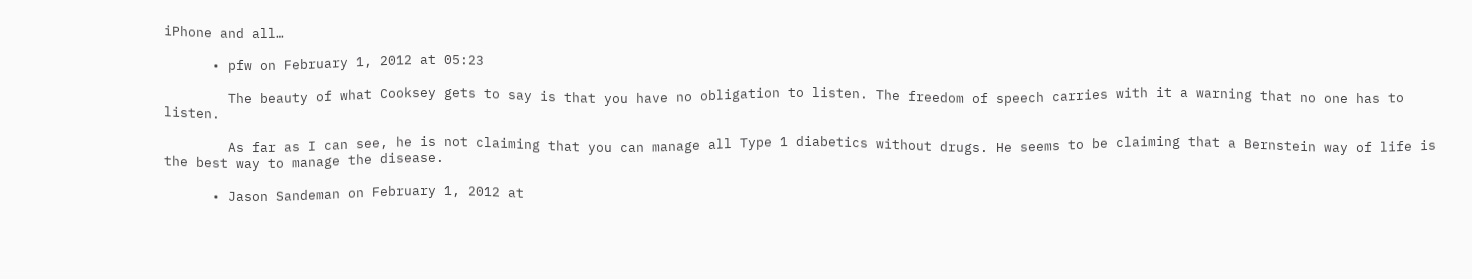iPhone and all…

      • pfw on February 1, 2012 at 05:23

        The beauty of what Cooksey gets to say is that you have no obligation to listen. The freedom of speech carries with it a warning that no one has to listen.

        As far as I can see, he is not claiming that you can manage all Type 1 diabetics without drugs. He seems to be claiming that a Bernstein way of life is the best way to manage the disease.

      • Jason Sandeman on February 1, 2012 at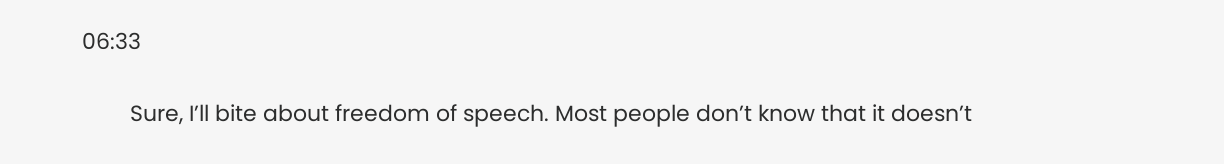06:33

        Sure, I’ll bite about freedom of speech. Most people don’t know that it doesn’t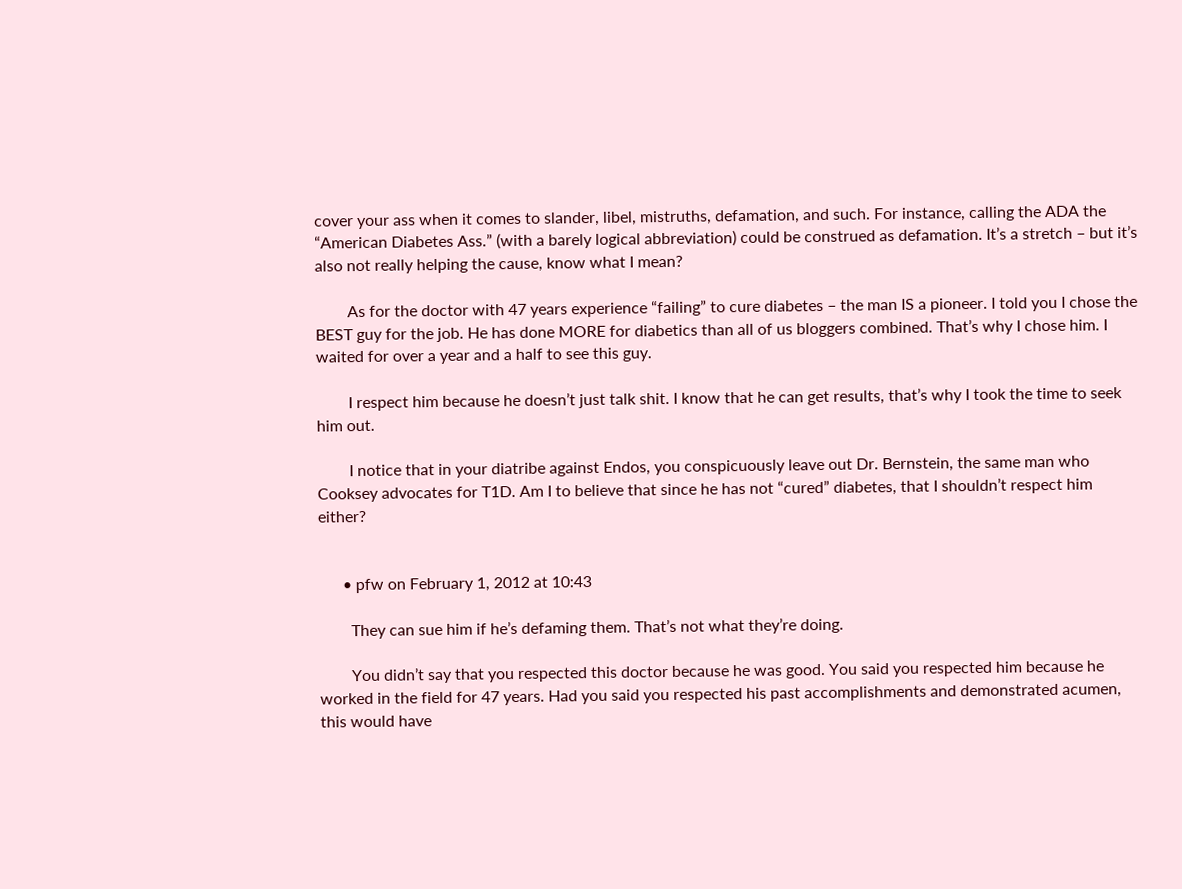cover your ass when it comes to slander, libel, mistruths, defamation, and such. For instance, calling the ADA the “American Diabetes Ass.” (with a barely logical abbreviation) could be construed as defamation. It’s a stretch – but it’s also not really helping the cause, know what I mean?

        As for the doctor with 47 years experience “failing” to cure diabetes – the man IS a pioneer. I told you I chose the BEST guy for the job. He has done MORE for diabetics than all of us bloggers combined. That’s why I chose him. I waited for over a year and a half to see this guy.

        I respect him because he doesn’t just talk shit. I know that he can get results, that’s why I took the time to seek him out.

        I notice that in your diatribe against Endos, you conspicuously leave out Dr. Bernstein, the same man who Cooksey advocates for T1D. Am I to believe that since he has not “cured” diabetes, that I shouldn’t respect him either?


      • pfw on February 1, 2012 at 10:43

        They can sue him if he’s defaming them. That’s not what they’re doing.

        You didn’t say that you respected this doctor because he was good. You said you respected him because he worked in the field for 47 years. Had you said you respected his past accomplishments and demonstrated acumen, this would have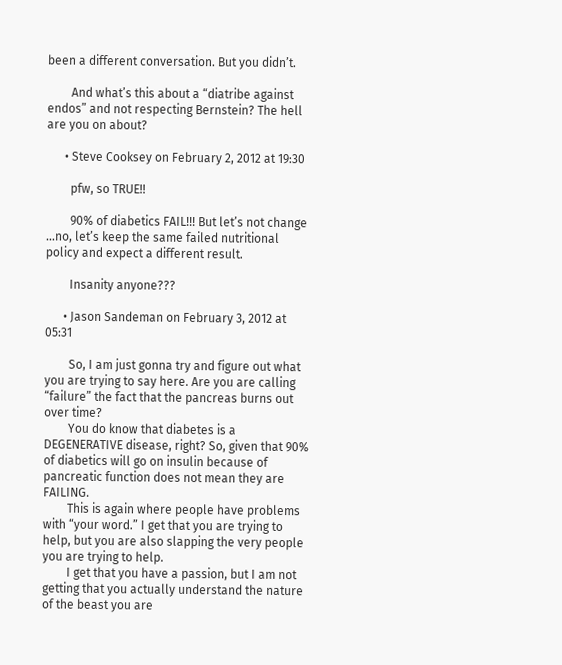been a different conversation. But you didn’t.

        And what’s this about a “diatribe against endos” and not respecting Bernstein? The hell are you on about?

      • Steve Cooksey on February 2, 2012 at 19:30

        pfw, so TRUE!!

        90% of diabetics FAIL!!! But let’s not change …no, let’s keep the same failed nutritional policy and expect a different result.

        Insanity anyone???

      • Jason Sandeman on February 3, 2012 at 05:31

        So, I am just gonna try and figure out what you are trying to say here. Are you are calling “failure” the fact that the pancreas burns out over time?
        You do know that diabetes is a DEGENERATIVE disease, right? So, given that 90% of diabetics will go on insulin because of pancreatic function does not mean they are FAILING.
        This is again where people have problems with “your word.” I get that you are trying to help, but you are also slapping the very people you are trying to help.
        I get that you have a passion, but I am not getting that you actually understand the nature of the beast you are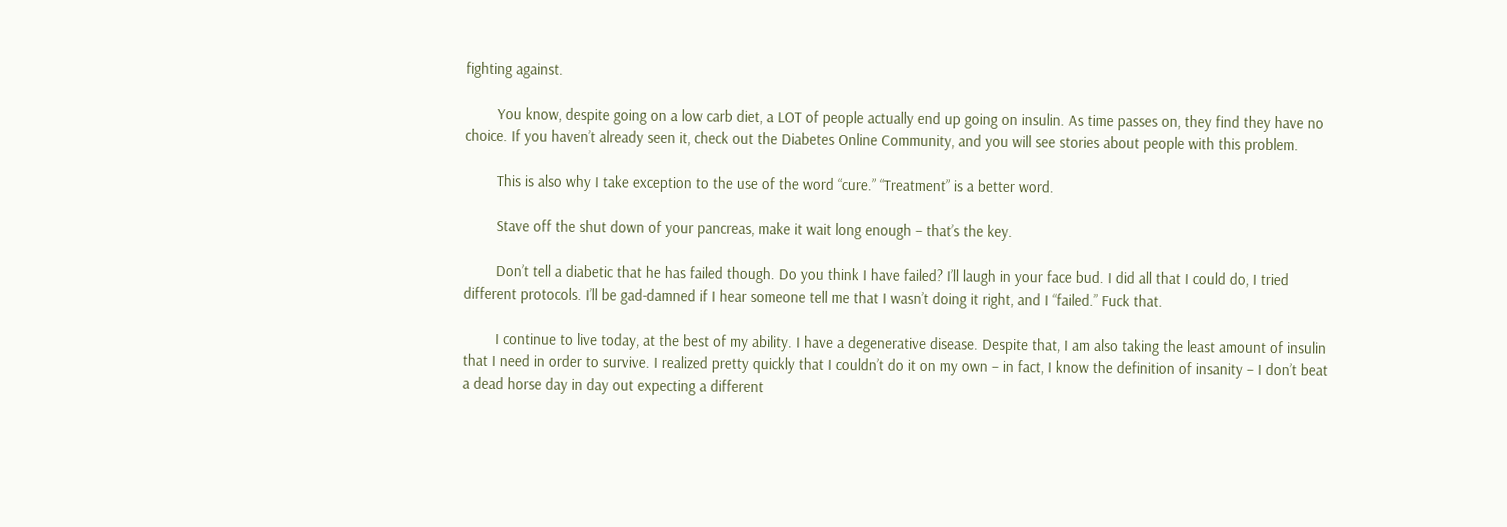fighting against.

        You know, despite going on a low carb diet, a LOT of people actually end up going on insulin. As time passes on, they find they have no choice. If you haven’t already seen it, check out the Diabetes Online Community, and you will see stories about people with this problem.

        This is also why I take exception to the use of the word “cure.” “Treatment” is a better word.

        Stave off the shut down of your pancreas, make it wait long enough – that’s the key.

        Don’t tell a diabetic that he has failed though. Do you think I have failed? I’ll laugh in your face bud. I did all that I could do, I tried different protocols. I’ll be gad-damned if I hear someone tell me that I wasn’t doing it right, and I “failed.” Fuck that.

        I continue to live today, at the best of my ability. I have a degenerative disease. Despite that, I am also taking the least amount of insulin that I need in order to survive. I realized pretty quickly that I couldn’t do it on my own – in fact, I know the definition of insanity – I don’t beat a dead horse day in day out expecting a different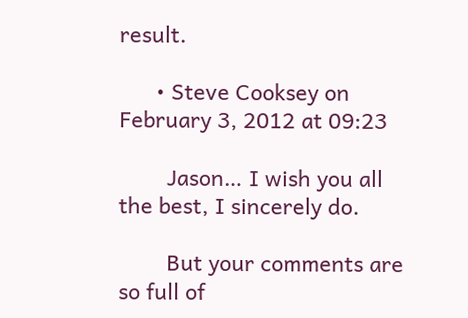result.

      • Steve Cooksey on February 3, 2012 at 09:23

        Jason… I wish you all the best, I sincerely do.

        But your comments are so full of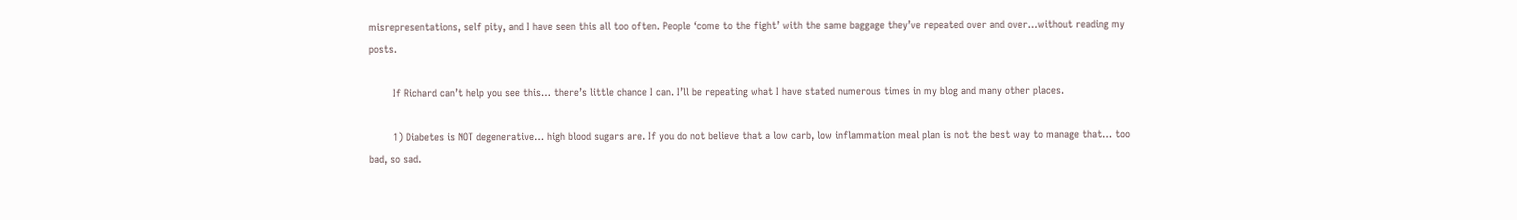misrepresentations, self pity, and I have seen this all too often. People ‘come to the fight’ with the same baggage they’ve repeated over and over…without reading my posts.

        If Richard can’t help you see this… there’s little chance I can. I’ll be repeating what I have stated numerous times in my blog and many other places.

        1) Diabetes is NOT degenerative… high blood sugars are. If you do not believe that a low carb, low inflammation meal plan is not the best way to manage that… too bad, so sad.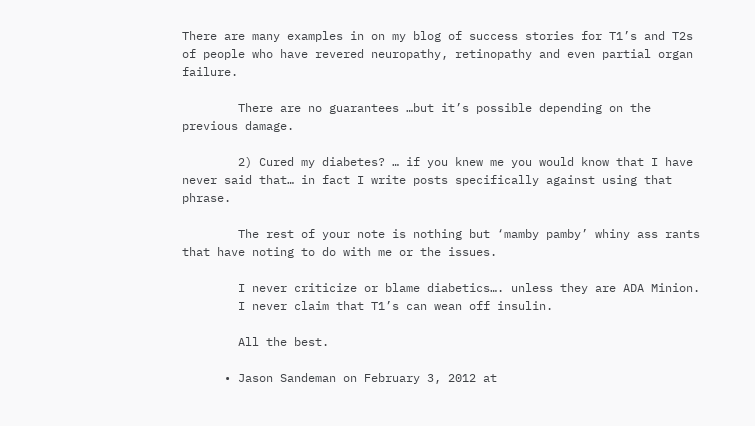There are many examples in on my blog of success stories for T1’s and T2s of people who have revered neuropathy, retinopathy and even partial organ failure.

        There are no guarantees …but it’s possible depending on the previous damage.

        2) Cured my diabetes? … if you knew me you would know that I have never said that… in fact I write posts specifically against using that phrase.

        The rest of your note is nothing but ‘mamby pamby’ whiny ass rants that have noting to do with me or the issues.

        I never criticize or blame diabetics…. unless they are ADA Minion.
        I never claim that T1’s can wean off insulin.

        All the best.

      • Jason Sandeman on February 3, 2012 at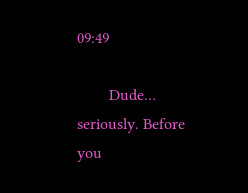09:49

        Dude… seriously. Before you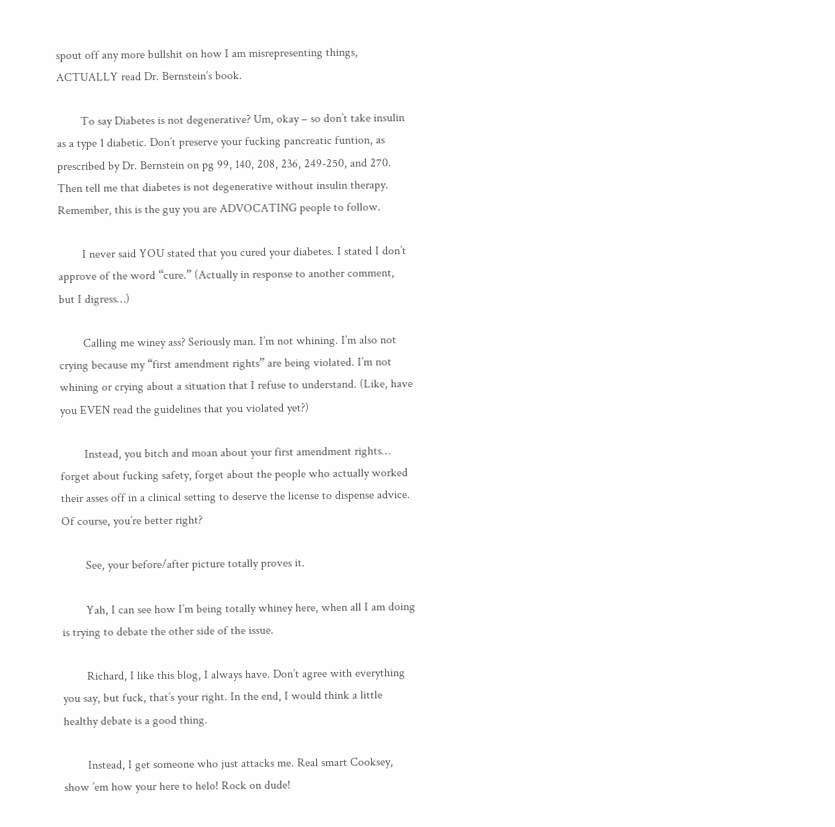spout off any more bullshit on how I am misrepresenting things, ACTUALLY read Dr. Bernstein’s book.

        To say Diabetes is not degenerative? Um, okay – so don’t take insulin as a type 1 diabetic. Don’t preserve your fucking pancreatic funtion, as prescribed by Dr. Bernstein on pg 99, 140, 208, 236, 249-250, and 270. Then tell me that diabetes is not degenerative without insulin therapy. Remember, this is the guy you are ADVOCATING people to follow.

        I never said YOU stated that you cured your diabetes. I stated I don’t approve of the word “cure.” (Actually in response to another comment, but I digress…)

        Calling me winey ass? Seriously man. I’m not whining. I’m also not crying because my “first amendment rights” are being violated. I’m not whining or crying about a situation that I refuse to understand. (Like, have you EVEN read the guidelines that you violated yet?)

        Instead, you bitch and moan about your first amendment rights… forget about fucking safety, forget about the people who actually worked their asses off in a clinical setting to deserve the license to dispense advice. Of course, you’re better right?

        See, your before/after picture totally proves it.

        Yah, I can see how I’m being totally whiney here, when all I am doing is trying to debate the other side of the issue.

        Richard, I like this blog, I always have. Don’t agree with everything you say, but fuck, that’s your right. In the end, I would think a little healthy debate is a good thing.

        Instead, I get someone who just attacks me. Real smart Cooksey, show ’em how your here to helo! Rock on dude!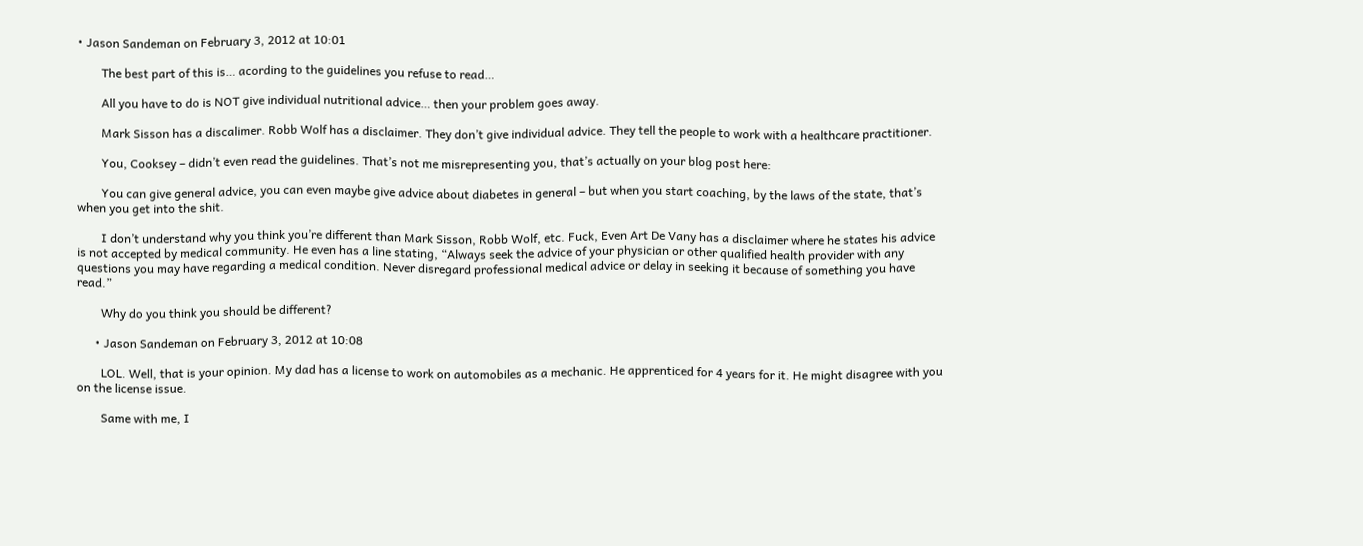• Jason Sandeman on February 3, 2012 at 10:01

        The best part of this is… acording to the guidelines you refuse to read…

        All you have to do is NOT give individual nutritional advice… then your problem goes away.

        Mark Sisson has a discalimer. Robb Wolf has a disclaimer. They don’t give individual advice. They tell the people to work with a healthcare practitioner.

        You, Cooksey – didn’t even read the guidelines. That’s not me misrepresenting you, that’s actually on your blog post here:

        You can give general advice, you can even maybe give advice about diabetes in general – but when you start coaching, by the laws of the state, that’s when you get into the shit.

        I don’t understand why you think you’re different than Mark Sisson, Robb Wolf, etc. Fuck, Even Art De Vany has a disclaimer where he states his advice is not accepted by medical community. He even has a line stating, “Always seek the advice of your physician or other qualified health provider with any questions you may have regarding a medical condition. Never disregard professional medical advice or delay in seeking it because of something you have read.”

        Why do you think you should be different?

      • Jason Sandeman on February 3, 2012 at 10:08

        LOL. Well, that is your opinion. My dad has a license to work on automobiles as a mechanic. He apprenticed for 4 years for it. He might disagree with you on the license issue.

        Same with me, I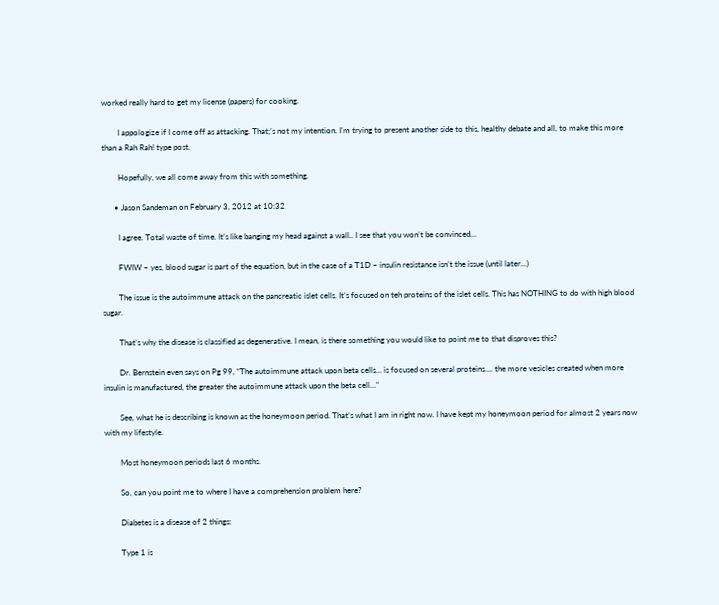worked really hard to get my license (papers) for cooking.

        I appologize if I come off as attacking. That;’s not my intention. I’m trying to present another side to this, healthy debate and all, to make this more than a Rah Rah! type post.

        Hopefully, we all come away from this with something.

      • Jason Sandeman on February 3, 2012 at 10:32

        I agree. Total waste of time. It’s like banging my head against a wall.. I see that you won’t be convinced…

        FWIW – yes, blood sugar is part of the equation, but in the case of a T1D – insulin resistance isn’t the issue (until later…)

        The issue is the autoimmune attack on the pancreatic islet cells. It’s focused on teh proteins of the islet cells. This has NOTHING to do with high blood sugar.

        That’s why the disease is classified as degenerative. I mean, is there something you would like to point me to that disproves this?

        Dr. Bernstein even says on Pg 99, “The autoimmune attack upon beta cells… is focused on several proteins…. the more vesicles created when more insulin is manufactured, the greater the autoimmune attack upon the beta cell…”

        See, what he is describing is known as the honeymoon period. That’s what I am in right now. I have kept my honeymoon period for almost 2 years now with my lifestyle.

        Most honeymoon periods last 6 months.

        So, can you point me to where I have a comprehension problem here?

        Diabetes is a disease of 2 things:

        Type 1 is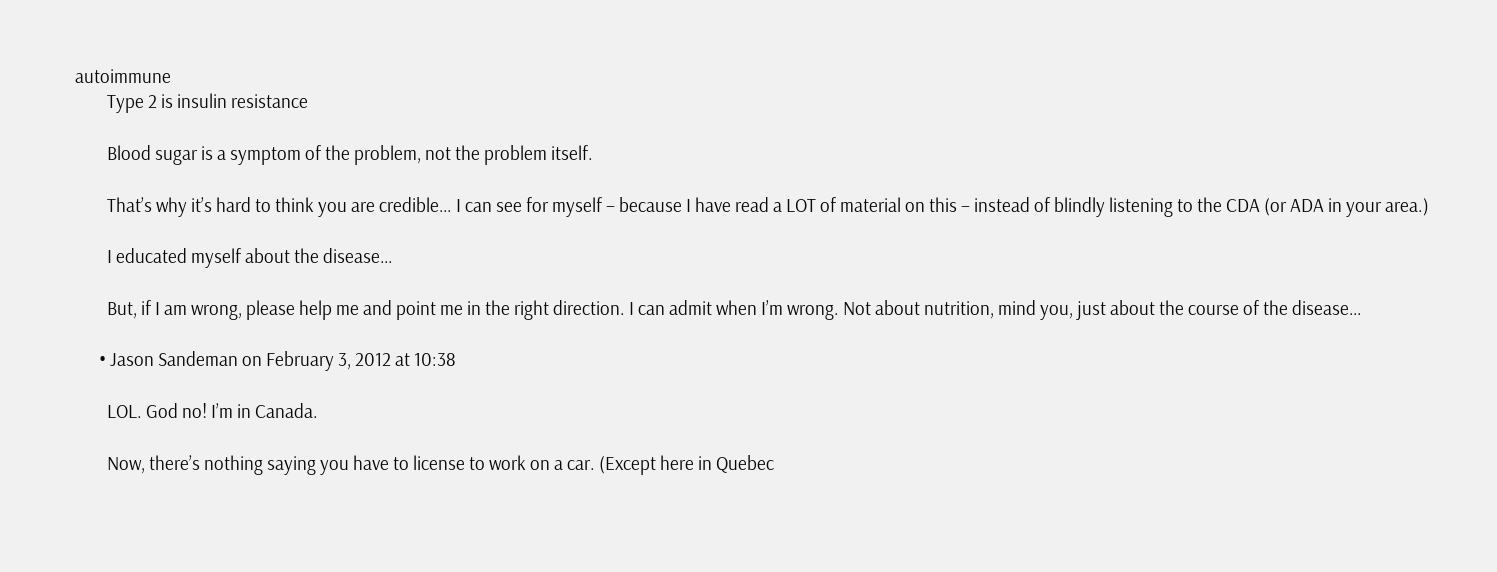autoimmune
        Type 2 is insulin resistance

        Blood sugar is a symptom of the problem, not the problem itself.

        That’s why it’s hard to think you are credible… I can see for myself – because I have read a LOT of material on this – instead of blindly listening to the CDA (or ADA in your area.)

        I educated myself about the disease…

        But, if I am wrong, please help me and point me in the right direction. I can admit when I’m wrong. Not about nutrition, mind you, just about the course of the disease…

      • Jason Sandeman on February 3, 2012 at 10:38

        LOL. God no! I’m in Canada.

        Now, there’s nothing saying you have to license to work on a car. (Except here in Quebec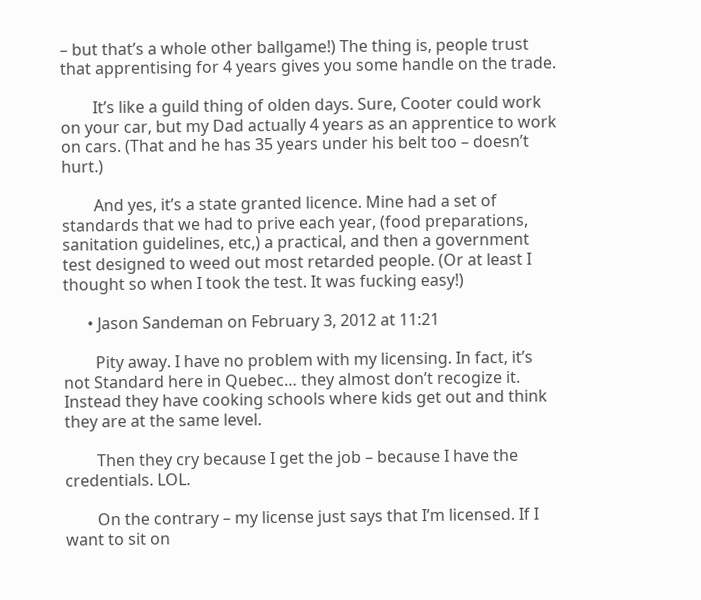– but that’s a whole other ballgame!) The thing is, people trust that apprentising for 4 years gives you some handle on the trade.

        It’s like a guild thing of olden days. Sure, Cooter could work on your car, but my Dad actually 4 years as an apprentice to work on cars. (That and he has 35 years under his belt too – doesn’t hurt.)

        And yes, it’s a state granted licence. Mine had a set of standards that we had to prive each year, (food preparations, sanitation guidelines, etc,) a practical, and then a government test designed to weed out most retarded people. (Or at least I thought so when I took the test. It was fucking easy!)

      • Jason Sandeman on February 3, 2012 at 11:21

        Pity away. I have no problem with my licensing. In fact, it’s not Standard here in Quebec… they almost don’t recogize it. Instead they have cooking schools where kids get out and think they are at the same level.

        Then they cry because I get the job – because I have the credentials. LOL.

        On the contrary – my license just says that I’m licensed. If I want to sit on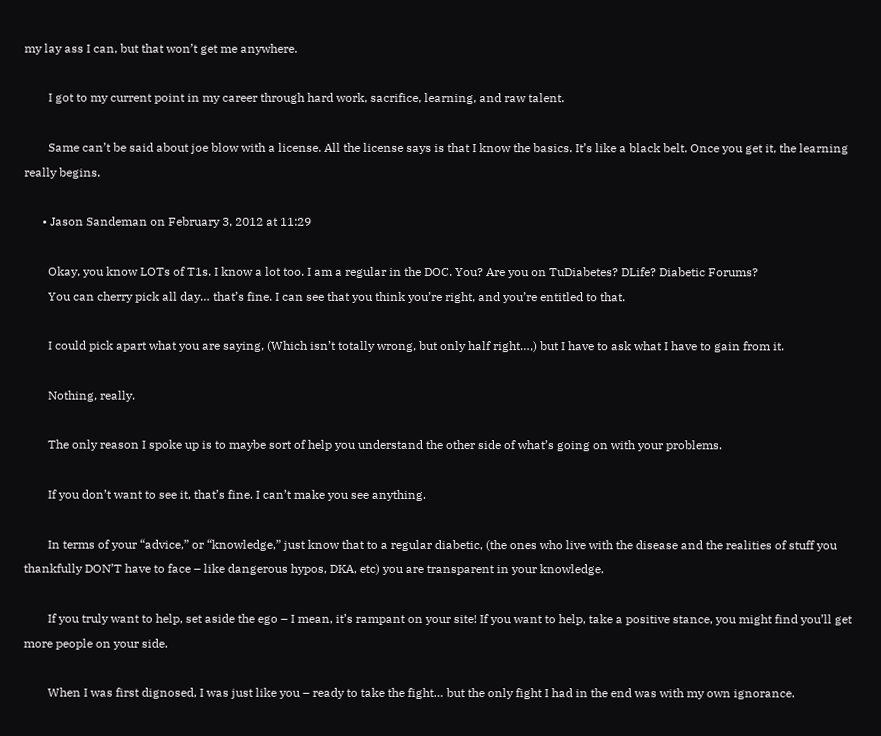my lay ass I can, but that won’t get me anywhere.

        I got to my current point in my career through hard work, sacrifice, learning, and raw talent.

        Same can’t be said about joe blow with a license. All the license says is that I know the basics. It’s like a black belt. Once you get it, the learning really begins.

      • Jason Sandeman on February 3, 2012 at 11:29

        Okay, you know LOTs of T1s. I know a lot too. I am a regular in the DOC. You? Are you on TuDiabetes? DLife? Diabetic Forums?
        You can cherry pick all day… that’s fine. I can see that you think you’re right, and you’re entitled to that.

        I could pick apart what you are saying, (Which isn’t totally wrong, but only half right…,) but I have to ask what I have to gain from it.

        Nothing, really.

        The only reason I spoke up is to maybe sort of help you understand the other side of what’s going on with your problems.

        If you don’t want to see it, that’s fine. I can’t make you see anything.

        In terms of your “advice,” or “knowledge,” just know that to a regular diabetic, (the ones who live with the disease and the realities of stuff you thankfully DON’T have to face – like dangerous hypos, DKA, etc) you are transparent in your knowledge.

        If you truly want to help, set aside the ego – I mean, it’s rampant on your site! If you want to help, take a positive stance, you might find you’ll get more people on your side.

        When I was first dignosed, I was just like you – ready to take the fight… but the only fight I had in the end was with my own ignorance.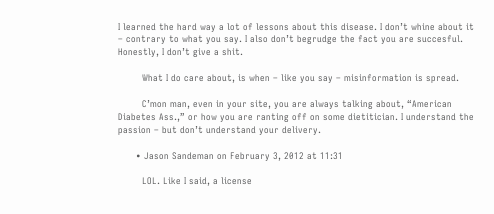I learned the hard way a lot of lessons about this disease. I don’t whine about it – contrary to what you say. I also don’t begrudge the fact you are succesful. Honestly, I don’t give a shit.

        What I do care about, is when – like you say – misinformation is spread.

        C’mon man, even in your site, you are always talking about, “American Diabetes Ass.,” or how you are ranting off on some dietitician. I understand the passion – but don’t understand your delivery.

      • Jason Sandeman on February 3, 2012 at 11:31

        LOL. Like I said, a license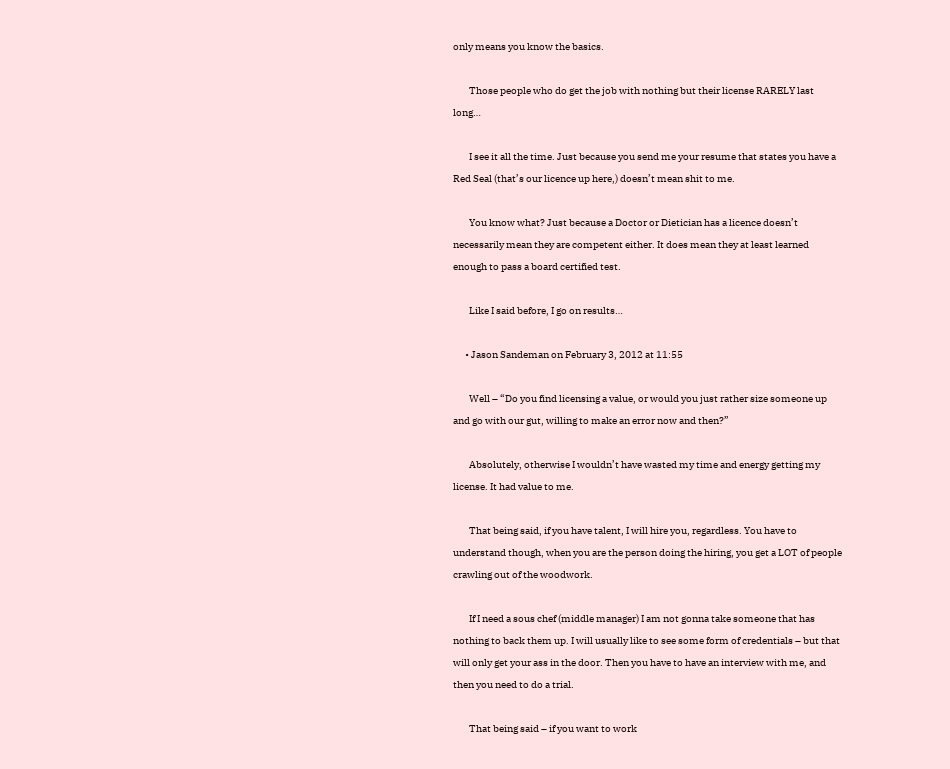only means you know the basics.

        Those people who do get the job with nothing but their license RARELY last long…

        I see it all the time. Just because you send me your resume that states you have a Red Seal (that’s our licence up here,) doesn’t mean shit to me.

        You know what? Just because a Doctor or Dietician has a licence doesn’t necessarily mean they are competent either. It does mean they at least learned enough to pass a board certified test.

        Like I said before, I go on results…

      • Jason Sandeman on February 3, 2012 at 11:55

        Well – “Do you find licensing a value, or would you just rather size someone up and go with our gut, willing to make an error now and then?”

        Absolutely, otherwise I wouldn’t have wasted my time and energy getting my license. It had value to me.

        That being said, if you have talent, I will hire you, regardless. You have to understand though, when you are the person doing the hiring, you get a LOT of people crawling out of the woodwork.

        If I need a sous chef (middle manager) I am not gonna take someone that has nothing to back them up. I will usually like to see some form of credentials – but that will only get your ass in the door. Then you have to have an interview with me, and then you need to do a trial.

        That being said – if you want to work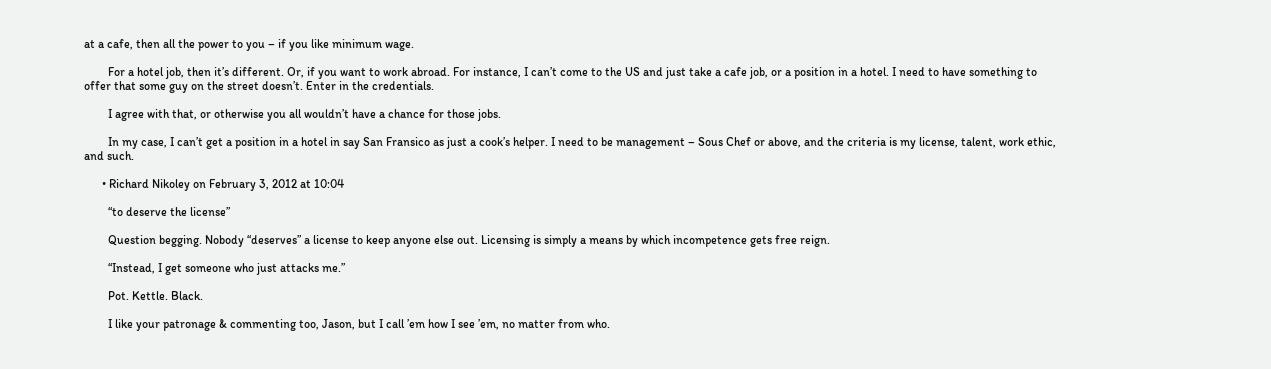at a cafe, then all the power to you – if you like minimum wage.

        For a hotel job, then it’s different. Or, if you want to work abroad. For instance, I can’t come to the US and just take a cafe job, or a position in a hotel. I need to have something to offer that some guy on the street doesn’t. Enter in the credentials.

        I agree with that, or otherwise you all wouldn’t have a chance for those jobs.

        In my case, I can’t get a position in a hotel in say San Fransico as just a cook’s helper. I need to be management – Sous Chef or above, and the criteria is my license, talent, work ethic, and such.

      • Richard Nikoley on February 3, 2012 at 10:04

        “to deserve the license”

        Question begging. Nobody “deserves” a license to keep anyone else out. Licensing is simply a means by which incompetence gets free reign.

        “Instead, I get someone who just attacks me.”

        Pot. Kettle. Black.

        I like your patronage & commenting too, Jason, but I call ’em how I see ’em, no matter from who.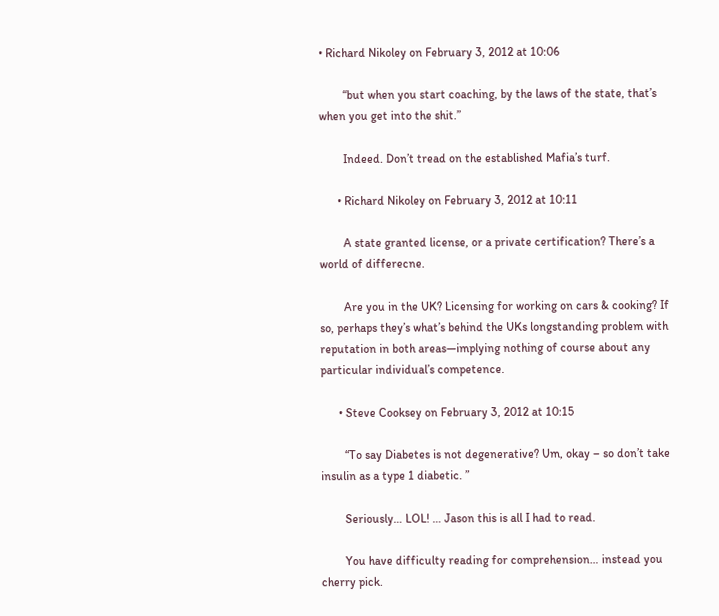• Richard Nikoley on February 3, 2012 at 10:06

        “but when you start coaching, by the laws of the state, that’s when you get into the shit.”

        Indeed. Don’t tread on the established Mafia’s turf.

      • Richard Nikoley on February 3, 2012 at 10:11

        A state granted license, or a private certification? There’s a world of differecne.

        Are you in the UK? Licensing for working on cars & cooking? If so, perhaps they’s what’s behind the UKs longstanding problem with reputation in both areas—implying nothing of course about any particular individual’s competence.

      • Steve Cooksey on February 3, 2012 at 10:15

        “To say Diabetes is not degenerative? Um, okay – so don’t take insulin as a type 1 diabetic. ”

        Seriously… LOL! … Jason this is all I had to read.

        You have difficulty reading for comprehension… instead you cherry pick.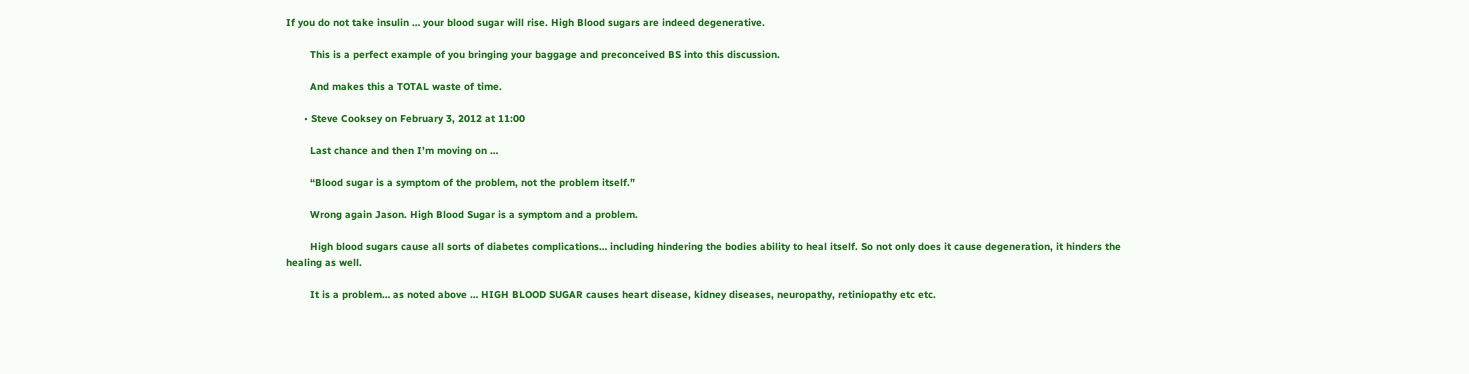If you do not take insulin … your blood sugar will rise. High Blood sugars are indeed degenerative.

        This is a perfect example of you bringing your baggage and preconceived BS into this discussion.

        And makes this a TOTAL waste of time.

      • Steve Cooksey on February 3, 2012 at 11:00

        Last chance and then I’m moving on …

        “Blood sugar is a symptom of the problem, not the problem itself.”

        Wrong again Jason. High Blood Sugar is a symptom and a problem.

        High blood sugars cause all sorts of diabetes complications… including hindering the bodies ability to heal itself. So not only does it cause degeneration, it hinders the healing as well.

        It is a problem… as noted above … HIGH BLOOD SUGAR causes heart disease, kidney diseases, neuropathy, retiniopathy etc etc.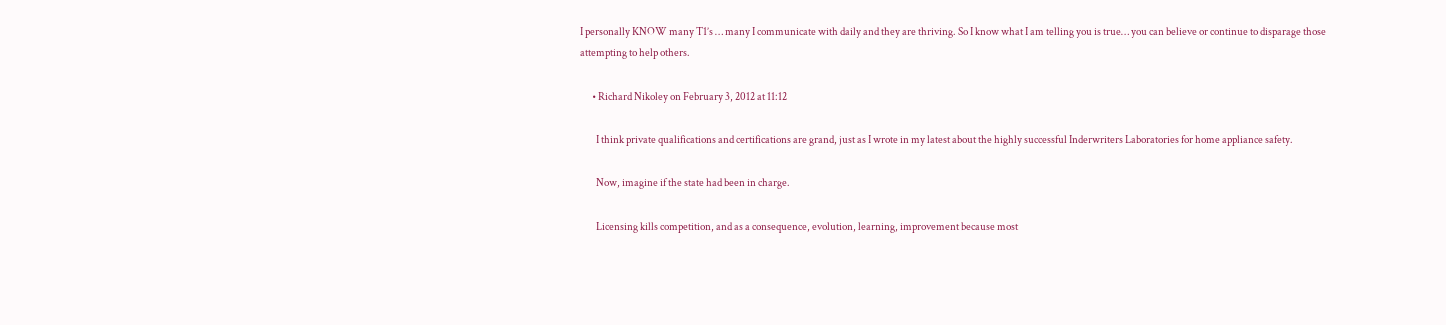I personally KNOW many T1’s … many I communicate with daily and they are thriving. So I know what I am telling you is true… you can believe or continue to disparage those attempting to help others.

      • Richard Nikoley on February 3, 2012 at 11:12

        I think private qualifications and certifications are grand, just as I wrote in my latest about the highly successful Inderwriters Laboratories for home appliance safety.

        Now, imagine if the state had been in charge.

        Licensing kills competition, and as a consequence, evolution, learning, improvement because most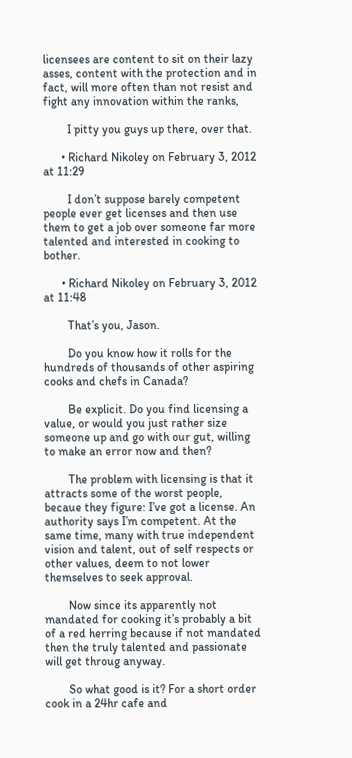licensees are content to sit on their lazy asses, content with the protection and in fact, will more often than not resist and fight any innovation within the ranks,

        I pitty you guys up there, over that.

      • Richard Nikoley on February 3, 2012 at 11:29

        I don’t suppose barely competent people ever get licenses and then use them to get a job over someone far more talented and interested in cooking to bother.

      • Richard Nikoley on February 3, 2012 at 11:48

        That’s you, Jason.

        Do you know how it rolls for the hundreds of thousands of other aspiring cooks and chefs in Canada?

        Be explicit. Do you find licensing a value, or would you just rather size someone up and go with our gut, willing to make an error now and then?

        The problem with licensing is that it attracts some of the worst people, becaue they figure: I’ve got a license. An authority says I’m competent. At the same time, many with true independent vision and talent, out of self respects or other values, deem to not lower themselves to seek approval.

        Now since its apparently not mandated for cooking it’s probably a bit of a red herring because if not mandated then the truly talented and passionate will get throug anyway.

        So what good is it? For a short order cook in a 24hr cafe and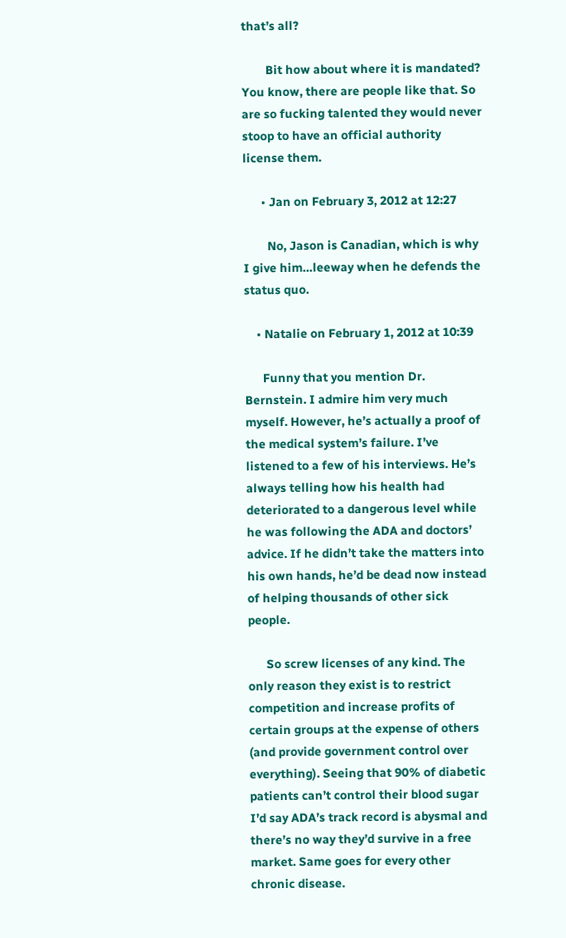that’s all?

        Bit how about where it is mandated? You know, there are people like that. So are so fucking talented they would never stoop to have an official authority license them.

      • Jan on February 3, 2012 at 12:27

        No, Jason is Canadian, which is why I give him…leeway when he defends the status quo.

    • Natalie on February 1, 2012 at 10:39

      Funny that you mention Dr. Bernstein. I admire him very much myself. However, he’s actually a proof of the medical system’s failure. I’ve listened to a few of his interviews. He’s always telling how his health had deteriorated to a dangerous level while he was following the ADA and doctors’ advice. If he didn’t take the matters into his own hands, he’d be dead now instead of helping thousands of other sick people.

      So screw licenses of any kind. The only reason they exist is to restrict competition and increase profits of certain groups at the expense of others (and provide government control over everything). Seeing that 90% of diabetic patients can’t control their blood sugar I’d say ADA’s track record is abysmal and there’s no way they’d survive in a free market. Same goes for every other chronic disease.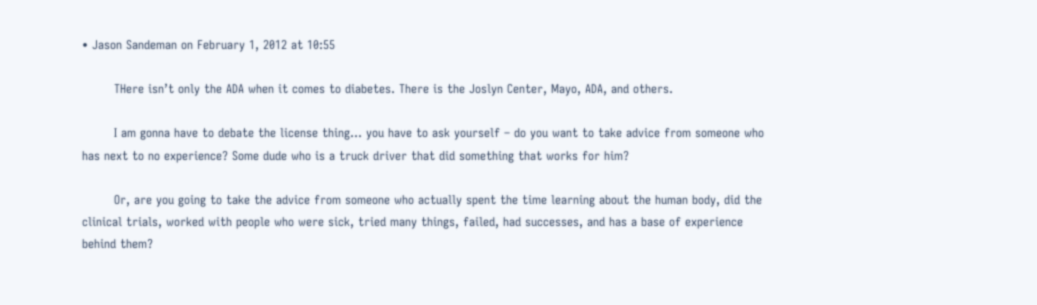• Jason Sandeman on February 1, 2012 at 10:55

        THere isn’t only the ADA when it comes to diabetes. There is the Joslyn Center, Mayo, ADA, and others.

        I am gonna have to debate the license thing… you have to ask yourself – do you want to take advice from someone who has next to no experience? Some dude who is a truck driver that did something that works for him?

        Or, are you going to take the advice from someone who actually spent the time learning about the human body, did the clinical trials, worked with people who were sick, tried many things, failed, had successes, and has a base of experience behind them?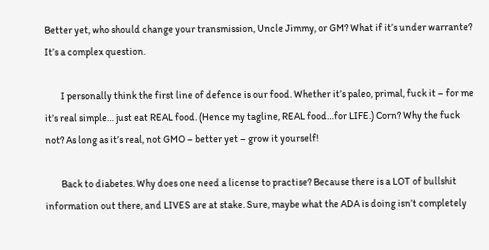Better yet, who should change your transmission, Uncle Jimmy, or GM? What if it’s under warrante? It’s a complex question.

        I personally think the first line of defence is our food. Whether it’s paleo, primal, fuck it – for me it’s real simple… just eat REAL food. (Hence my tagline, REAL food…for LIFE.) Corn? Why the fuck not? As long as it’s real, not GMO – better yet – grow it yourself!

        Back to diabetes. Why does one need a license to practise? Because there is a LOT of bullshit information out there, and LIVES are at stake. Sure, maybe what the ADA is doing isn’t completely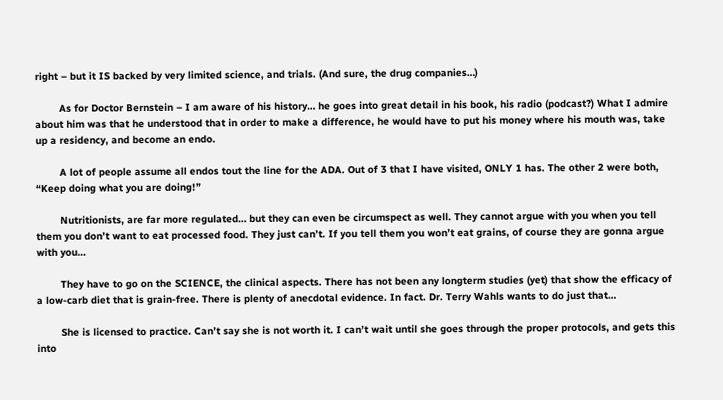right – but it IS backed by very limited science, and trials. (And sure, the drug companies…)

        As for Doctor Bernstein – I am aware of his history… he goes into great detail in his book, his radio (podcast?) What I admire about him was that he understood that in order to make a difference, he would have to put his money where his mouth was, take up a residency, and become an endo.

        A lot of people assume all endos tout the line for the ADA. Out of 3 that I have visited, ONLY 1 has. The other 2 were both, “Keep doing what you are doing!”

        Nutritionists, are far more regulated… but they can even be circumspect as well. They cannot argue with you when you tell them you don’t want to eat processed food. They just can’t. If you tell them you won’t eat grains, of course they are gonna argue with you…

        They have to go on the SCIENCE, the clinical aspects. There has not been any longterm studies (yet) that show the efficacy of a low-carb diet that is grain-free. There is plenty of anecdotal evidence. In fact. Dr. Terry Wahls wants to do just that…

        She is licensed to practice. Can’t say she is not worth it. I can’t wait until she goes through the proper protocols, and gets this into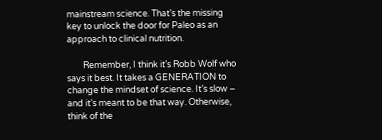mainstream science. That’s the missing key to unlock the door for Paleo as an approach to clinical nutrition.

        Remember, I think it’s Robb Wolf who says it best. It takes a GENERATION to change the mindset of science. It’s slow – and it’s meant to be that way. Otherwise, think of the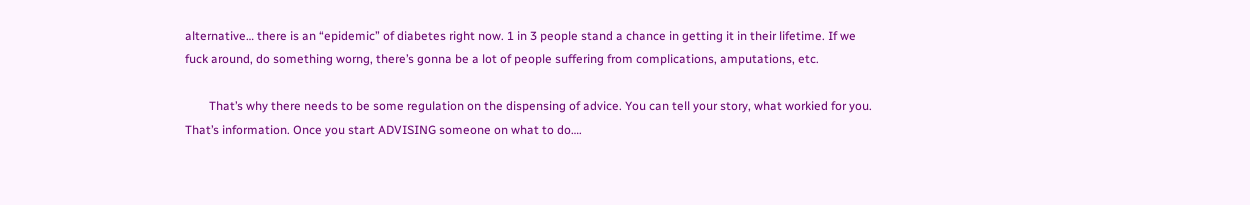alternative… there is an “epidemic” of diabetes right now. 1 in 3 people stand a chance in getting it in their lifetime. If we fuck around, do something worng, there’s gonna be a lot of people suffering from complications, amputations, etc.

        That’s why there needs to be some regulation on the dispensing of advice. You can tell your story, what workied for you. That’s information. Once you start ADVISING someone on what to do….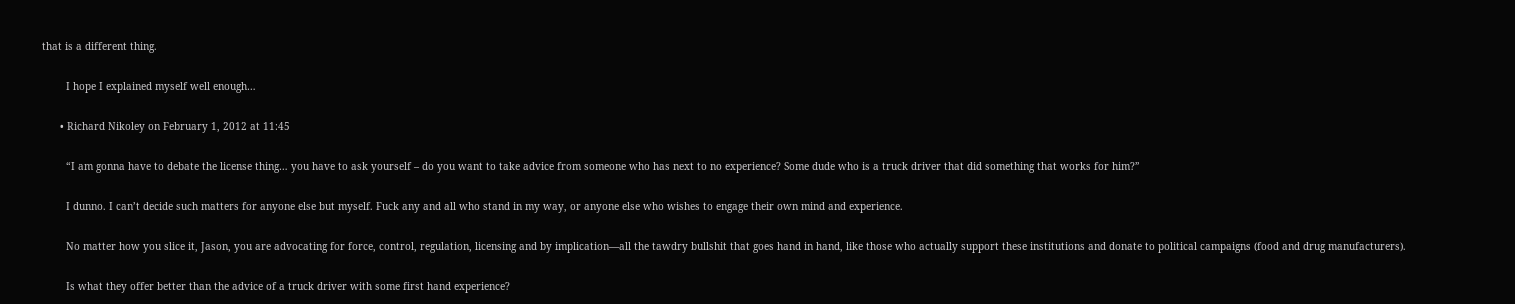that is a different thing.

        I hope I explained myself well enough…

      • Richard Nikoley on February 1, 2012 at 11:45

        “I am gonna have to debate the license thing… you have to ask yourself – do you want to take advice from someone who has next to no experience? Some dude who is a truck driver that did something that works for him?”

        I dunno. I can’t decide such matters for anyone else but myself. Fuck any and all who stand in my way, or anyone else who wishes to engage their own mind and experience.

        No matter how you slice it, Jason, you are advocating for force, control, regulation, licensing and by implication—all the tawdry bullshit that goes hand in hand, like those who actually support these institutions and donate to political campaigns (food and drug manufacturers).

        Is what they offer better than the advice of a truck driver with some first hand experience?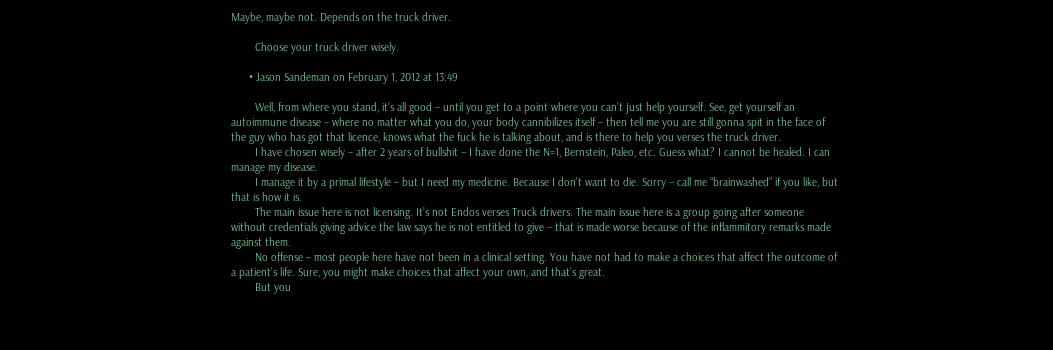Maybe, maybe not. Depends on the truck driver.

        Choose your truck driver wisely.

      • Jason Sandeman on February 1, 2012 at 13:49

        Well, from where you stand, it’s all good – until you get to a point where you can’t just help yourself. See, get yourself an autoimmune disease – where no matter what you do, your body cannibilizes itself – then tell me you are still gonna spit in the face of the guy who has got that licence, knows what the fuck he is talking about, and is there to help you verses the truck driver.
        I have chosen wisely – after 2 years of bullshit – I have done the N=1, Bernstein, Paleo, etc. Guess what? I cannot be healed. I can manage my disease.
        I manage it by a primal lifestyle – but I need my medicine. Because I don’t want to die. Sorry – call me “brainwashed” if you like, but that is how it is.
        The main issue here is not licensing. It’s not Endos verses Truck drivers. The main issue here is a group going after someone without credentials giving advice the law says he is not entitled to give – that is made worse because of the inflammitory remarks made against them.
        No offense – most people here have not been in a clinical setting. You have not had to make a choices that affect the outcome of a patient’s life. Sure, you might make choices that affect your own, and that’s great.
        But you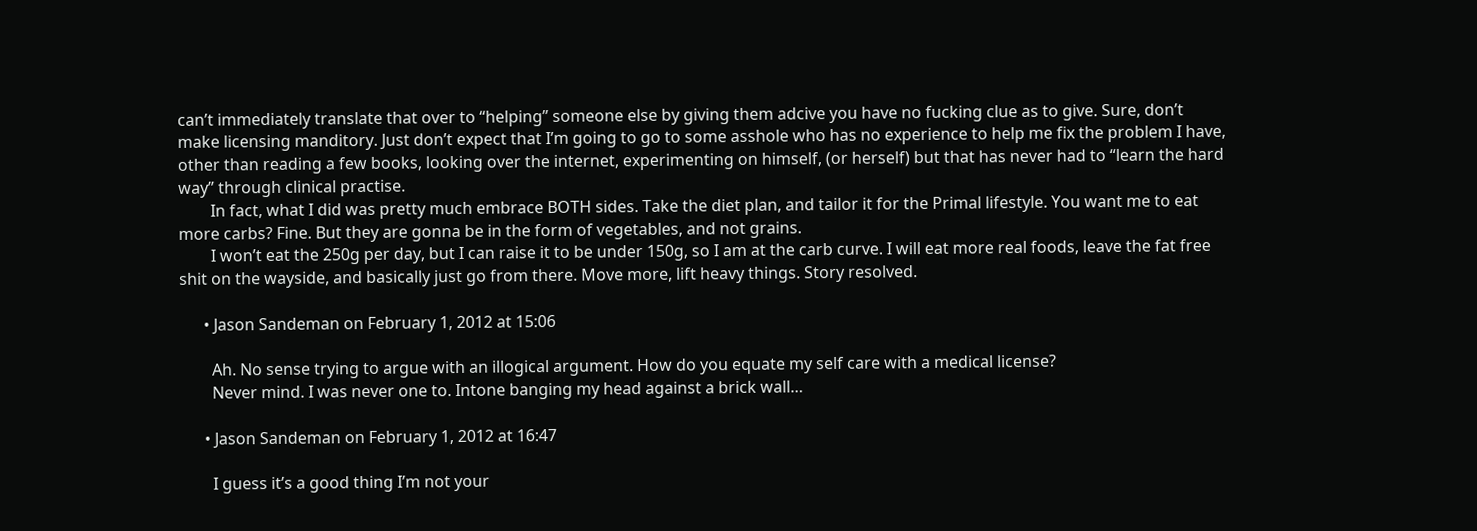can’t immediately translate that over to “helping” someone else by giving them adcive you have no fucking clue as to give. Sure, don’t make licensing manditory. Just don’t expect that I’m going to go to some asshole who has no experience to help me fix the problem I have, other than reading a few books, looking over the internet, experimenting on himself, (or herself) but that has never had to “learn the hard way” through clinical practise.
        In fact, what I did was pretty much embrace BOTH sides. Take the diet plan, and tailor it for the Primal lifestyle. You want me to eat more carbs? Fine. But they are gonna be in the form of vegetables, and not grains.
        I won’t eat the 250g per day, but I can raise it to be under 150g, so I am at the carb curve. I will eat more real foods, leave the fat free shit on the wayside, and basically just go from there. Move more, lift heavy things. Story resolved.

      • Jason Sandeman on February 1, 2012 at 15:06

        Ah. No sense trying to argue with an illogical argument. How do you equate my self care with a medical license?
        Never mind. I was never one to. Intone banging my head against a brick wall…

      • Jason Sandeman on February 1, 2012 at 16:47

        I guess it’s a good thing I’m not your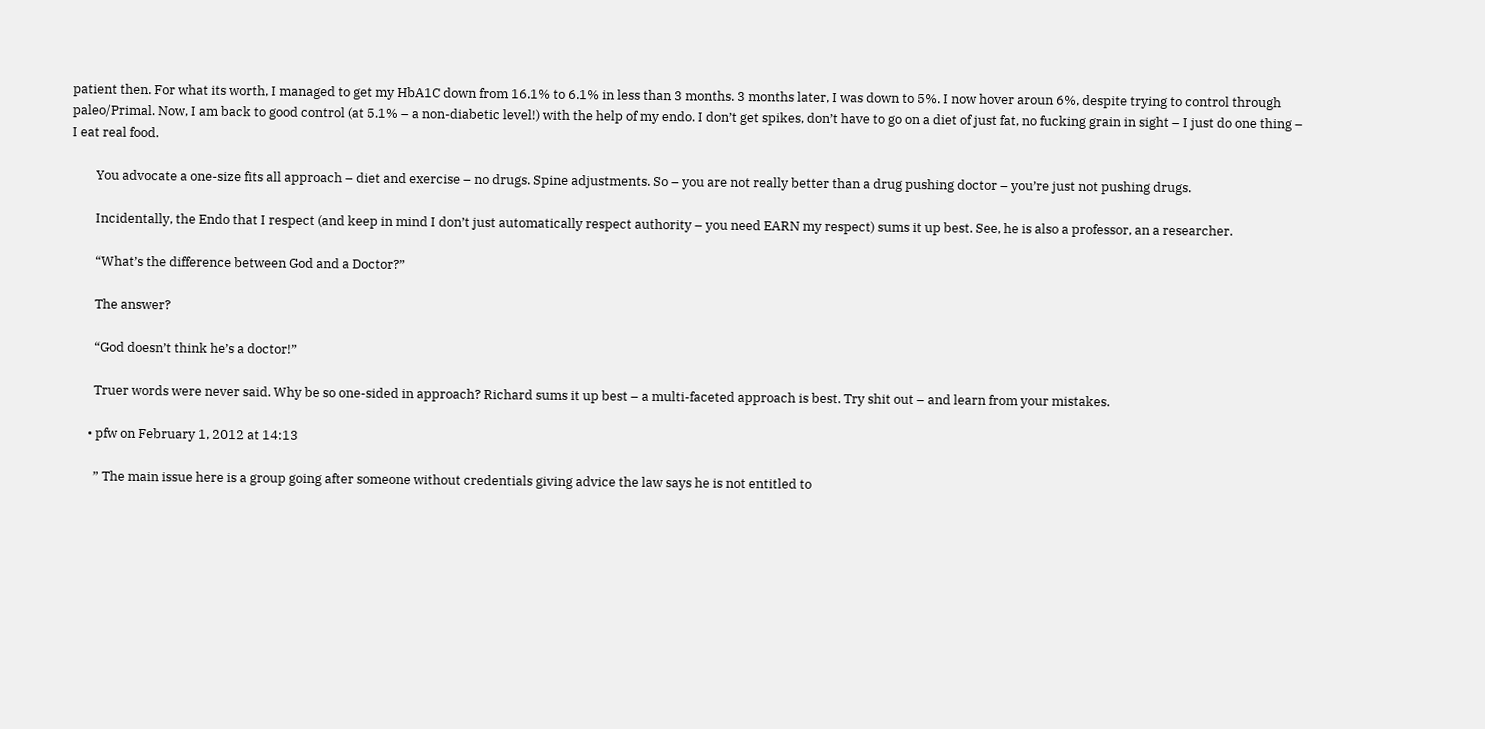patient then. For what its worth, I managed to get my HbA1C down from 16.1% to 6.1% in less than 3 months. 3 months later, I was down to 5%. I now hover aroun 6%, despite trying to control through paleo/Primal. Now, I am back to good control (at 5.1% – a non-diabetic level!) with the help of my endo. I don’t get spikes, don’t have to go on a diet of just fat, no fucking grain in sight – I just do one thing – I eat real food.

        You advocate a one-size fits all approach – diet and exercise – no drugs. Spine adjustments. So – you are not really better than a drug pushing doctor – you’re just not pushing drugs.

        Incidentally, the Endo that I respect (and keep in mind I don’t just automatically respect authority – you need EARN my respect) sums it up best. See, he is also a professor, an a researcher.

        “What’s the difference between God and a Doctor?”

        The answer?

        “God doesn’t think he’s a doctor!”

        Truer words were never said. Why be so one-sided in approach? Richard sums it up best – a multi-faceted approach is best. Try shit out – and learn from your mistakes.

      • pfw on February 1, 2012 at 14:13

        ” The main issue here is a group going after someone without credentials giving advice the law says he is not entitled to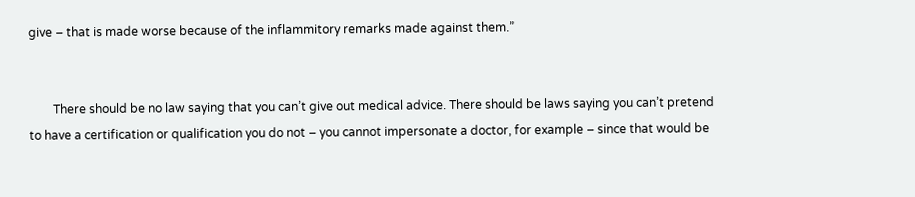give – that is made worse because of the inflammitory remarks made against them.”


        There should be no law saying that you can’t give out medical advice. There should be laws saying you can’t pretend to have a certification or qualification you do not – you cannot impersonate a doctor, for example – since that would be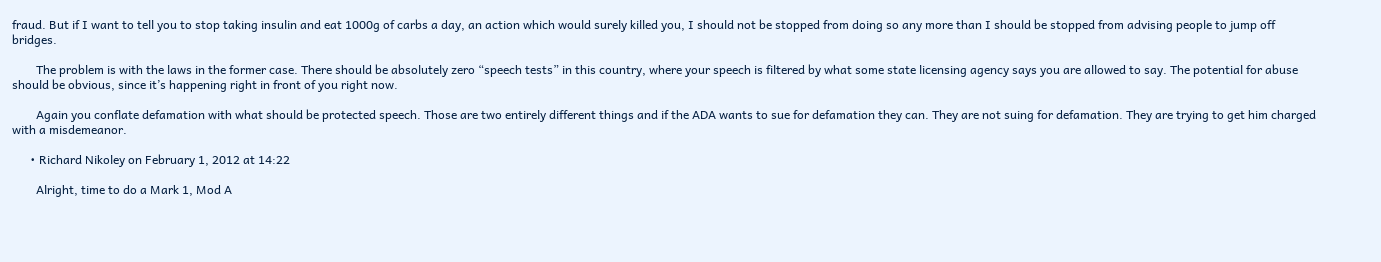fraud. But if I want to tell you to stop taking insulin and eat 1000g of carbs a day, an action which would surely killed you, I should not be stopped from doing so any more than I should be stopped from advising people to jump off bridges.

        The problem is with the laws in the former case. There should be absolutely zero “speech tests” in this country, where your speech is filtered by what some state licensing agency says you are allowed to say. The potential for abuse should be obvious, since it’s happening right in front of you right now.

        Again you conflate defamation with what should be protected speech. Those are two entirely different things and if the ADA wants to sue for defamation they can. They are not suing for defamation. They are trying to get him charged with a misdemeanor.

      • Richard Nikoley on February 1, 2012 at 14:22

        Alright, time to do a Mark 1, Mod A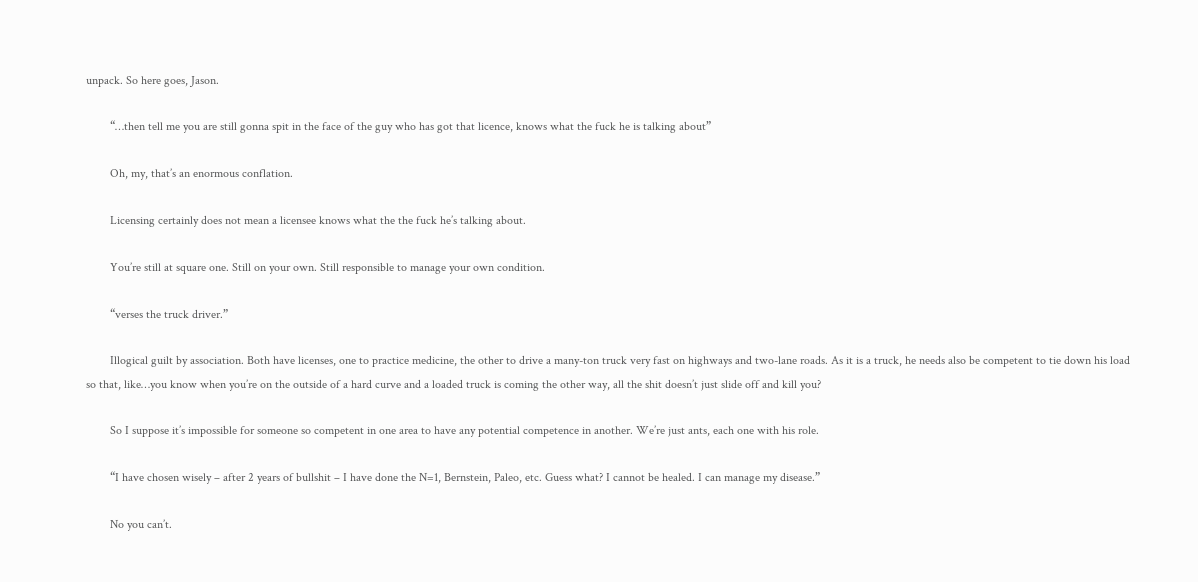unpack. So here goes, Jason.

        “…then tell me you are still gonna spit in the face of the guy who has got that licence, knows what the fuck he is talking about”

        Oh, my, that’s an enormous conflation.

        Licensing certainly does not mean a licensee knows what the the fuck he’s talking about.

        You’re still at square one. Still on your own. Still responsible to manage your own condition.

        “verses the truck driver.”

        Illogical guilt by association. Both have licenses, one to practice medicine, the other to drive a many-ton truck very fast on highways and two-lane roads. As it is a truck, he needs also be competent to tie down his load so that, like…you know when you’re on the outside of a hard curve and a loaded truck is coming the other way, all the shit doesn’t just slide off and kill you?

        So I suppose it’s impossible for someone so competent in one area to have any potential competence in another. We’re just ants, each one with his role.

        “I have chosen wisely – after 2 years of bullshit – I have done the N=1, Bernstein, Paleo, etc. Guess what? I cannot be healed. I can manage my disease.”

        No you can’t.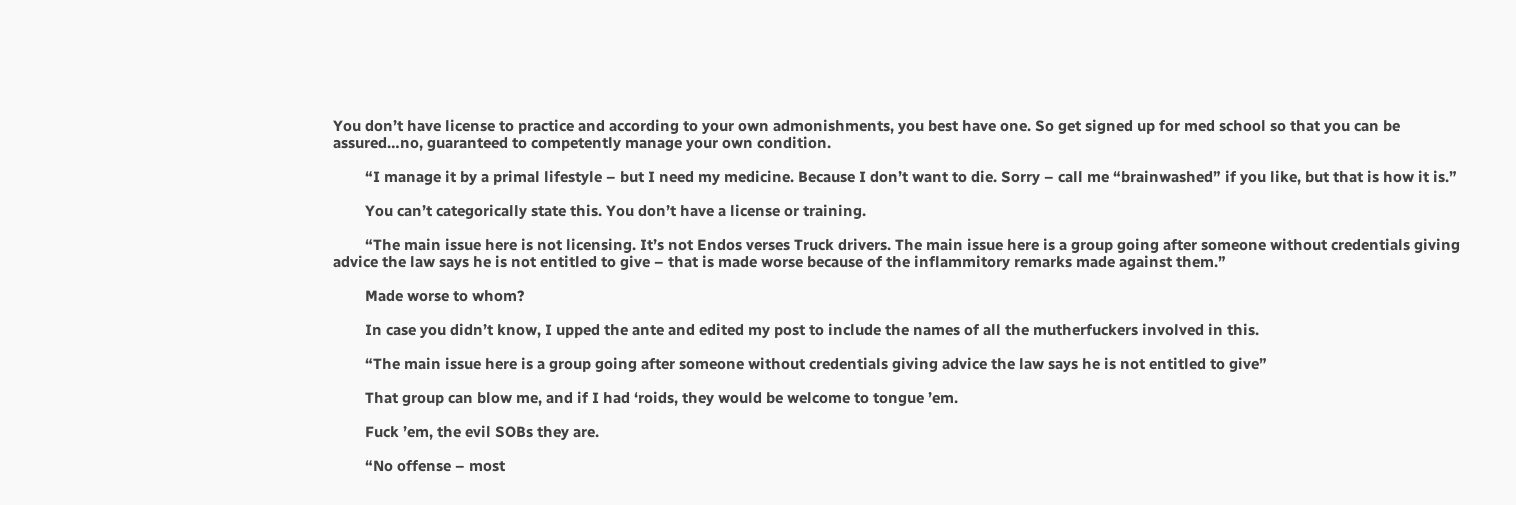You don’t have license to practice and according to your own admonishments, you best have one. So get signed up for med school so that you can be assured…no, guaranteed to competently manage your own condition.

        “I manage it by a primal lifestyle – but I need my medicine. Because I don’t want to die. Sorry – call me “brainwashed” if you like, but that is how it is.”

        You can’t categorically state this. You don’t have a license or training.

        “The main issue here is not licensing. It’s not Endos verses Truck drivers. The main issue here is a group going after someone without credentials giving advice the law says he is not entitled to give – that is made worse because of the inflammitory remarks made against them.”

        Made worse to whom?

        In case you didn’t know, I upped the ante and edited my post to include the names of all the mutherfuckers involved in this.

        “The main issue here is a group going after someone without credentials giving advice the law says he is not entitled to give”

        That group can blow me, and if I had ‘roids, they would be welcome to tongue ’em.

        Fuck ’em, the evil SOBs they are.

        “No offense – most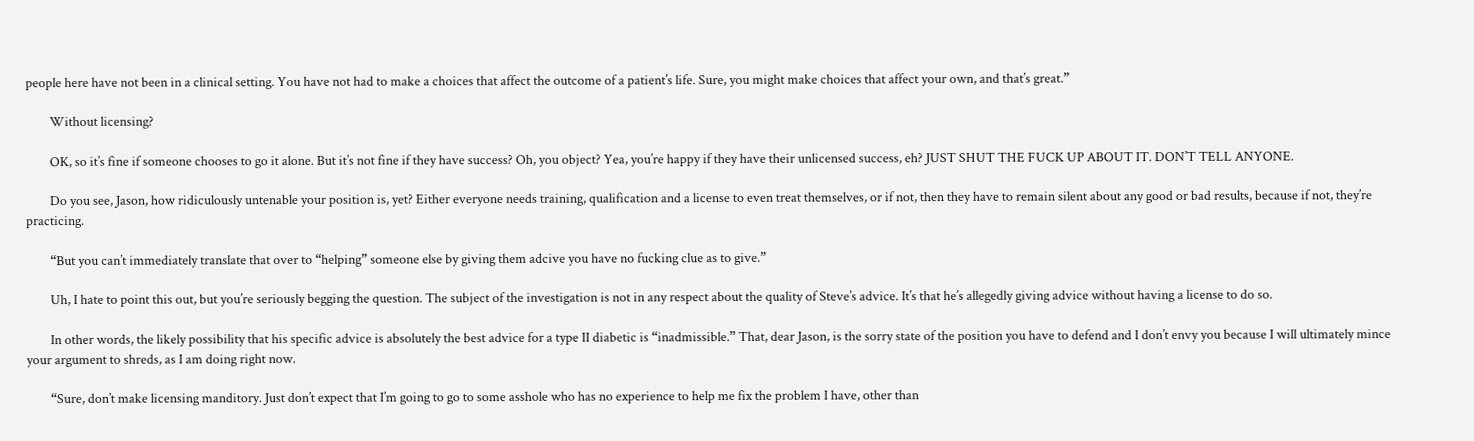people here have not been in a clinical setting. You have not had to make a choices that affect the outcome of a patient’s life. Sure, you might make choices that affect your own, and that’s great.”

        Without licensing?

        OK, so it’s fine if someone chooses to go it alone. But it’s not fine if they have success? Oh, you object? Yea, you’re happy if they have their unlicensed success, eh? JUST SHUT THE FUCK UP ABOUT IT. DON’T TELL ANYONE.

        Do you see, Jason, how ridiculously untenable your position is, yet? Either everyone needs training, qualification and a license to even treat themselves, or if not, then they have to remain silent about any good or bad results, because if not, they’re practicing.

        “But you can’t immediately translate that over to “helping” someone else by giving them adcive you have no fucking clue as to give.”

        Uh, I hate to point this out, but you’re seriously begging the question. The subject of the investigation is not in any respect about the quality of Steve’s advice. It’s that he’s allegedly giving advice without having a license to do so.

        In other words, the likely possibility that his specific advice is absolutely the best advice for a type II diabetic is “inadmissible.” That, dear Jason, is the sorry state of the position you have to defend and I don’t envy you because I will ultimately mince your argument to shreds, as I am doing right now.

        “Sure, don’t make licensing manditory. Just don’t expect that I’m going to go to some asshole who has no experience to help me fix the problem I have, other than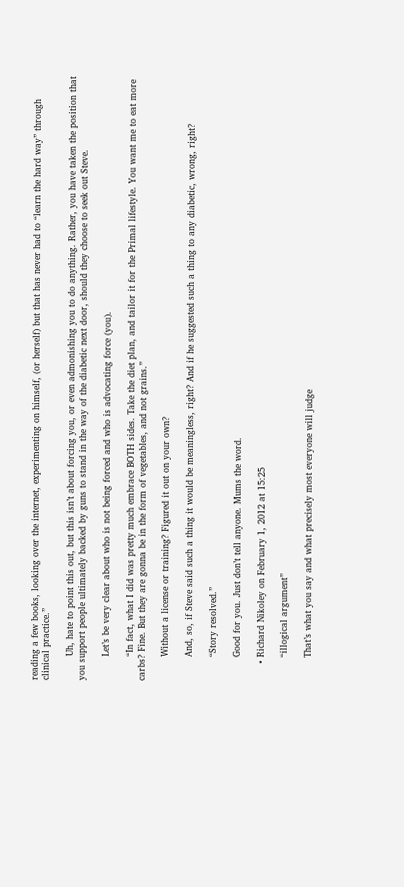reading a few books, looking over the internet, experimenting on himself, (or herself) but that has never had to “learn the hard way” through clinical practice.”

        Uh, hate to point this out, but this isn’t about forcing you, or even admonishing you to do anything. Rather, you have taken the position that you support people ultimately backed by guns to stand in the way of the diabetic next door, should they choose to seek out Steve.

        Let’s be very clear about who is not being forced and who is advocating force (you).

        “In fact, what I did was pretty much embrace BOTH sides. Take the diet plan, and tailor it for the Primal lifestyle. You want me to eat more carbs? Fine. But they are gonna be in the form of vegetables, and not grains.”

        Without a license or training? Figured it out on your own?

        And, so, if Steve said such a thing it would be meaningless, right? And if he suggested such a thing to any diabetic, wrong, right?

        “Story resolved.”

        Good for you. Just don’t tell anyone. Mums the word.

      • Richard Nikoley on February 1, 2012 at 15:25

        “illogical argument”

        That’s what you say and what precisely most everyone will judge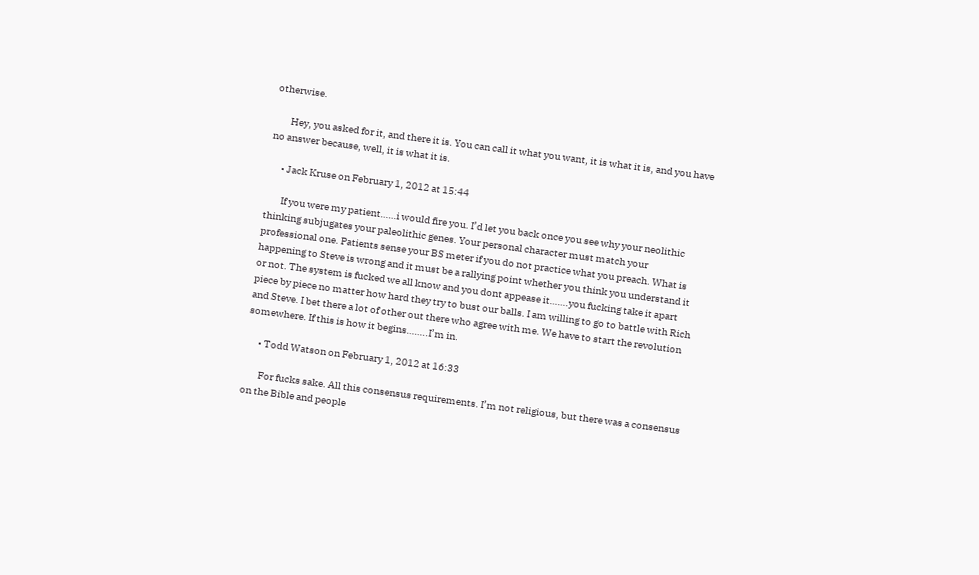otherwise.

        Hey, you asked for it, and there it is. You can call it what you want, it is what it is, and you have no answer because, well, it is what it is.

      • Jack Kruse on February 1, 2012 at 15:44

        If you were my patient……i would fire you. I’d let you back once you see why your neolithic thinking subjugates your paleolithic genes. Your personal character must match your professional one. Patients sense your BS meter if you do not practice what you preach. What is happening to Steve is wrong and it must be a rallying point whether you think you understand it or not. The system is fucked we all know and you dont appease it…….you fucking take it apart piece by piece no matter how hard they try to bust our balls. I am willing to go to battle with Rich and Steve. I bet there a lot of other out there who agree with me. We have to start the revolution somewhere. If this is how it begins……..I’m in.

      • Todd Watson on February 1, 2012 at 16:33

        For fucks sake. All this consensus requirements. I’m not religious, but there was a consensus on the Bible and people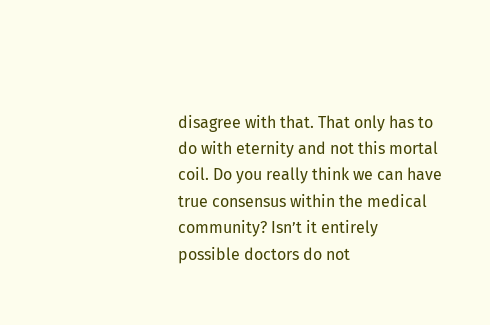disagree with that. That only has to do with eternity and not this mortal coil. Do you really think we can have true consensus within the medical community? Isn’t it entirely possible doctors do not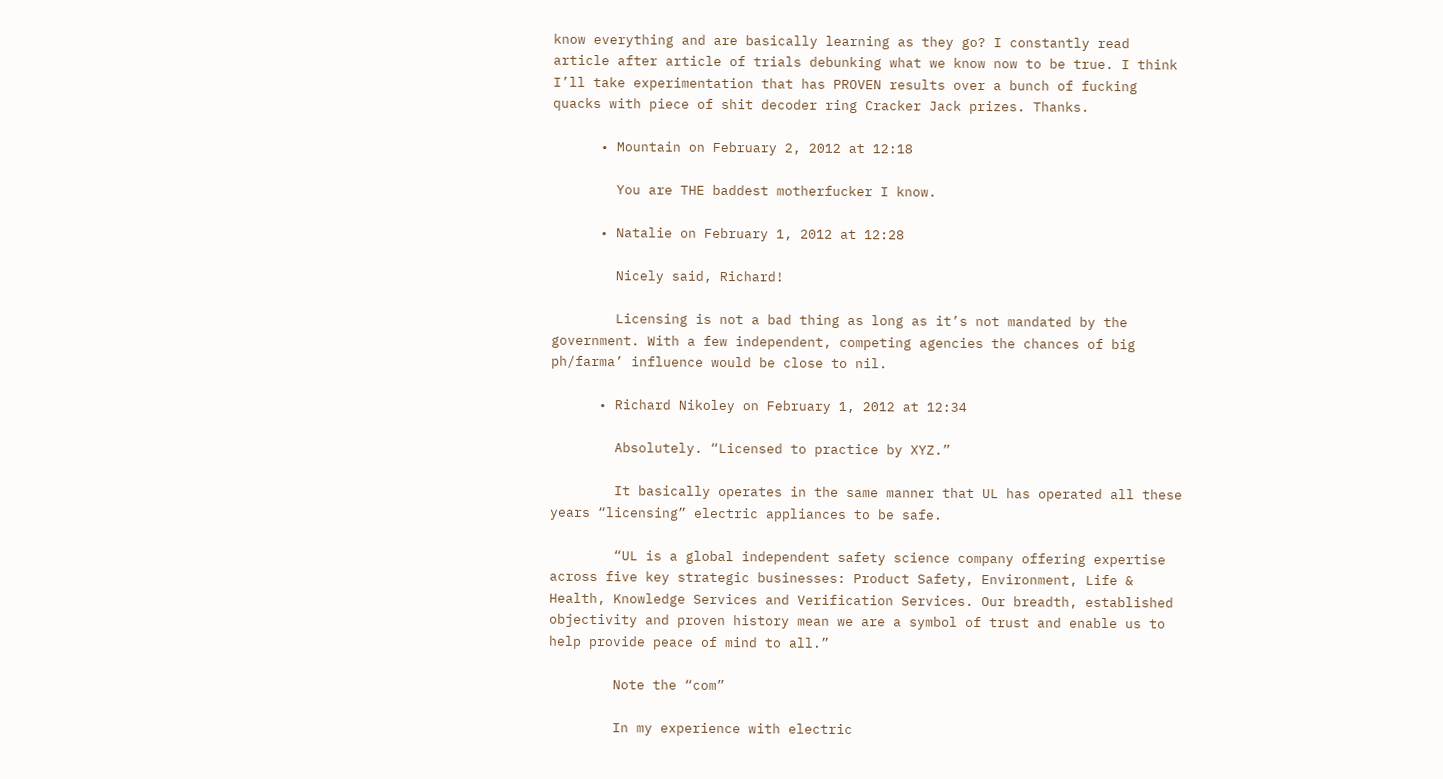know everything and are basically learning as they go? I constantly read article after article of trials debunking what we know now to be true. I think I’ll take experimentation that has PROVEN results over a bunch of fucking quacks with piece of shit decoder ring Cracker Jack prizes. Thanks.

      • Mountain on February 2, 2012 at 12:18

        You are THE baddest motherfucker I know.

      • Natalie on February 1, 2012 at 12:28

        Nicely said, Richard!

        Licensing is not a bad thing as long as it’s not mandated by the government. With a few independent, competing agencies the chances of big ph/farma’ influence would be close to nil.

      • Richard Nikoley on February 1, 2012 at 12:34

        Absolutely. “Licensed to practice by XYZ.”

        It basically operates in the same manner that UL has operated all these years “licensing” electric appliances to be safe.

        “UL is a global independent safety science company offering expertise across five key strategic businesses: Product Safety, Environment, Life & Health, Knowledge Services and Verification Services. Our breadth, established objectivity and proven history mean we are a symbol of trust and enable us to help provide peace of mind to all.”

        Note the “com”

        In my experience with electric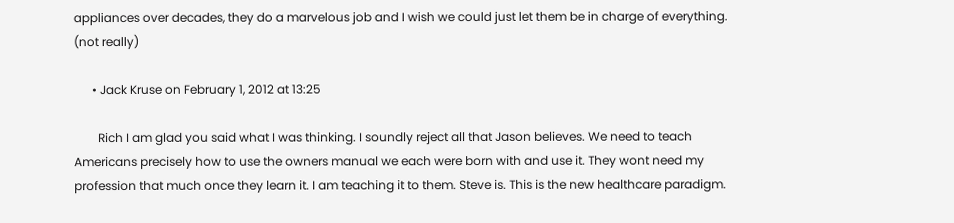appliances over decades, they do a marvelous job and I wish we could just let them be in charge of everything. (not really)

      • Jack Kruse on February 1, 2012 at 13:25

        Rich I am glad you said what I was thinking. I soundly reject all that Jason believes. We need to teach Americans precisely how to use the owners manual we each were born with and use it. They wont need my profession that much once they learn it. I am teaching it to them. Steve is. This is the new healthcare paradigm.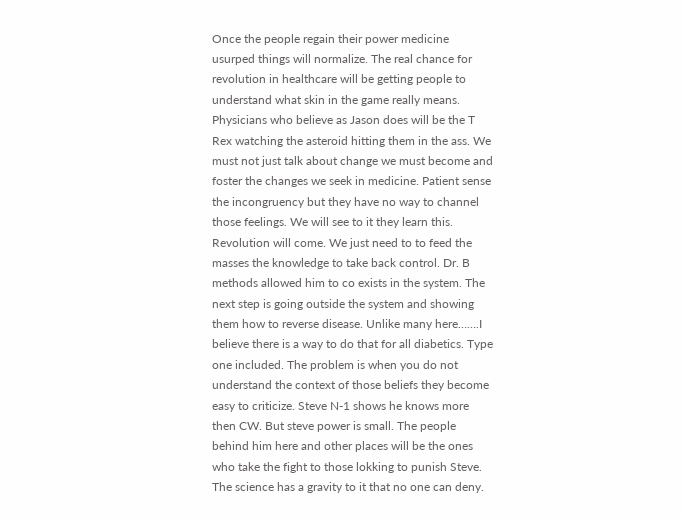Once the people regain their power medicine usurped things will normalize. The real chance for revolution in healthcare will be getting people to understand what skin in the game really means. Physicians who believe as Jason does will be the T Rex watching the asteroid hitting them in the ass. We must not just talk about change we must become and foster the changes we seek in medicine. Patient sense the incongruency but they have no way to channel those feelings. We will see to it they learn this. Revolution will come. We just need to to feed the masses the knowledge to take back control. Dr. B methods allowed him to co exists in the system. The next step is going outside the system and showing them how to reverse disease. Unlike many here…….I believe there is a way to do that for all diabetics. Type one included. The problem is when you do not understand the context of those beliefs they become easy to criticize. Steve N-1 shows he knows more then CW. But steve power is small. The people behind him here and other places will be the ones who take the fight to those lokking to punish Steve. The science has a gravity to it that no one can deny.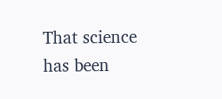That science has been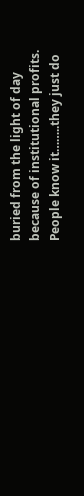buried from the light of day because of institutional profits. People know it……..they just do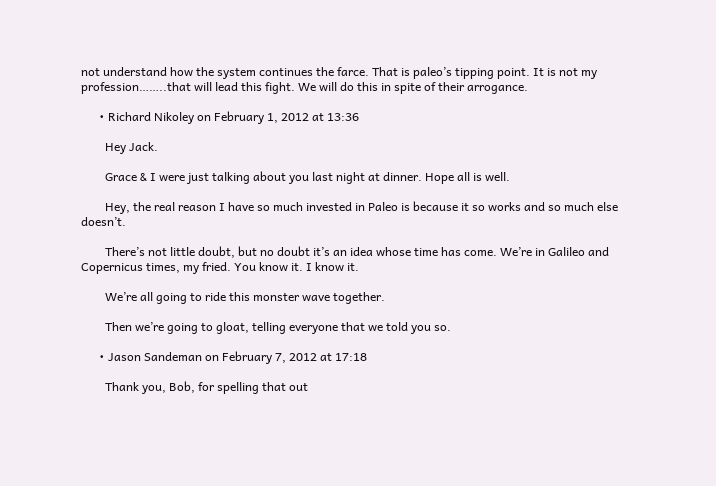not understand how the system continues the farce. That is paleo’s tipping point. It is not my profession……..that will lead this fight. We will do this in spite of their arrogance.

      • Richard Nikoley on February 1, 2012 at 13:36

        Hey Jack.

        Grace & I were just talking about you last night at dinner. Hope all is well.

        Hey, the real reason I have so much invested in Paleo is because it so works and so much else doesn’t.

        There’s not little doubt, but no doubt it’s an idea whose time has come. We’re in Galileo and Copernicus times, my fried. You know it. I know it.

        We’re all going to ride this monster wave together.

        Then we’re going to gloat, telling everyone that we told you so.

      • Jason Sandeman on February 7, 2012 at 17:18

        Thank you, Bob, for spelling that out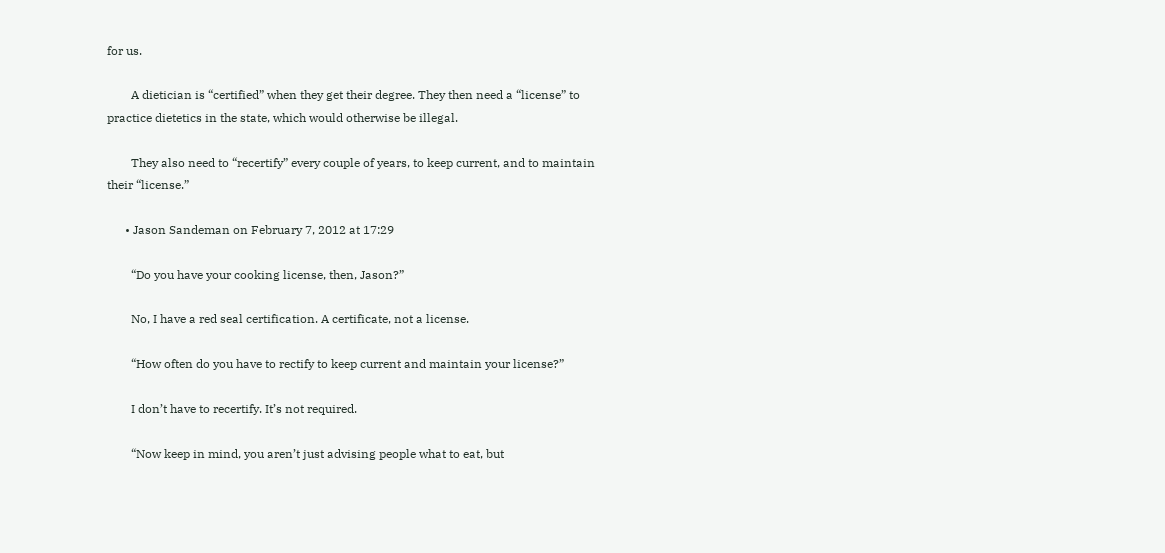for us.

        A dietician is “certified” when they get their degree. They then need a “license” to practice dietetics in the state, which would otherwise be illegal.

        They also need to “recertify” every couple of years, to keep current, and to maintain their “license.”

      • Jason Sandeman on February 7, 2012 at 17:29

        “Do you have your cooking license, then, Jason?”

        No, I have a red seal certification. A certificate, not a license.

        “How often do you have to rectify to keep current and maintain your license?”

        I don’t have to recertify. It’s not required.

        “Now keep in mind, you aren’t just advising people what to eat, but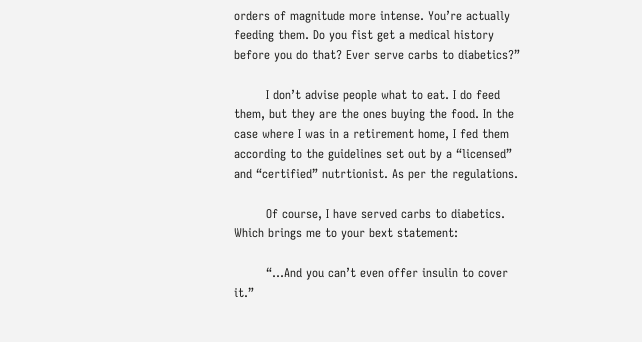orders of magnitude more intense. You’re actually feeding them. Do you fist get a medical history before you do that? Ever serve carbs to diabetics?”

        I don’t advise people what to eat. I do feed them, but they are the ones buying the food. In the case where I was in a retirement home, I fed them according to the guidelines set out by a “licensed” and “certified” nutrtionist. As per the regulations.

        Of course, I have served carbs to diabetics. Which brings me to your bext statement:

        “…And you can’t even offer insulin to cover it.”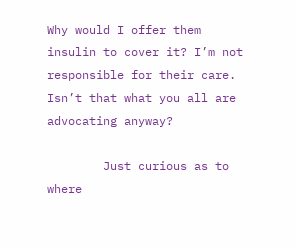Why would I offer them insulin to cover it? I’m not responsible for their care. Isn’t that what you all are advocating anyway?

        Just curious as to where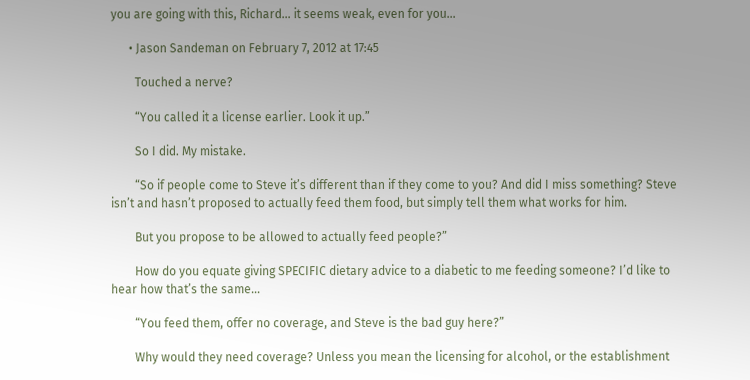you are going with this, Richard… it seems weak, even for you…

      • Jason Sandeman on February 7, 2012 at 17:45

        Touched a nerve?

        “You called it a license earlier. Look it up.”

        So I did. My mistake.

        “So if people come to Steve it’s different than if they come to you? And did I miss something? Steve isn’t and hasn’t proposed to actually feed them food, but simply tell them what works for him.

        But you propose to be allowed to actually feed people?”

        How do you equate giving SPECIFIC dietary advice to a diabetic to me feeding someone? I’d like to hear how that’s the same…

        “You feed them, offer no coverage, and Steve is the bad guy here?”

        Why would they need coverage? Unless you mean the licensing for alcohol, or the establishment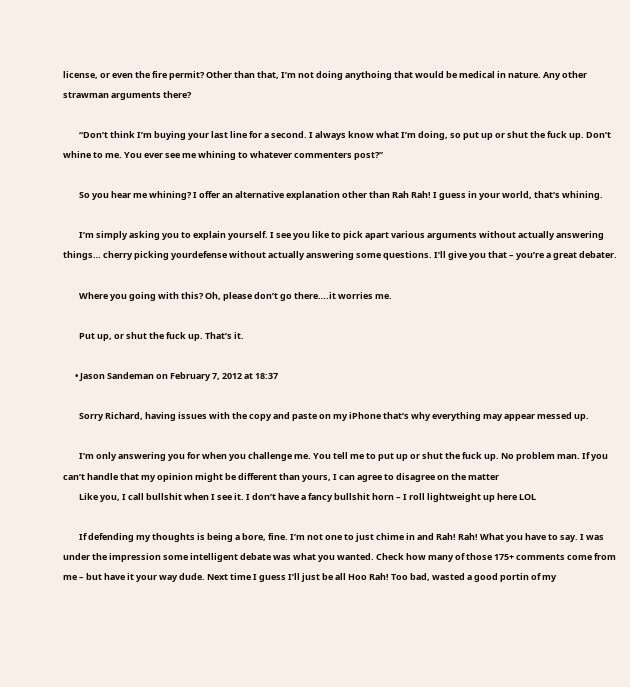license, or even the fire permit? Other than that, I’m not doing anythoing that would be medical in nature. Any other strawman arguments there?

        “Don’t think I’m buying your last line for a second. I always know what I’m doing, so put up or shut the fuck up. Don’t whine to me. You ever see me whining to whatever commenters post?”

        So you hear me whining? I offer an alternative explanation other than Rah Rah! I guess in your world, that’s whining.

        I’m simply asking you to explain yourself. I see you like to pick apart various arguments without actually answering things… cherry picking yourdefense without actually answering some questions. I’ll give you that – you’re a great debater.

        Where you going with this? Oh, please don’t go there….it worries me.

        Put up, or shut the fuck up. That’s it.

      • Jason Sandeman on February 7, 2012 at 18:37

        Sorry Richard, having issues with the copy and paste on my iPhone that’s why everything may appear messed up.

        I’m only answering you for when you challenge me. You tell me to put up or shut the fuck up. No problem man. If you can’t handle that my opinion might be different than yours, I can agree to disagree on the matter
        Like you, I call bullshit when I see it. I don’t have a fancy bullshit horn – I roll lightweight up here LOL

        If defending my thoughts is being a bore, fine. I’m not one to just chime in and Rah! Rah! What you have to say. I was under the impression some intelligent debate was what you wanted. Check how many of those 175+ comments come from me – but have it your way dude. Next time I guess I’ll just be all Hoo Rah! Too bad, wasted a good portin of my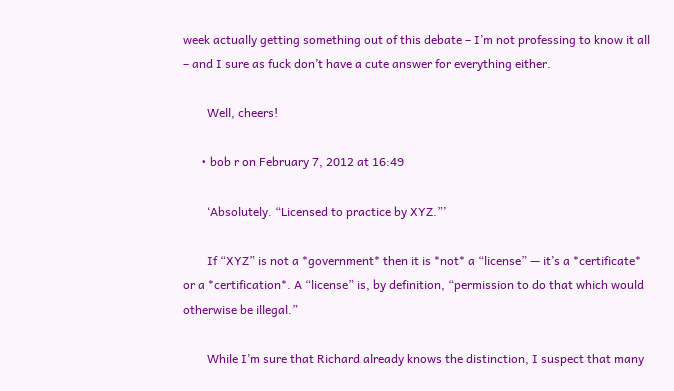week actually getting something out of this debate – I’m not professing to know it all – and I sure as fuck don’t have a cute answer for everything either.

        Well, cheers!

      • bob r on February 7, 2012 at 16:49

        ‘Absolutely. “Licensed to practice by XYZ.”’

        If “XYZ” is not a *government* then it is *not* a “license” — it’s a *certificate* or a *certification*. A “license” is, by definition, “permission to do that which would otherwise be illegal.”

        While I’m sure that Richard already knows the distinction, I suspect that many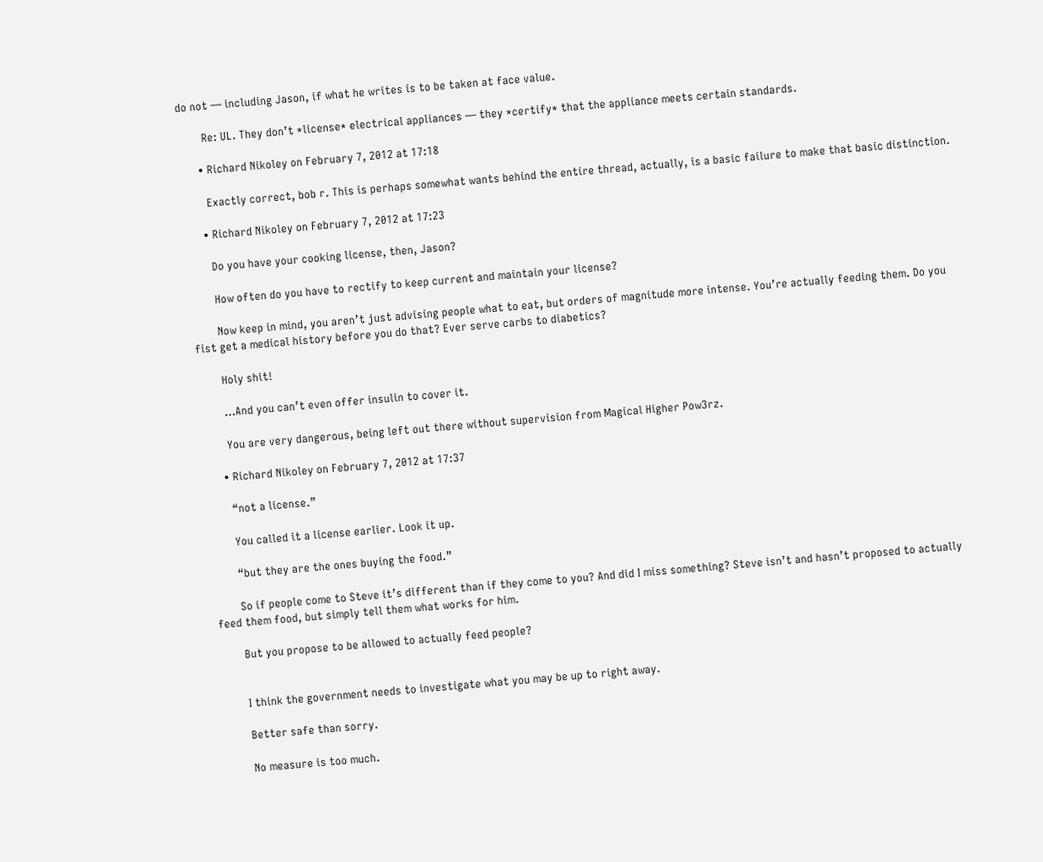do not — including Jason, if what he writes is to be taken at face value.

        Re: UL. They don’t *license* electrical appliances — they *certify* that the appliance meets certain standards.

      • Richard Nikoley on February 7, 2012 at 17:18

        Exactly correct, bob r. This is perhaps somewhat wants behind the entire thread, actually, is a basic failure to make that basic distinction.

      • Richard Nikoley on February 7, 2012 at 17:23

        Do you have your cooking license, then, Jason?

        How often do you have to rectify to keep current and maintain your license?

        Now keep in mind, you aren’t just advising people what to eat, but orders of magnitude more intense. You’re actually feeding them. Do you fist get a medical history before you do that? Ever serve carbs to diabetics?

        Holy shit!

        …And you can’t even offer insulin to cover it.

        You are very dangerous, being left out there without supervision from Magical Higher Pow3rz.

      • Richard Nikoley on February 7, 2012 at 17:37

        “not a license.”

        You called it a license earlier. Look it up.

        “but they are the ones buying the food.”

        So if people come to Steve it’s different than if they come to you? And did I miss something? Steve isn’t and hasn’t proposed to actually feed them food, but simply tell them what works for him.

        But you propose to be allowed to actually feed people?


        I think the government needs to investigate what you may be up to right away.

        Better safe than sorry.

        No measure is too much.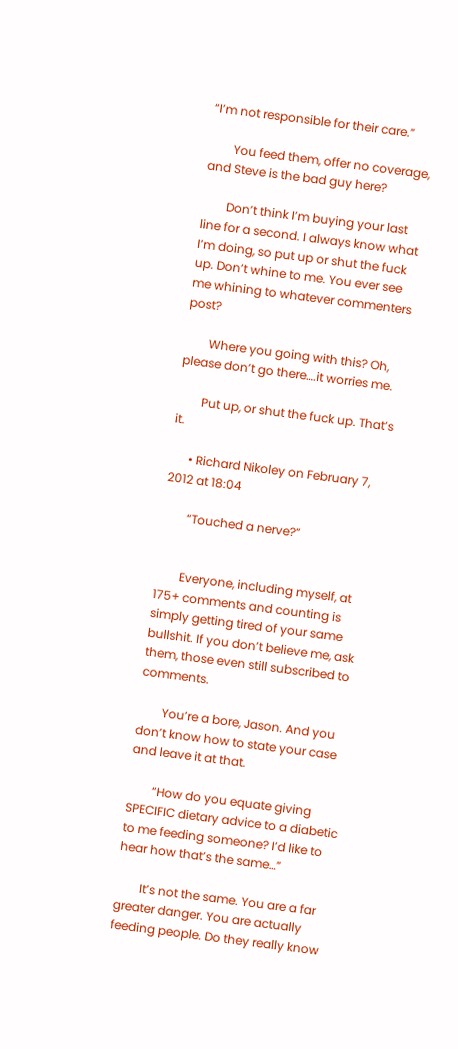“I’m not responsible for their care.”

        You feed them, offer no coverage, and Steve is the bad guy here?

        Don’t think I’m buying your last line for a second. I always know what I’m doing, so put up or shut the fuck up. Don’t whine to me. You ever see me whining to whatever commenters post?

        Where you going with this? Oh, please don’t go there….it worries me.

        Put up, or shut the fuck up. That’s it.

      • Richard Nikoley on February 7, 2012 at 18:04

        “Touched a nerve?”


        Everyone, including myself, at 175+ comments and counting is simply getting tired of your same bullshit. If you don’t believe me, ask them, those even still subscribed to comments.

        You’re a bore, Jason. And you don’t know how to state your case and leave it at that.

        “How do you equate giving SPECIFIC dietary advice to a diabetic to me feeding someone? I’d like to hear how that’s the same…”

        It’s not the same. You are a far greater danger. You are actually feeding people. Do they really know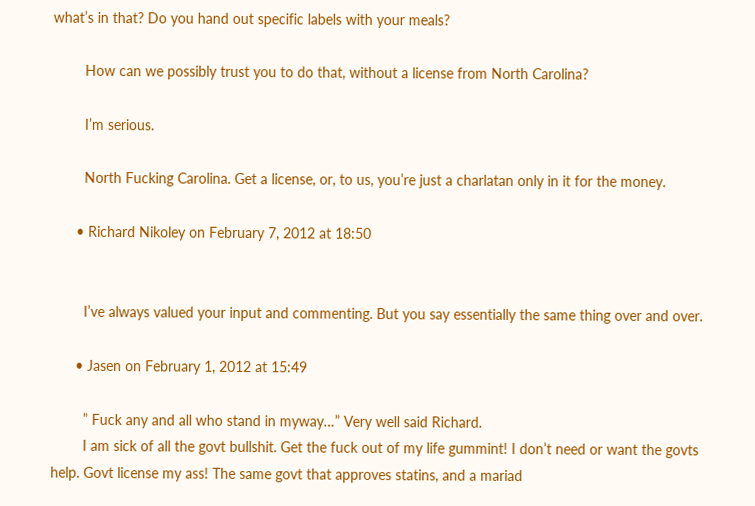what’s in that? Do you hand out specific labels with your meals?

        How can we possibly trust you to do that, without a license from North Carolina?

        I’m serious.

        North Fucking Carolina. Get a license, or, to us, you’re just a charlatan only in it for the money.

      • Richard Nikoley on February 7, 2012 at 18:50


        I’ve always valued your input and commenting. But you say essentially the same thing over and over.

      • Jasen on February 1, 2012 at 15:49

        ” Fuck any and all who stand in myway…” Very well said Richard.
        I am sick of all the govt bullshit. Get the fuck out of my life gummint! I don’t need or want the govts help. Govt license my ass! The same govt that approves statins, and a mariad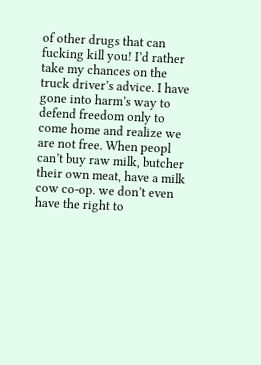of other drugs that can fucking kill you! I’d rather take my chances on the truck driver’s advice. I have gone into harm’s way to defend freedom only to come home and realize we are not free. When peopl can’t buy raw milk, butcher their own meat, have a milk cow co-op. we don’t even have the right to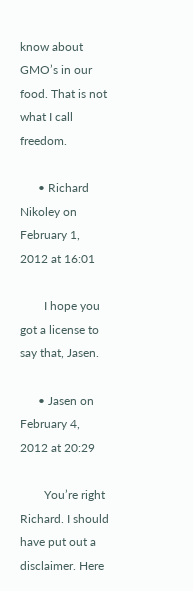know about GMO’s in our food. That is not what I call freedom.

      • Richard Nikoley on February 1, 2012 at 16:01

        I hope you got a license to say that, Jasen.

      • Jasen on February 4, 2012 at 20:29

        You’re right Richard. I should have put out a disclaimer. Here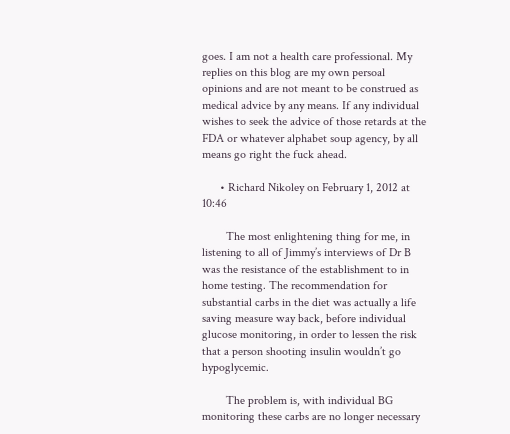goes. I am not a health care professional. My replies on this blog are my own persoal opinions and are not meant to be construed as medical advice by any means. If any individual wishes to seek the advice of those retards at the FDA or whatever alphabet soup agency, by all means go right the fuck ahead.

      • Richard Nikoley on February 1, 2012 at 10:46

        The most enlightening thing for me, in listening to all of Jimmy’s interviews of Dr B was the resistance of the establishment to in home testing. The recommendation for substantial carbs in the diet was actually a life saving measure way back, before individual glucose monitoring, in order to lessen the risk that a person shooting insulin wouldn’t go hypoglycemic.

        The problem is, with individual BG monitoring these carbs are no longer necessary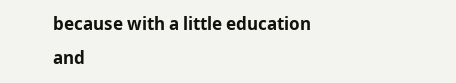because with a little education and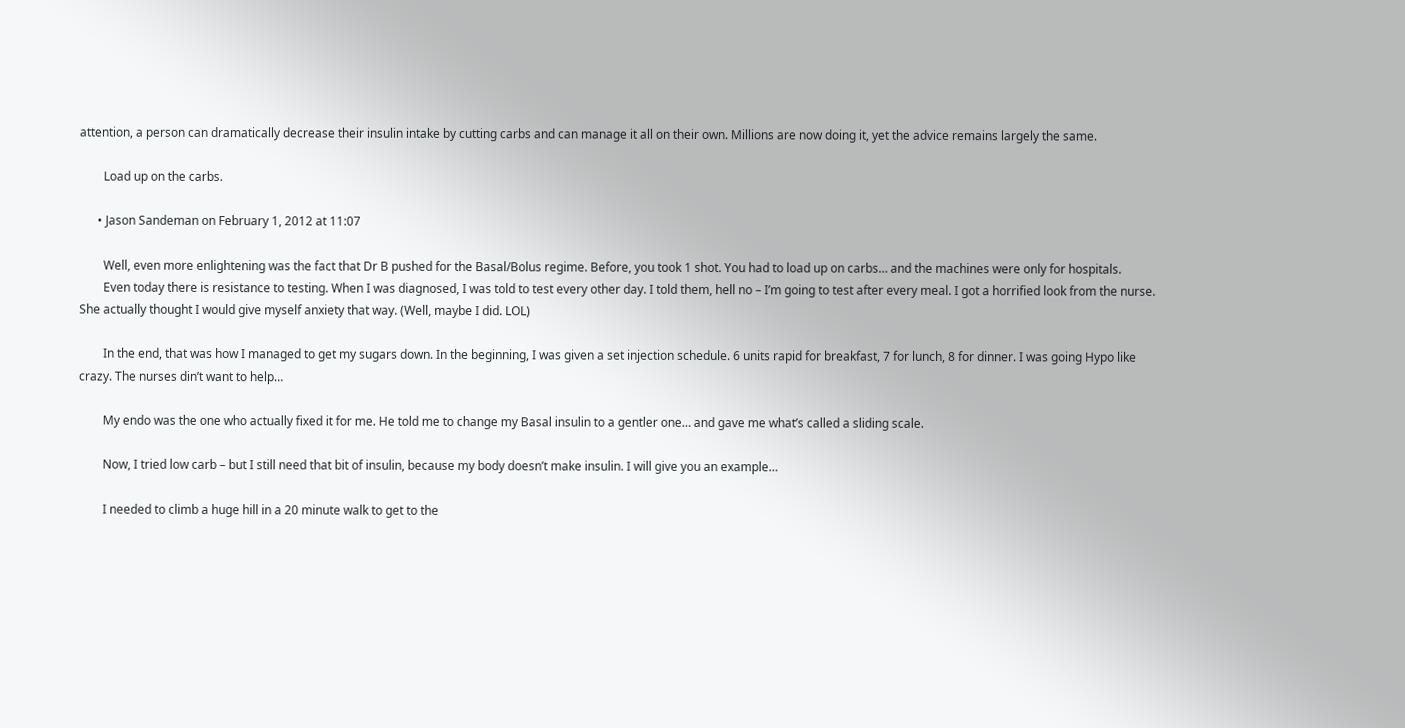attention, a person can dramatically decrease their insulin intake by cutting carbs and can manage it all on their own. Millions are now doing it, yet the advice remains largely the same.

        Load up on the carbs.

      • Jason Sandeman on February 1, 2012 at 11:07

        Well, even more enlightening was the fact that Dr B pushed for the Basal/Bolus regime. Before, you took 1 shot. You had to load up on carbs… and the machines were only for hospitals.
        Even today there is resistance to testing. When I was diagnosed, I was told to test every other day. I told them, hell no – I’m going to test after every meal. I got a horrified look from the nurse. She actually thought I would give myself anxiety that way. (Well, maybe I did. LOL)

        In the end, that was how I managed to get my sugars down. In the beginning, I was given a set injection schedule. 6 units rapid for breakfast, 7 for lunch, 8 for dinner. I was going Hypo like crazy. The nurses din’t want to help…

        My endo was the one who actually fixed it for me. He told me to change my Basal insulin to a gentler one… and gave me what’s called a sliding scale.

        Now, I tried low carb – but I still need that bit of insulin, because my body doesn’t make insulin. I will give you an example…

        I needed to climb a huge hill in a 20 minute walk to get to the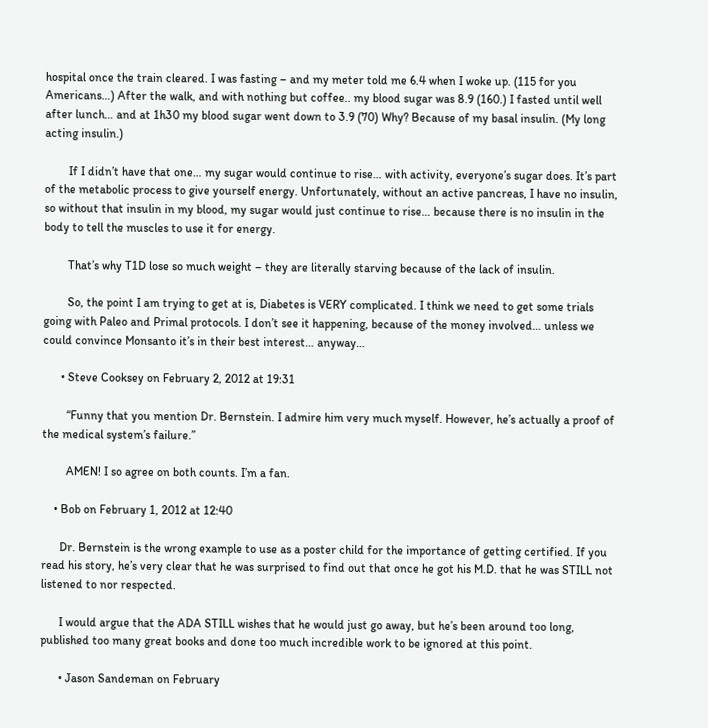hospital once the train cleared. I was fasting – and my meter told me 6.4 when I woke up. (115 for you Americans…) After the walk, and with nothing but coffee.. my blood sugar was 8.9 (160.) I fasted until well after lunch… and at 1h30 my blood sugar went down to 3.9 (70) Why? Because of my basal insulin. (My long acting insulin.)

        If I didn’t have that one… my sugar would continue to rise… with activity, everyone’s sugar does. It’s part of the metabolic process to give yourself energy. Unfortunately, without an active pancreas, I have no insulin, so without that insulin in my blood, my sugar would just continue to rise… because there is no insulin in the body to tell the muscles to use it for energy.

        That’s why T1D lose so much weight – they are literally starving because of the lack of insulin.

        So, the point I am trying to get at is, Diabetes is VERY complicated. I think we need to get some trials going with Paleo and Primal protocols. I don’t see it happening, because of the money involved… unless we could convince Monsanto it’s in their best interest… anyway…

      • Steve Cooksey on February 2, 2012 at 19:31

        “Funny that you mention Dr. Bernstein. I admire him very much myself. However, he’s actually a proof of the medical system’s failure.”

        AMEN! I so agree on both counts. I’m a fan.

    • Bob on February 1, 2012 at 12:40

      Dr. Bernstein is the wrong example to use as a poster child for the importance of getting certified. If you read his story, he’s very clear that he was surprised to find out that once he got his M.D. that he was STILL not listened to nor respected.

      I would argue that the ADA STILL wishes that he would just go away, but he’s been around too long, published too many great books and done too much incredible work to be ignored at this point.

      • Jason Sandeman on February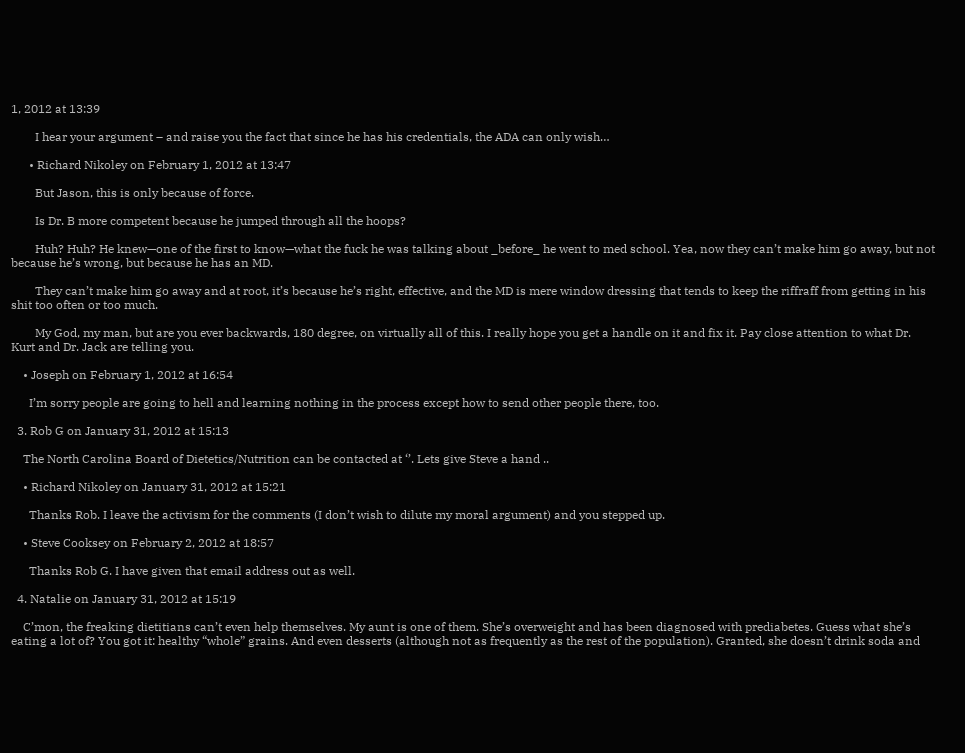1, 2012 at 13:39

        I hear your argument – and raise you the fact that since he has his credentials, the ADA can only wish…

      • Richard Nikoley on February 1, 2012 at 13:47

        But Jason, this is only because of force.

        Is Dr. B more competent because he jumped through all the hoops?

        Huh? Huh? He knew—one of the first to know—what the fuck he was talking about _before_ he went to med school. Yea, now they can’t make him go away, but not because he’s wrong, but because he has an MD.

        They can’t make him go away and at root, it’s because he’s right, effective, and the MD is mere window dressing that tends to keep the riffraff from getting in his shit too often or too much.

        My God, my man, but are you ever backwards, 180 degree, on virtually all of this. I really hope you get a handle on it and fix it. Pay close attention to what Dr. Kurt and Dr. Jack are telling you.

    • Joseph on February 1, 2012 at 16:54

      I’m sorry people are going to hell and learning nothing in the process except how to send other people there, too.

  3. Rob G on January 31, 2012 at 15:13

    The North Carolina Board of Dietetics/Nutrition can be contacted at ‘’. Lets give Steve a hand ..

    • Richard Nikoley on January 31, 2012 at 15:21

      Thanks Rob. I leave the activism for the comments (I don’t wish to dilute my moral argument) and you stepped up.

    • Steve Cooksey on February 2, 2012 at 18:57

      Thanks Rob G. I have given that email address out as well.

  4. Natalie on January 31, 2012 at 15:19

    C’mon, the freaking dietitians can’t even help themselves. My aunt is one of them. She’s overweight and has been diagnosed with prediabetes. Guess what she’s eating a lot of? You got it: healthy “whole” grains. And even desserts (although not as frequently as the rest of the population). Granted, she doesn’t drink soda and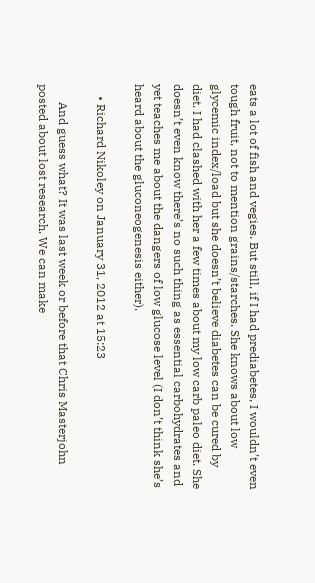eats a lot of fish and vegies. But still, if I had prediabetes, I wouldn’t even tough fruit, not to mention grains/starches. She knows about low glycemic index/load but she doesn’t believe diabetes can be cured by diet. I had clashed with her a few times about my low carb paleo diet. She doesn’t even know there’s no such thing as essential carbohydrates and yet teaches me about the dangers of low glucose level (I don’t think she’s heard about the gluconeogenesis either).

    • Richard Nikoley on January 31, 2012 at 15:23

      And guess what? It was last week or before that Chris Masterjohn posted about lost research. We can make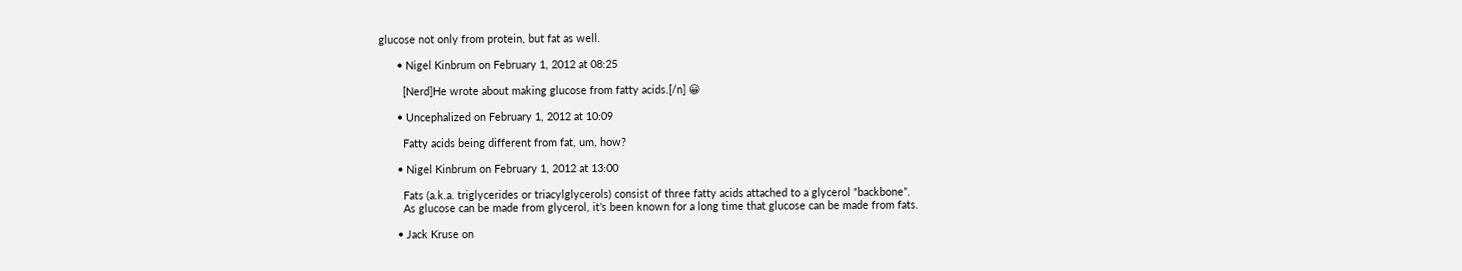glucose not only from protein, but fat as well.

      • Nigel Kinbrum on February 1, 2012 at 08:25

        [Nerd]He wrote about making glucose from fatty acids.[/n] 😀

      • Uncephalized on February 1, 2012 at 10:09

        Fatty acids being different from fat, um, how?

      • Nigel Kinbrum on February 1, 2012 at 13:00

        Fats (a.k.a. triglycerides or triacylglycerols) consist of three fatty acids attached to a glycerol “backbone”.
        As glucose can be made from glycerol, it’s been known for a long time that glucose can be made from fats.

      • Jack Kruse on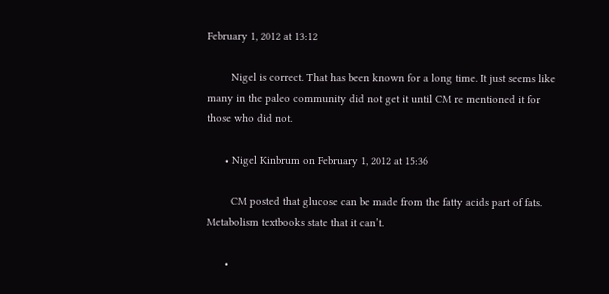February 1, 2012 at 13:12

        Nigel is correct. That has been known for a long time. It just seems like many in the paleo community did not get it until CM re mentioned it for those who did not.

      • Nigel Kinbrum on February 1, 2012 at 15:36

        CM posted that glucose can be made from the fatty acids part of fats. Metabolism textbooks state that it can’t.

      •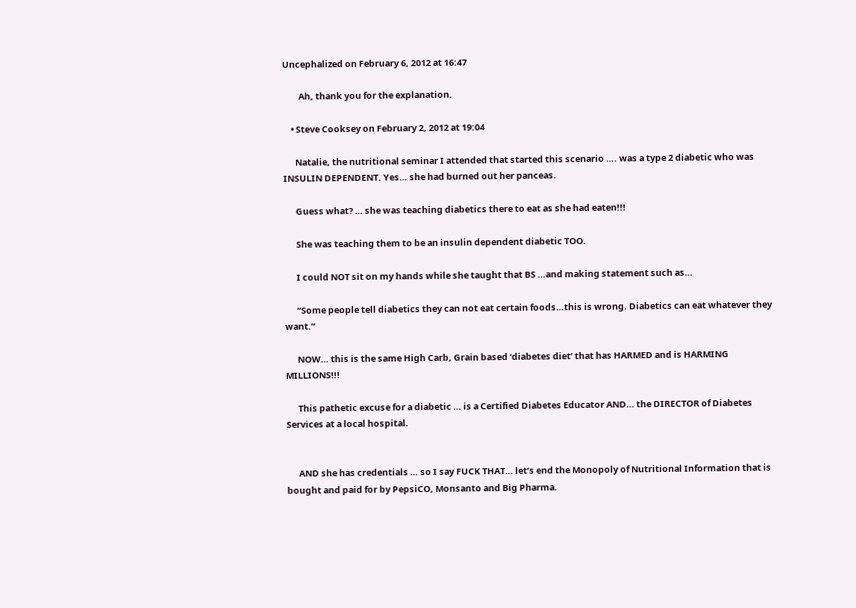Uncephalized on February 6, 2012 at 16:47

        Ah, thank you for the explanation.

    • Steve Cooksey on February 2, 2012 at 19:04

      Natalie, the nutritional seminar I attended that started this scenario …. was a type 2 diabetic who was INSULIN DEPENDENT. Yes… she had burned out her panceas.

      Guess what? … she was teaching diabetics there to eat as she had eaten!!!

      She was teaching them to be an insulin dependent diabetic TOO.

      I could NOT sit on my hands while she taught that BS …and making statement such as…

      “Some people tell diabetics they can not eat certain foods…this is wrong. Diabetics can eat whatever they want.”

      NOW… this is the same High Carb, Grain based ‘diabetes diet’ that has HARMED and is HARMING MILLIONS!!!

      This pathetic excuse for a diabetic … is a Certified Diabetes Educator AND… the DIRECTOR of Diabetes Services at a local hospital.


      AND she has credentials … so I say FUCK THAT… let’s end the Monopoly of Nutritional Information that is bought and paid for by PepsiCO, Monsanto and Big Pharma.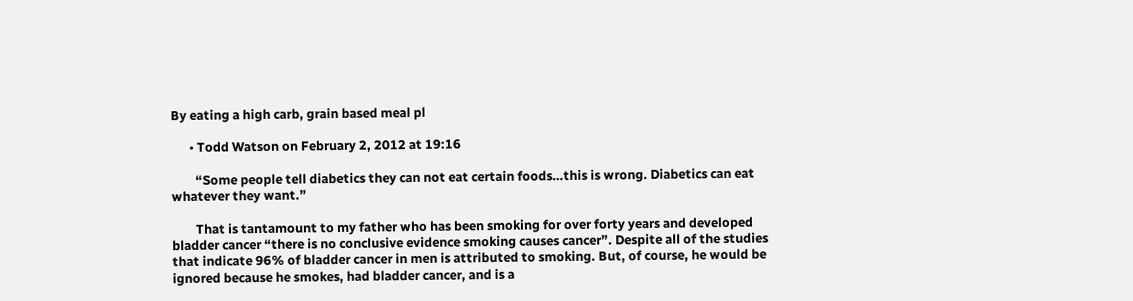By eating a high carb, grain based meal pl

      • Todd Watson on February 2, 2012 at 19:16

        “Some people tell diabetics they can not eat certain foods…this is wrong. Diabetics can eat whatever they want.”

        That is tantamount to my father who has been smoking for over forty years and developed bladder cancer “there is no conclusive evidence smoking causes cancer”. Despite all of the studies that indicate 96% of bladder cancer in men is attributed to smoking. But, of course, he would be ignored because he smokes, had bladder cancer, and is a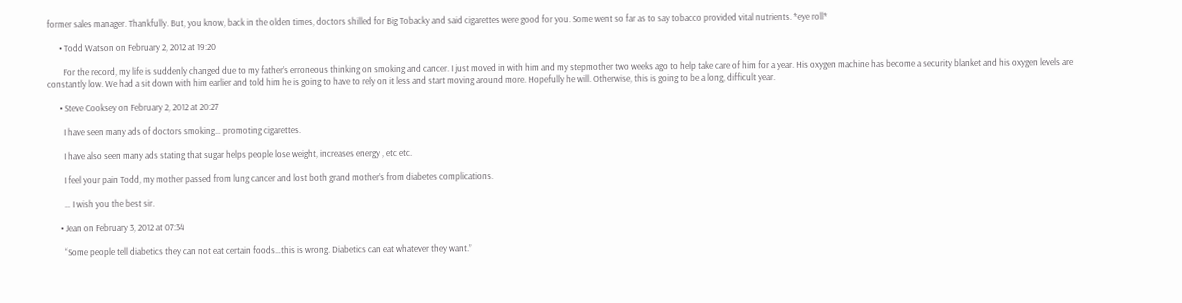former sales manager. Thankfully. But, you know, back in the olden times, doctors shilled for Big Tobacky and said cigarettes were good for you. Some went so far as to say tobacco provided vital nutrients. *eye roll*

      • Todd Watson on February 2, 2012 at 19:20

        For the record, my life is suddenly changed due to my father’s erroneous thinking on smoking and cancer. I just moved in with him and my stepmother two weeks ago to help take care of him for a year. His oxygen machine has become a security blanket and his oxygen levels are constantly low. We had a sit down with him earlier and told him he is going to have to rely on it less and start moving around more. Hopefully he will. Otherwise, this is going to be a long, difficult year.

      • Steve Cooksey on February 2, 2012 at 20:27

        I have seen many ads of doctors smoking… promoting cigarettes.

        I have also seen many ads stating that sugar helps people lose weight, increases energy , etc etc.

        I feel your pain Todd, my mother passed from lung cancer and lost both grand mother’s from diabetes complications.

        … I wish you the best sir.

      • Jean on February 3, 2012 at 07:34

        “Some people tell diabetics they can not eat certain foods…this is wrong. Diabetics can eat whatever they want.”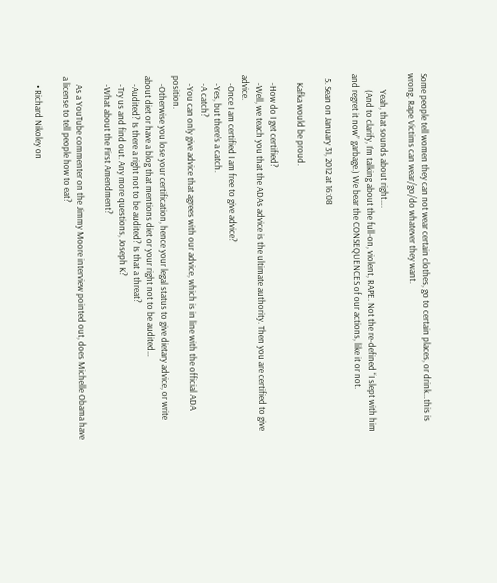Some people tell women they can not wear certain clothes, go to certain places, or drink…this is wrong. Rape Victims can wear/go/do whatever they want.

        Yeah, that sounds about right….
        (And to clarify, I’m talking about the full-on, violent, RAPE. Not the re-defined “I slept with him and regret it now” garbage.) We bear the CONSEQUENCES of our actions, like it or not.

  5. Sean on January 31, 2012 at 16:08

    Kafka would be proud.

    -How do I get certified?
    -Well, we teach you that the ADAs advice is the ultimate authority. Then you are certified to give advice.
    -Once I am certified I am free to give advice?
    -Yes, but there’s a catch.
    -A catch?
    -You can only give advice that agrees with our advice, which is in line with the official ADA position.
    -Otherwise you lose your certification, hence your legal status to give dietary advice, or write about diet or have a blog that mentions diet or your right not to be audited…
    -Audited? Is there a right not to be audited? Is that a threat?
    -Try us and find out. Any more questions, Joseph K?
    -What about the First Amendment?

    As a YouTube commenter on the Jimmy Moore interview pointed out, does Michelle Obama have a license to tell people how to eat?

    • Richard Nikoley on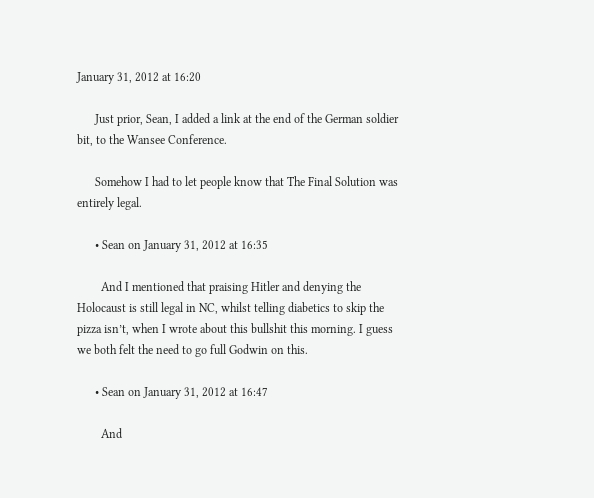January 31, 2012 at 16:20

      Just prior, Sean, I added a link at the end of the German soldier bit, to the Wansee Conference.

      Somehow I had to let people know that The Final Solution was entirely legal.

      • Sean on January 31, 2012 at 16:35

        And I mentioned that praising Hitler and denying the Holocaust is still legal in NC, whilst telling diabetics to skip the pizza isn’t, when I wrote about this bullshit this morning. I guess we both felt the need to go full Godwin on this.

      • Sean on January 31, 2012 at 16:47

        And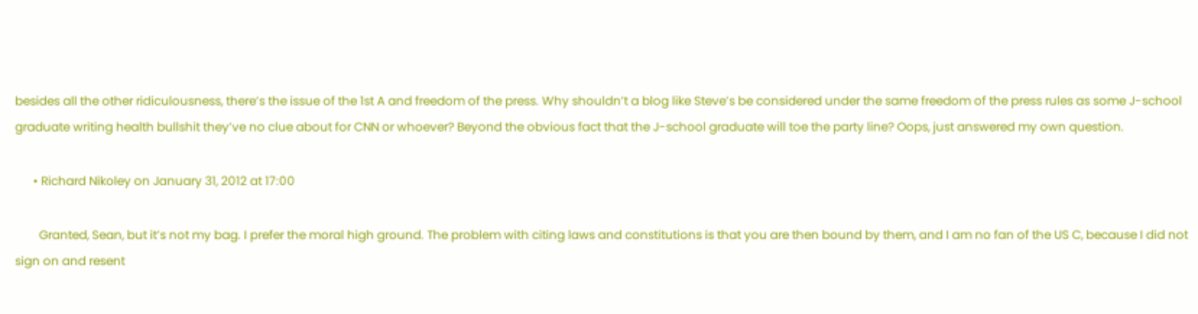besides all the other ridiculousness, there’s the issue of the 1st A and freedom of the press. Why shouldn’t a blog like Steve’s be considered under the same freedom of the press rules as some J-school graduate writing health bullshit they’ve no clue about for CNN or whoever? Beyond the obvious fact that the J-school graduate will toe the party line? Oops, just answered my own question.

      • Richard Nikoley on January 31, 2012 at 17:00

        Granted, Sean, but it’s not my bag. I prefer the moral high ground. The problem with citing laws and constitutions is that you are then bound by them, and I am no fan of the US C, because I did not sign on and resent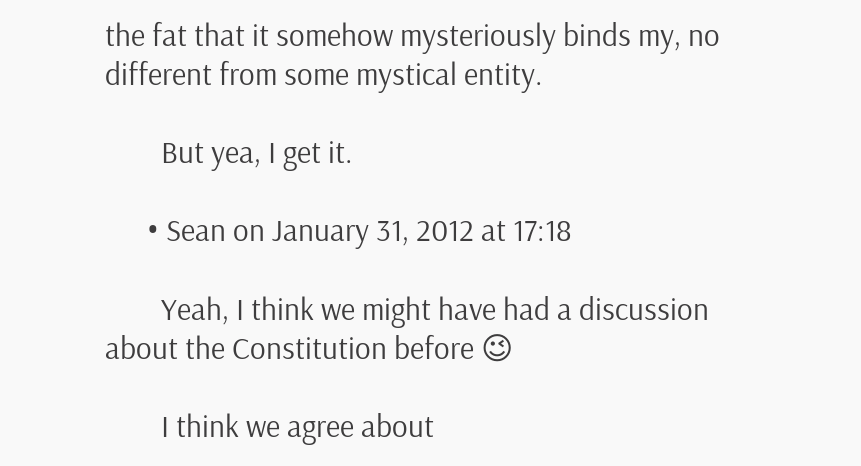the fat that it somehow mysteriously binds my, no different from some mystical entity.

        But yea, I get it.

      • Sean on January 31, 2012 at 17:18

        Yeah, I think we might have had a discussion about the Constitution before 😉

        I think we agree about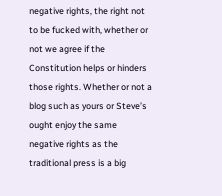negative rights, the right not to be fucked with, whether or not we agree if the Constitution helps or hinders those rights. Whether or not a blog such as yours or Steve’s ought enjoy the same negative rights as the traditional press is a big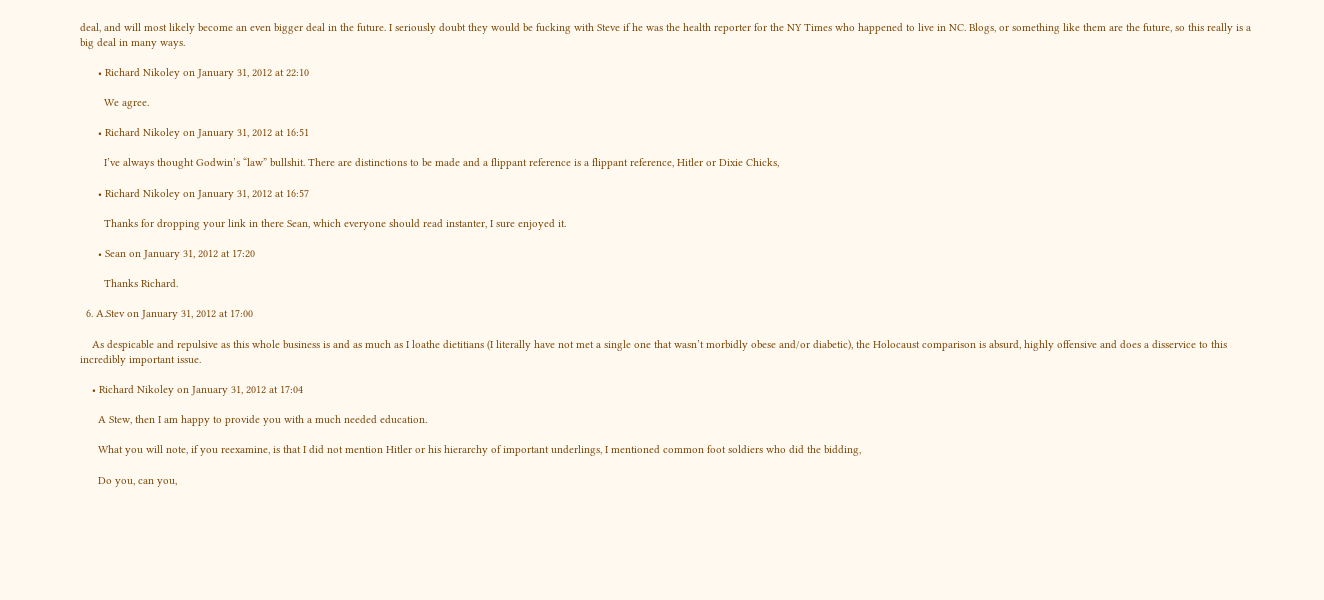deal, and will most likely become an even bigger deal in the future. I seriously doubt they would be fucking with Steve if he was the health reporter for the NY Times who happened to live in NC. Blogs, or something like them are the future, so this really is a big deal in many ways.

      • Richard Nikoley on January 31, 2012 at 22:10

        We agree.

      • Richard Nikoley on January 31, 2012 at 16:51

        I’ve always thought Godwin’s “law” bullshit. There are distinctions to be made and a flippant reference is a flippant reference, Hitler or Dixie Chicks,

      • Richard Nikoley on January 31, 2012 at 16:57

        Thanks for dropping your link in there Sean, which everyone should read instanter, I sure enjoyed it.

      • Sean on January 31, 2012 at 17:20

        Thanks Richard.

  6. A.Stev on January 31, 2012 at 17:00

    As despicable and repulsive as this whole business is and as much as I loathe dietitians (I literally have not met a single one that wasn’t morbidly obese and/or diabetic), the Holocaust comparison is absurd, highly offensive and does a disservice to this incredibly important issue.

    • Richard Nikoley on January 31, 2012 at 17:04

      A Stew, then I am happy to provide you with a much needed education.

      What you will note, if you reexamine, is that I did not mention Hitler or his hierarchy of important underlings, I mentioned common foot soldiers who did the bidding,

      Do you, can you,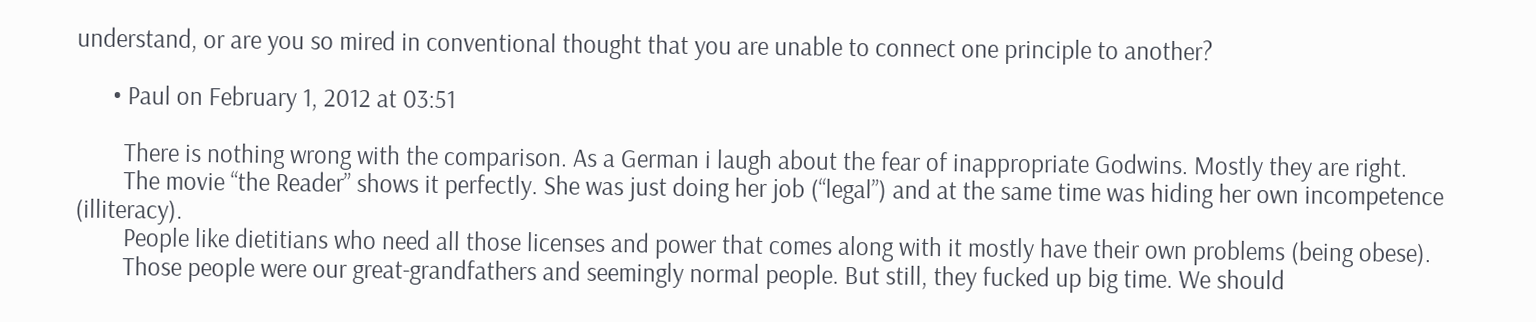understand, or are you so mired in conventional thought that you are unable to connect one principle to another?

      • Paul on February 1, 2012 at 03:51

        There is nothing wrong with the comparison. As a German i laugh about the fear of inappropriate Godwins. Mostly they are right.
        The movie “the Reader” shows it perfectly. She was just doing her job (“legal”) and at the same time was hiding her own incompetence (illiteracy).
        People like dietitians who need all those licenses and power that comes along with it mostly have their own problems (being obese).
        Those people were our great-grandfathers and seemingly normal people. But still, they fucked up big time. We should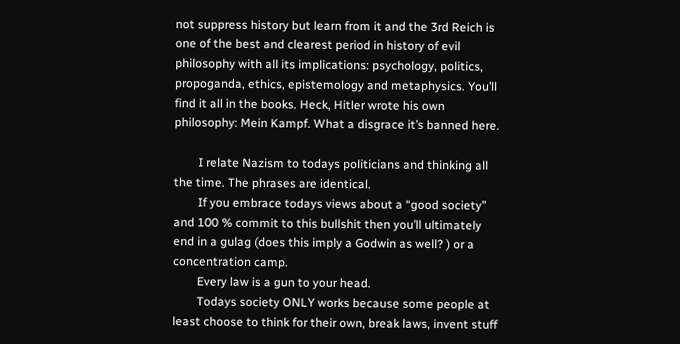not suppress history but learn from it and the 3rd Reich is one of the best and clearest period in history of evil philosophy with all its implications: psychology, politics, propoganda, ethics, epistemology and metaphysics. You’ll find it all in the books. Heck, Hitler wrote his own philosophy: Mein Kampf. What a disgrace it’s banned here.

        I relate Nazism to todays politicians and thinking all the time. The phrases are identical.
        If you embrace todays views about a “good society” and 100 % commit to this bullshit then you’ll ultimately end in a gulag (does this imply a Godwin as well? ) or a concentration camp.
        Every law is a gun to your head.
        Todays society ONLY works because some people at least choose to think for their own, break laws, invent stuff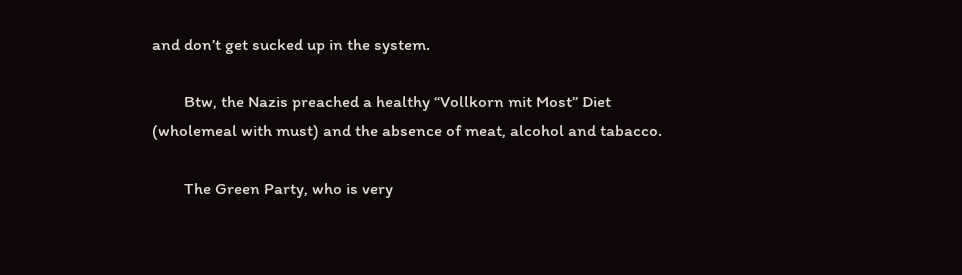and don’t get sucked up in the system.

        Btw, the Nazis preached a healthy “Vollkorn mit Most” Diet (wholemeal with must) and the absence of meat, alcohol and tabacco.

        The Green Party, who is very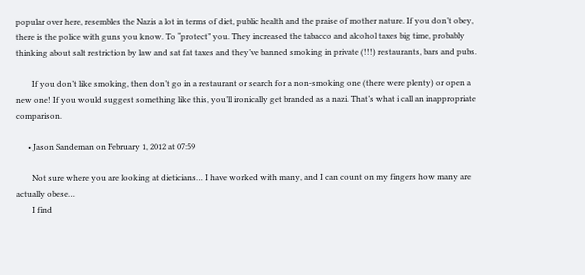popular over here, resembles the Nazis a lot in terms of diet, public health and the praise of mother nature. If you don’t obey, there is the police with guns you know. To “protect” you. They increased the tabacco and alcohol taxes big time, probably thinking about salt restriction by law and sat fat taxes and they’ve banned smoking in private (!!!) restaurants, bars and pubs.

        If you don’t like smoking, then don’t go in a restaurant or search for a non-smoking one (there were plenty) or open a new one! If you would suggest something like this, you’ll ironically get branded as a nazi. That’s what i call an inappropriate comparison.

      • Jason Sandeman on February 1, 2012 at 07:59

        Not sure where you are looking at dieticians… I have worked with many, and I can count on my fingers how many are actually obese…
        I find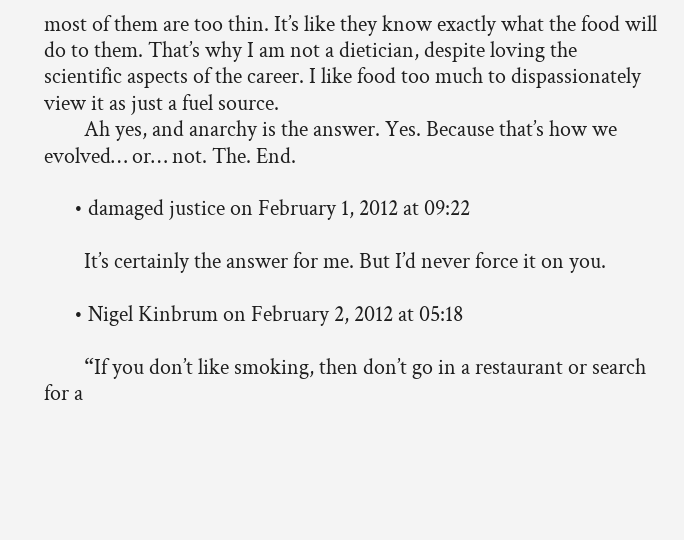most of them are too thin. It’s like they know exactly what the food will do to them. That’s why I am not a dietician, despite loving the scientific aspects of the career. I like food too much to dispassionately view it as just a fuel source.
        Ah yes, and anarchy is the answer. Yes. Because that’s how we evolved… or… not. The. End.

      • damaged justice on February 1, 2012 at 09:22

        It’s certainly the answer for me. But I’d never force it on you.

      • Nigel Kinbrum on February 2, 2012 at 05:18

        “If you don’t like smoking, then don’t go in a restaurant or search for a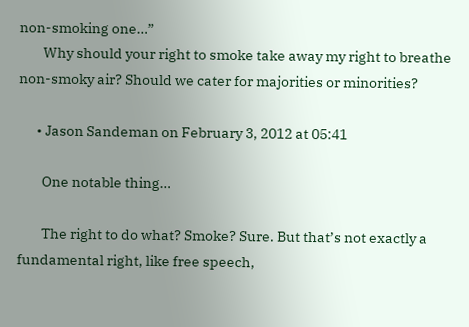non-smoking one…”
        Why should your right to smoke take away my right to breathe non-smoky air? Should we cater for majorities or minorities?

      • Jason Sandeman on February 3, 2012 at 05:41

        One notable thing…

        The right to do what? Smoke? Sure. But that’s not exactly a fundamental right, like free speech,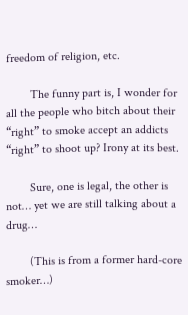freedom of religion, etc.

        The funny part is, I wonder for all the people who bitch about their “right” to smoke accept an addicts “right” to shoot up? Irony at its best.

        Sure, one is legal, the other is not… yet we are still talking about a drug…

        (This is from a former hard-core smoker…)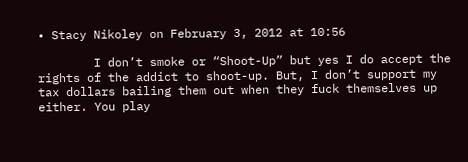• Stacy Nikoley on February 3, 2012 at 10:56

        I don’t smoke or “Shoot-Up” but yes I do accept the rights of the addict to shoot-up. But, I don’t support my tax dollars bailing them out when they fuck themselves up either. You play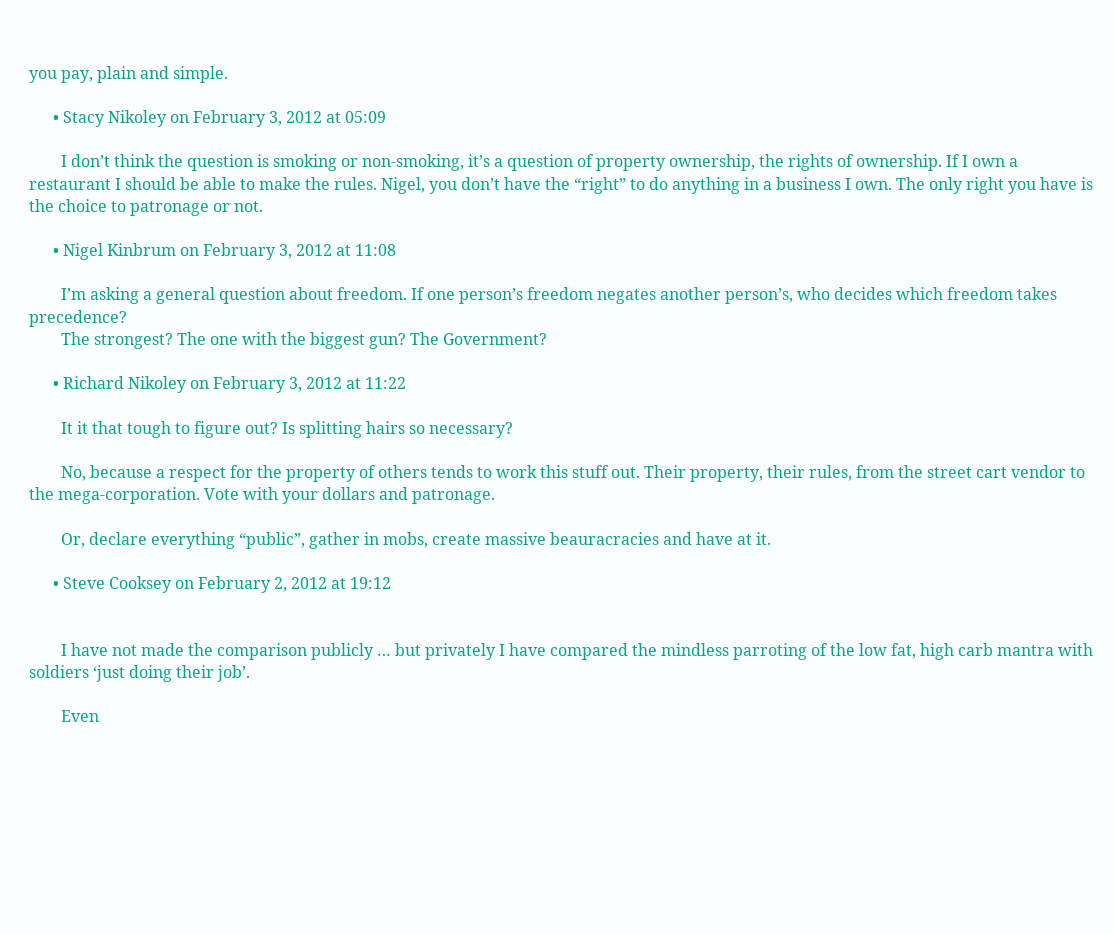you pay, plain and simple.

      • Stacy Nikoley on February 3, 2012 at 05:09

        I don’t think the question is smoking or non-smoking, it’s a question of property ownership, the rights of ownership. If I own a restaurant I should be able to make the rules. Nigel, you don’t have the “right” to do anything in a business I own. The only right you have is the choice to patronage or not.

      • Nigel Kinbrum on February 3, 2012 at 11:08

        I’m asking a general question about freedom. If one person’s freedom negates another person’s, who decides which freedom takes precedence?
        The strongest? The one with the biggest gun? The Government?

      • Richard Nikoley on February 3, 2012 at 11:22

        It it that tough to figure out? Is splitting hairs so necessary?

        No, because a respect for the property of others tends to work this stuff out. Their property, their rules, from the street cart vendor to the mega-corporation. Vote with your dollars and patronage.

        Or, declare everything “public”, gather in mobs, create massive beauracracies and have at it.

      • Steve Cooksey on February 2, 2012 at 19:12


        I have not made the comparison publicly … but privately I have compared the mindless parroting of the low fat, high carb mantra with soldiers ‘just doing their job’.

        Even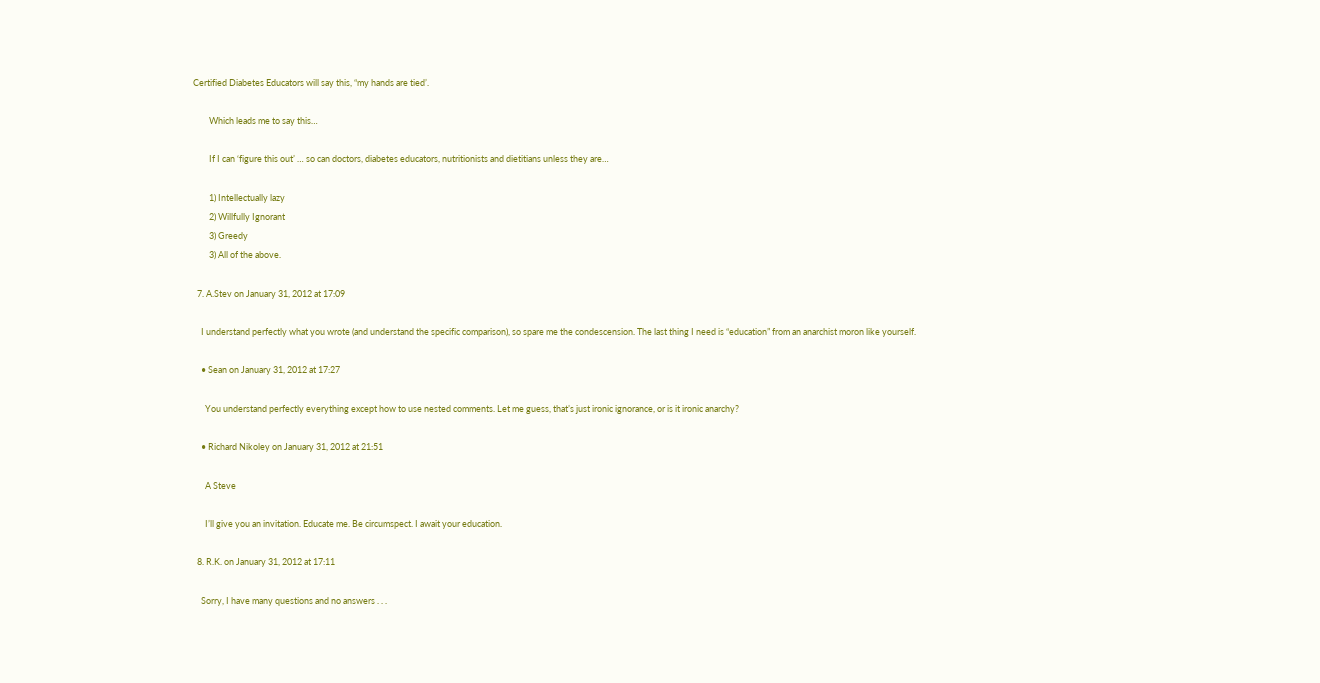Certified Diabetes Educators will say this, “my hands are tied’.

        Which leads me to say this…

        If I can ‘figure this out’ … so can doctors, diabetes educators, nutritionists and dietitians unless they are…

        1) Intellectually lazy
        2) Willfully Ignorant
        3) Greedy
        3) All of the above.

  7. A.Stev on January 31, 2012 at 17:09

    I understand perfectly what you wrote (and understand the specific comparison), so spare me the condescension. The last thing I need is “education” from an anarchist moron like yourself.

    • Sean on January 31, 2012 at 17:27

      You understand perfectly everything except how to use nested comments. Let me guess, that’s just ironic ignorance, or is it ironic anarchy?

    • Richard Nikoley on January 31, 2012 at 21:51

      A Steve

      I’ll give you an invitation. Educate me. Be circumspect. I await your education.

  8. R.K. on January 31, 2012 at 17:11

    Sorry, I have many questions and no answers . . .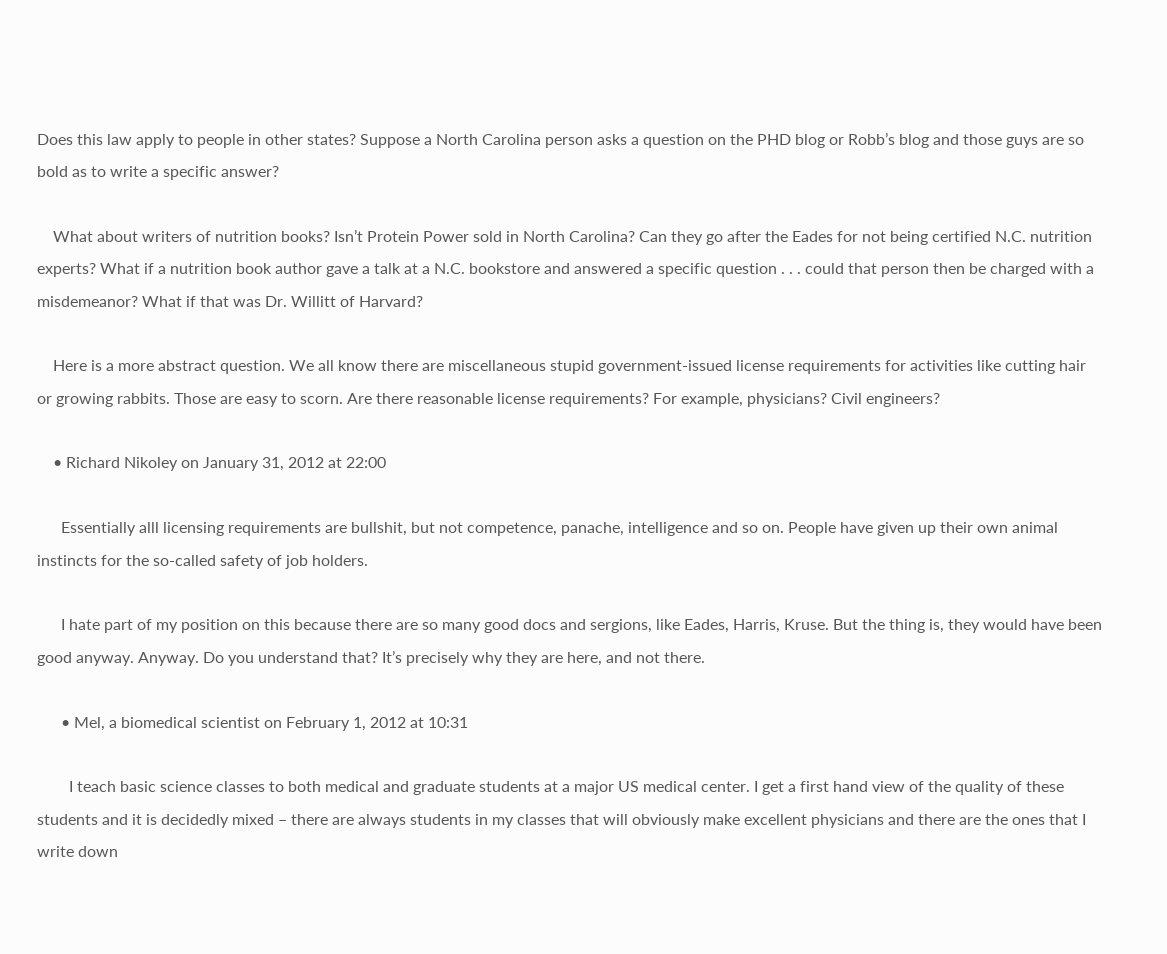Does this law apply to people in other states? Suppose a North Carolina person asks a question on the PHD blog or Robb’s blog and those guys are so bold as to write a specific answer?

    What about writers of nutrition books? Isn’t Protein Power sold in North Carolina? Can they go after the Eades for not being certified N.C. nutrition experts? What if a nutrition book author gave a talk at a N.C. bookstore and answered a specific question . . . could that person then be charged with a misdemeanor? What if that was Dr. Willitt of Harvard?

    Here is a more abstract question. We all know there are miscellaneous stupid government-issued license requirements for activities like cutting hair or growing rabbits. Those are easy to scorn. Are there reasonable license requirements? For example, physicians? Civil engineers?

    • Richard Nikoley on January 31, 2012 at 22:00

      Essentially alll licensing requirements are bullshit, but not competence, panache, intelligence and so on. People have given up their own animal instincts for the so-called safety of job holders.

      I hate part of my position on this because there are so many good docs and sergions, like Eades, Harris, Kruse. But the thing is, they would have been good anyway. Anyway. Do you understand that? It’s precisely why they are here, and not there.

      • Mel, a biomedical scientist on February 1, 2012 at 10:31

        I teach basic science classes to both medical and graduate students at a major US medical center. I get a first hand view of the quality of these students and it is decidedly mixed – there are always students in my classes that will obviously make excellent physicians and there are the ones that I write down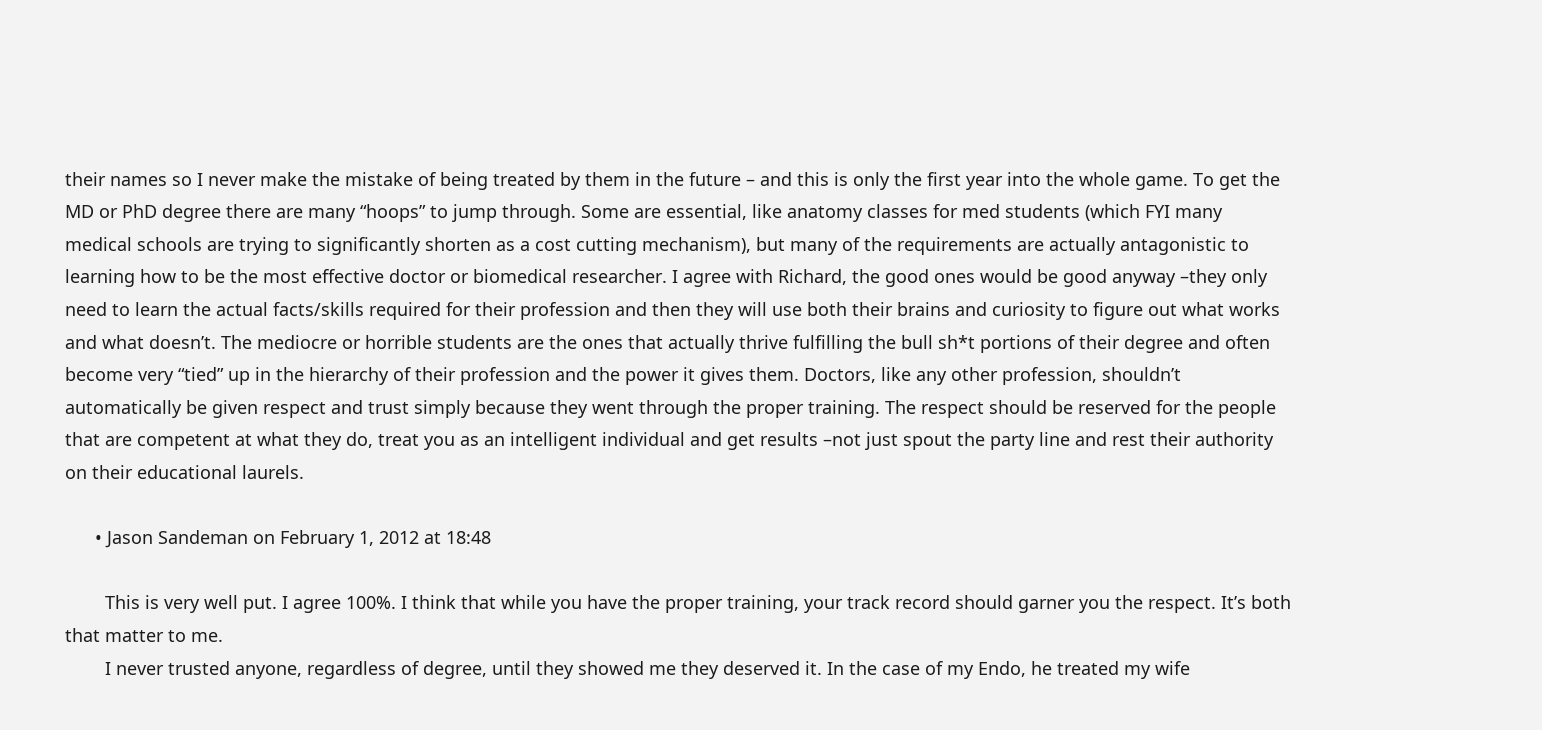their names so I never make the mistake of being treated by them in the future – and this is only the first year into the whole game. To get the MD or PhD degree there are many “hoops” to jump through. Some are essential, like anatomy classes for med students (which FYI many medical schools are trying to significantly shorten as a cost cutting mechanism), but many of the requirements are actually antagonistic to learning how to be the most effective doctor or biomedical researcher. I agree with Richard, the good ones would be good anyway –they only need to learn the actual facts/skills required for their profession and then they will use both their brains and curiosity to figure out what works and what doesn’t. The mediocre or horrible students are the ones that actually thrive fulfilling the bull sh*t portions of their degree and often become very “tied” up in the hierarchy of their profession and the power it gives them. Doctors, like any other profession, shouldn’t automatically be given respect and trust simply because they went through the proper training. The respect should be reserved for the people that are competent at what they do, treat you as an intelligent individual and get results –not just spout the party line and rest their authority on their educational laurels.

      • Jason Sandeman on February 1, 2012 at 18:48

        This is very well put. I agree 100%. I think that while you have the proper training, your track record should garner you the respect. It’s both that matter to me.
        I never trusted anyone, regardless of degree, until they showed me they deserved it. In the case of my Endo, he treated my wife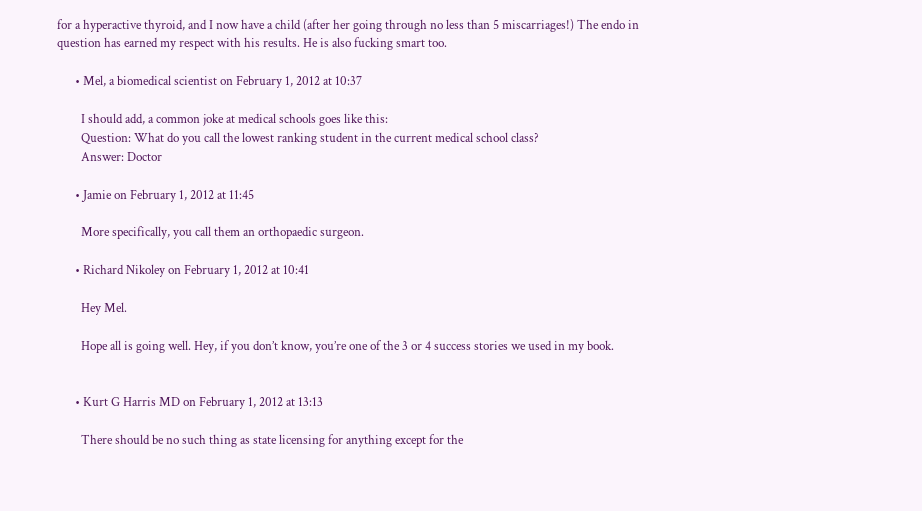for a hyperactive thyroid, and I now have a child (after her going through no less than 5 miscarriages!) The endo in question has earned my respect with his results. He is also fucking smart too.

      • Mel, a biomedical scientist on February 1, 2012 at 10:37

        I should add, a common joke at medical schools goes like this:
        Question: What do you call the lowest ranking student in the current medical school class?
        Answer: Doctor

      • Jamie on February 1, 2012 at 11:45

        More specifically, you call them an orthopaedic surgeon.

      • Richard Nikoley on February 1, 2012 at 10:41

        Hey Mel.

        Hope all is going well. Hey, if you don’t know, you’re one of the 3 or 4 success stories we used in my book.


      • Kurt G Harris MD on February 1, 2012 at 13:13

        There should be no such thing as state licensing for anything except for the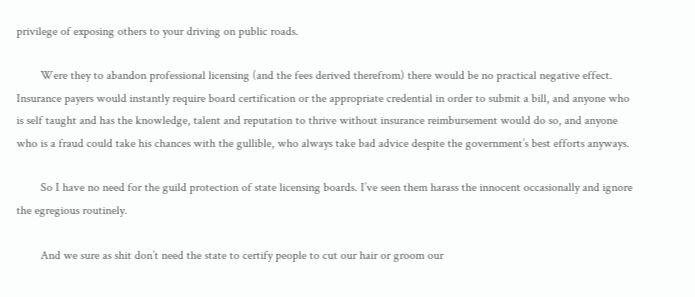privilege of exposing others to your driving on public roads.

        Were they to abandon professional licensing (and the fees derived therefrom) there would be no practical negative effect. Insurance payers would instantly require board certification or the appropriate credential in order to submit a bill, and anyone who is self taught and has the knowledge, talent and reputation to thrive without insurance reimbursement would do so, and anyone who is a fraud could take his chances with the gullible, who always take bad advice despite the government’s best efforts anyways.

        So I have no need for the guild protection of state licensing boards. I’ve seen them harass the innocent occasionally and ignore the egregious routinely.

        And we sure as shit don’t need the state to certify people to cut our hair or groom our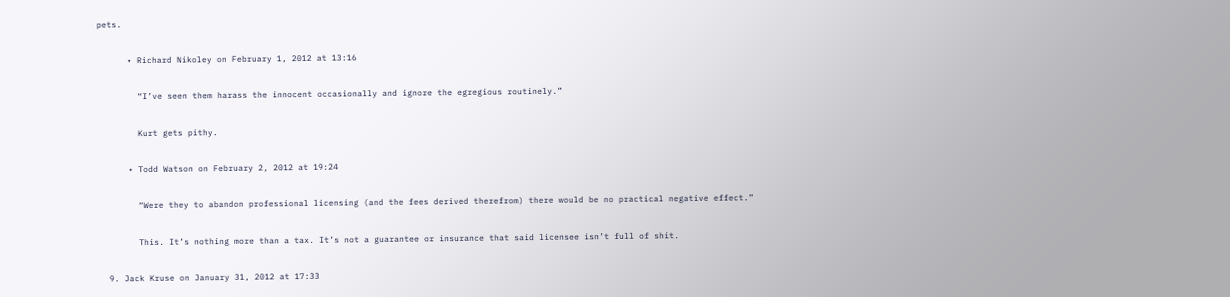pets.

      • Richard Nikoley on February 1, 2012 at 13:16

        “I’ve seen them harass the innocent occasionally and ignore the egregious routinely.”

        Kurt gets pithy.

      • Todd Watson on February 2, 2012 at 19:24

        “Were they to abandon professional licensing (and the fees derived therefrom) there would be no practical negative effect.”

        This. It’s nothing more than a tax. It’s not a guarantee or insurance that said licensee isn’t full of shit.

  9. Jack Kruse on January 31, 2012 at 17:33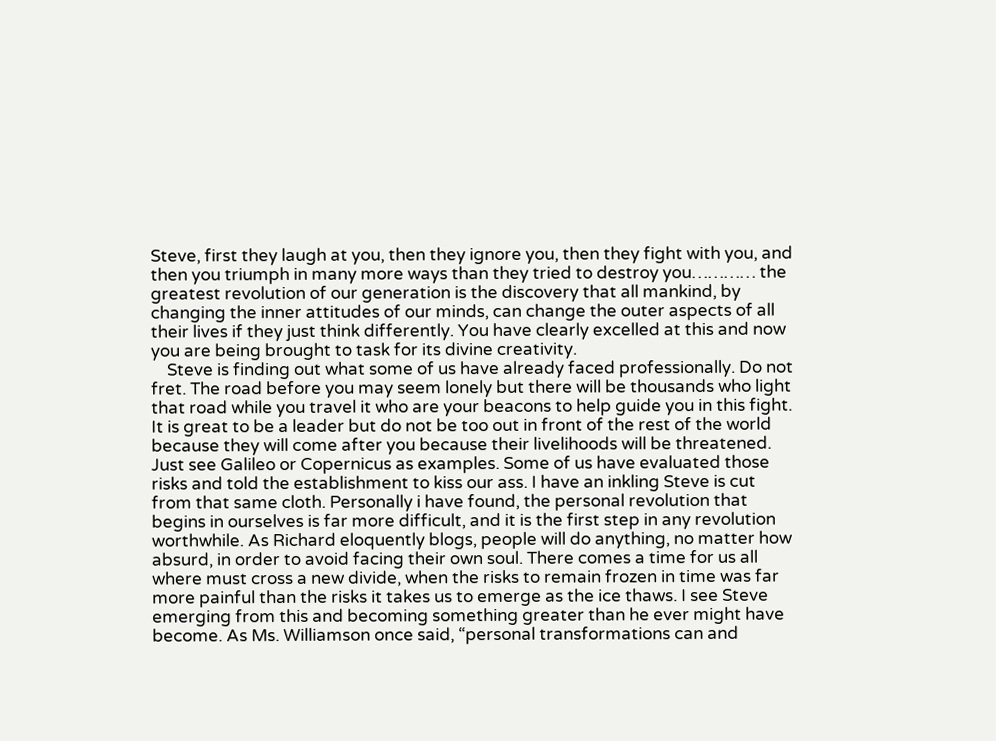Steve, first they laugh at you, then they ignore you, then they fight with you, and then you triumph in many more ways than they tried to destroy you………… the greatest revolution of our generation is the discovery that all mankind, by changing the inner attitudes of our minds, can change the outer aspects of all their lives if they just think differently. You have clearly excelled at this and now you are being brought to task for its divine creativity.
    Steve is finding out what some of us have already faced professionally. Do not fret. The road before you may seem lonely but there will be thousands who light that road while you travel it who are your beacons to help guide you in this fight. It is great to be a leader but do not be too out in front of the rest of the world because they will come after you because their livelihoods will be threatened. Just see Galileo or Copernicus as examples. Some of us have evaluated those risks and told the establishment to kiss our ass. I have an inkling Steve is cut from that same cloth. Personally i have found, the personal revolution that begins in ourselves is far more difficult, and it is the first step in any revolution worthwhile. As Richard eloquently blogs, people will do anything, no matter how absurd, in order to avoid facing their own soul. There comes a time for us all where must cross a new divide, when the risks to remain frozen in time was far more painful than the risks it takes us to emerge as the ice thaws. I see Steve emerging from this and becoming something greater than he ever might have become. As Ms. Williamson once said, “personal transformations can and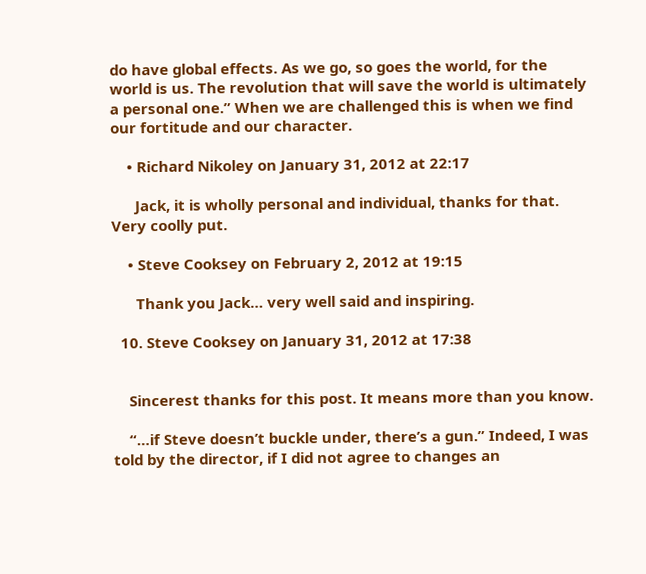do have global effects. As we go, so goes the world, for the world is us. The revolution that will save the world is ultimately a personal one.” When we are challenged this is when we find our fortitude and our character.

    • Richard Nikoley on January 31, 2012 at 22:17

      Jack, it is wholly personal and individual, thanks for that. Very coolly put.

    • Steve Cooksey on February 2, 2012 at 19:15

      Thank you Jack… very well said and inspiring.

  10. Steve Cooksey on January 31, 2012 at 17:38


    Sincerest thanks for this post. It means more than you know.

    “…if Steve doesn’t buckle under, there’s a gun.” Indeed, I was told by the director, if I did not agree to changes an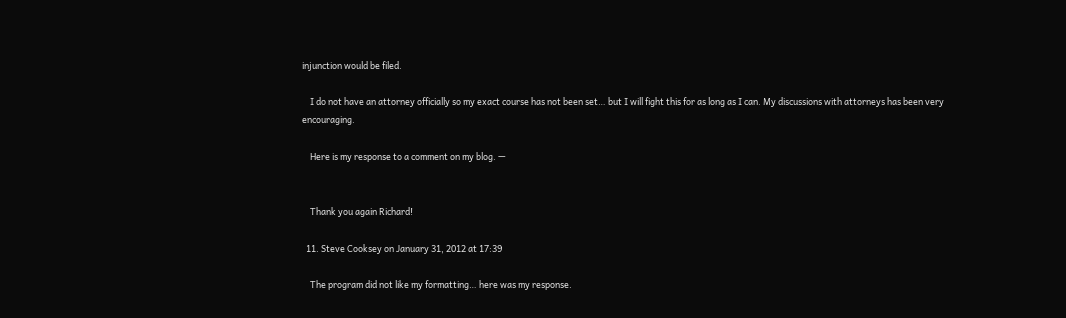injunction would be filed.

    I do not have an attorney officially so my exact course has not been set… but I will fight this for as long as I can. My discussions with attorneys has been very encouraging.

    Here is my response to a comment on my blog. —


    Thank you again Richard!

  11. Steve Cooksey on January 31, 2012 at 17:39

    The program did not like my formatting… here was my response.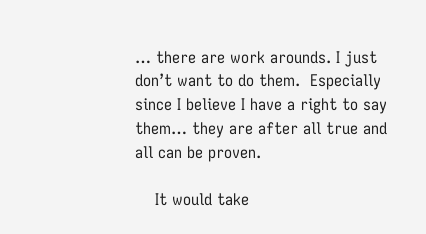… there are work arounds. I just don’t want to do them.  Especially since I believe I have a right to say them… they are after all true and all can be proven.

    It would take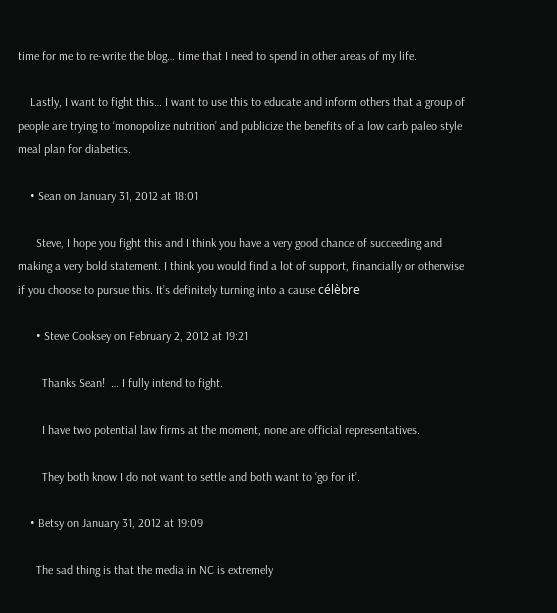time for me to re-write the blog… time that I need to spend in other areas of my life.

    Lastly, I want to fight this… I want to use this to educate and inform others that a group of people are trying to ‘monopolize nutrition’ and publicize the benefits of a low carb paleo style meal plan for diabetics.

    • Sean on January 31, 2012 at 18:01

      Steve, I hope you fight this and I think you have a very good chance of succeeding and making a very bold statement. I think you would find a lot of support, financially or otherwise if you choose to pursue this. It’s definitely turning into a cause célèbre

      • Steve Cooksey on February 2, 2012 at 19:21

        Thanks Sean!  … I fully intend to fight.

        I have two potential law firms at the moment, none are official representatives.

        They both know I do not want to settle and both want to ‘go for it’.

    • Betsy on January 31, 2012 at 19:09

      The sad thing is that the media in NC is extremely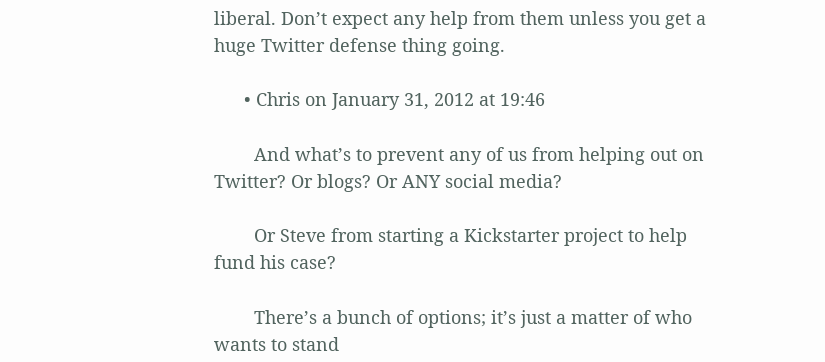liberal. Don’t expect any help from them unless you get a huge Twitter defense thing going.

      • Chris on January 31, 2012 at 19:46

        And what’s to prevent any of us from helping out on Twitter? Or blogs? Or ANY social media?

        Or Steve from starting a Kickstarter project to help fund his case?

        There’s a bunch of options; it’s just a matter of who wants to stand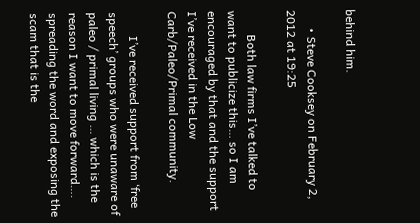behind him.

      • Steve Cooksey on February 2, 2012 at 19:25

        Both law firms I’ve talked to want to publicize this… so I am encouraged by that and the support I’ve received in the Low Carb/Paleo/Primal community.

        I’ve received support from ‘free speech’ groups who were unaware of paleo / primal living … which is the reason I want to move forward…. spreading the word and exposing the scam that is the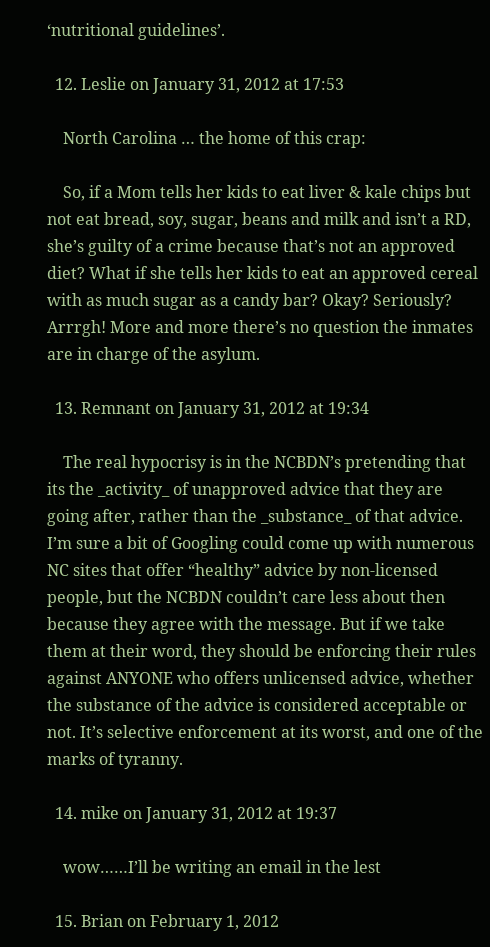‘nutritional guidelines’.

  12. Leslie on January 31, 2012 at 17:53

    North Carolina … the home of this crap:

    So, if a Mom tells her kids to eat liver & kale chips but not eat bread, soy, sugar, beans and milk and isn’t a RD, she’s guilty of a crime because that’s not an approved diet? What if she tells her kids to eat an approved cereal with as much sugar as a candy bar? Okay? Seriously? Arrrgh! More and more there’s no question the inmates are in charge of the asylum.

  13. Remnant on January 31, 2012 at 19:34

    The real hypocrisy is in the NCBDN’s pretending that its the _activity_ of unapproved advice that they are going after, rather than the _substance_ of that advice. I’m sure a bit of Googling could come up with numerous NC sites that offer “healthy” advice by non-licensed people, but the NCBDN couldn’t care less about then because they agree with the message. But if we take them at their word, they should be enforcing their rules against ANYONE who offers unlicensed advice, whether the substance of the advice is considered acceptable or not. It’s selective enforcement at its worst, and one of the marks of tyranny.

  14. mike on January 31, 2012 at 19:37

    wow……I’ll be writing an email in the lest

  15. Brian on February 1, 2012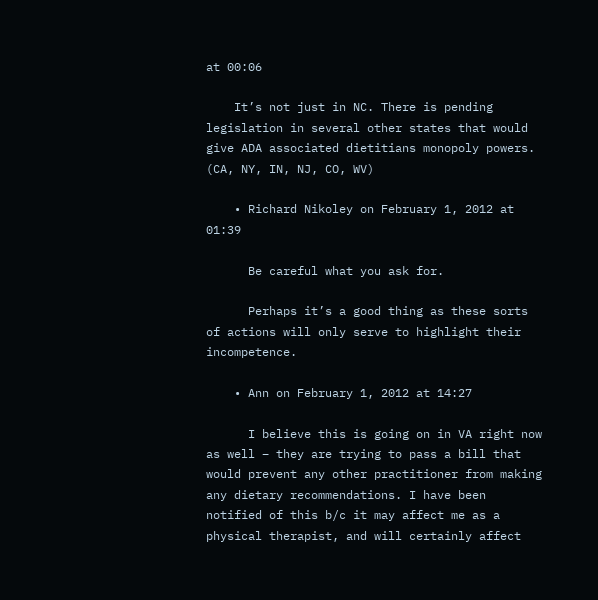at 00:06

    It’s not just in NC. There is pending legislation in several other states that would give ADA associated dietitians monopoly powers. (CA, NY, IN, NJ, CO, WV)

    • Richard Nikoley on February 1, 2012 at 01:39

      Be careful what you ask for.

      Perhaps it’s a good thing as these sorts of actions will only serve to highlight their incompetence.

    • Ann on February 1, 2012 at 14:27

      I believe this is going on in VA right now as well – they are trying to pass a bill that would prevent any other practitioner from making any dietary recommendations. I have been notified of this b/c it may affect me as a physical therapist, and will certainly affect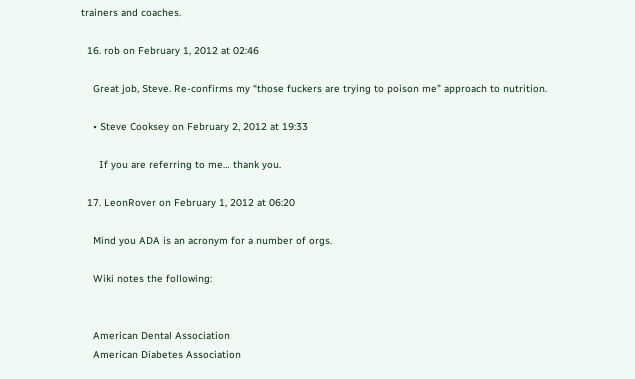trainers and coaches.

  16. rob on February 1, 2012 at 02:46

    Great job, Steve. Re-confirms my “those fuckers are trying to poison me” approach to nutrition.

    • Steve Cooksey on February 2, 2012 at 19:33

      If you are referring to me… thank you.

  17. LeonRover on February 1, 2012 at 06:20

    Mind you ADA is an acronym for a number of orgs.

    Wiki notes the following:


    American Dental Association
    American Diabetes Association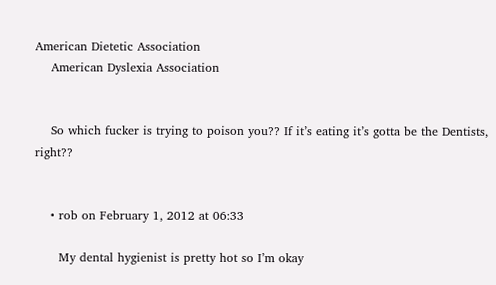American Dietetic Association
    American Dyslexia Association


    So which fucker is trying to poison you?? If it’s eating it’s gotta be the Dentists, right??


    • rob on February 1, 2012 at 06:33

      My dental hygienist is pretty hot so I’m okay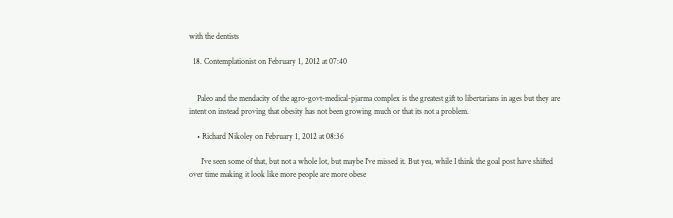with the dentists

  18. Contemplationist on February 1, 2012 at 07:40


    Paleo and the mendacity of the agro-govt-medical-pjarma complex is the greatest gift to libertarians in ages but they are intent on instead proving that obesity has not been growing much or that its not a problem.

    • Richard Nikoley on February 1, 2012 at 08:36

      I’ve seen some of that, but not a whole lot, but maybe I’ve missed it. But yea, while I think the goal post have shifted over time making it look like more people are more obese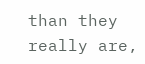than they really are,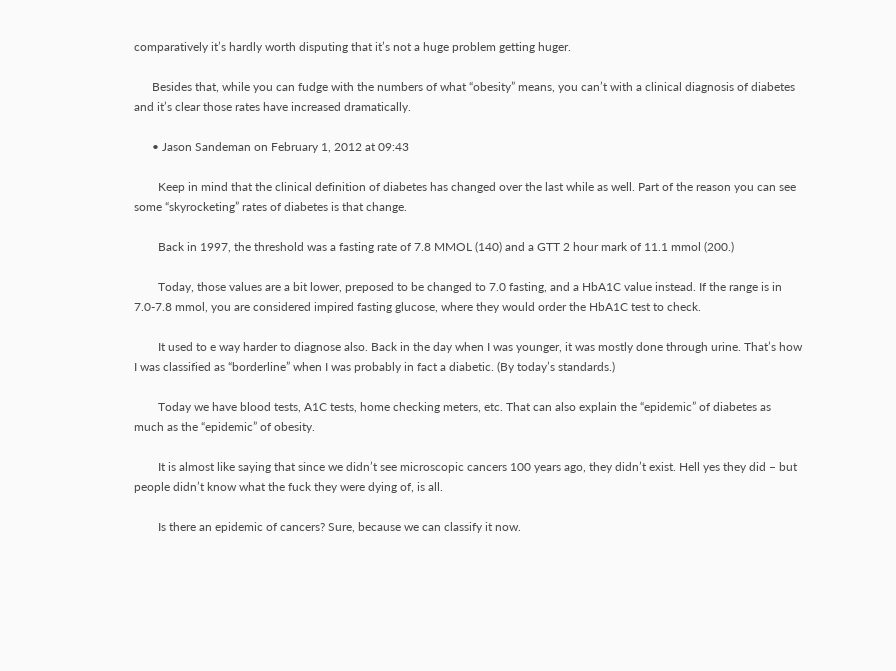comparatively it’s hardly worth disputing that it’s not a huge problem getting huger.

      Besides that, while you can fudge with the numbers of what “obesity” means, you can’t with a clinical diagnosis of diabetes and it’s clear those rates have increased dramatically.

      • Jason Sandeman on February 1, 2012 at 09:43

        Keep in mind that the clinical definition of diabetes has changed over the last while as well. Part of the reason you can see some “skyrocketing” rates of diabetes is that change.

        Back in 1997, the threshold was a fasting rate of 7.8 MMOL (140) and a GTT 2 hour mark of 11.1 mmol (200.)

        Today, those values are a bit lower, preposed to be changed to 7.0 fasting, and a HbA1C value instead. If the range is in 7.0-7.8 mmol, you are considered impired fasting glucose, where they would order the HbA1C test to check.

        It used to e way harder to diagnose also. Back in the day when I was younger, it was mostly done through urine. That’s how I was classified as “borderline” when I was probably in fact a diabetic. (By today’s standards.)

        Today we have blood tests, A1C tests, home checking meters, etc. That can also explain the “epidemic” of diabetes as much as the “epidemic” of obesity.

        It is almost like saying that since we didn’t see microscopic cancers 100 years ago, they didn’t exist. Hell yes they did – but people didn’t know what the fuck they were dying of, is all.

        Is there an epidemic of cancers? Sure, because we can classify it now.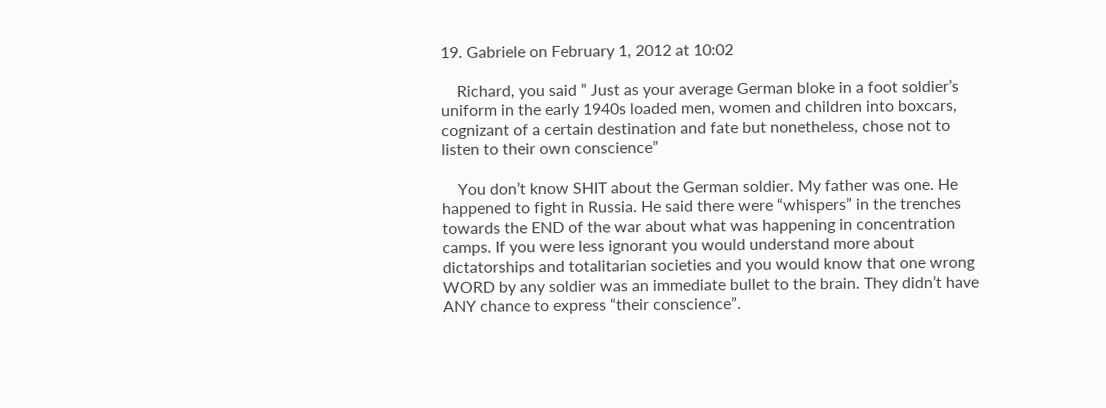19. Gabriele on February 1, 2012 at 10:02

    Richard, you said ” Just as your average German bloke in a foot soldier’s uniform in the early 1940s loaded men, women and children into boxcars, cognizant of a certain destination and fate but nonetheless, chose not to listen to their own conscience”

    You don’t know SHIT about the German soldier. My father was one. He happened to fight in Russia. He said there were “whispers” in the trenches towards the END of the war about what was happening in concentration camps. If you were less ignorant you would understand more about dictatorships and totalitarian societies and you would know that one wrong WORD by any soldier was an immediate bullet to the brain. They didn’t have ANY chance to express “their conscience”.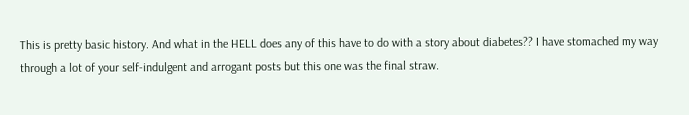This is pretty basic history. And what in the HELL does any of this have to do with a story about diabetes?? I have stomached my way through a lot of your self-indulgent and arrogant posts but this one was the final straw.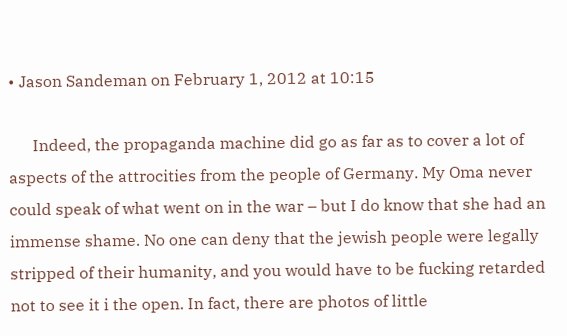• Jason Sandeman on February 1, 2012 at 10:15

      Indeed, the propaganda machine did go as far as to cover a lot of aspects of the attrocities from the people of Germany. My Oma never could speak of what went on in the war – but I do know that she had an immense shame. No one can deny that the jewish people were legally stripped of their humanity, and you would have to be fucking retarded not to see it i the open. In fact, there are photos of little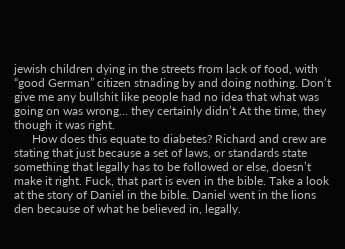jewish children dying in the streets from lack of food, with “good German” citizen stnading by and doing nothing. Don’t give me any bullshit like people had no idea that what was going on was wrong… they certainly didn’t At the time, they though it was right.
      How does this equate to diabetes? Richard and crew are stating that just because a set of laws, or standards state something that legally has to be followed or else, doesn’t make it right. Fuck, that part is even in the bible. Take a look at the story of Daniel in the bible. Daniel went in the lions den because of what he believed in, legally.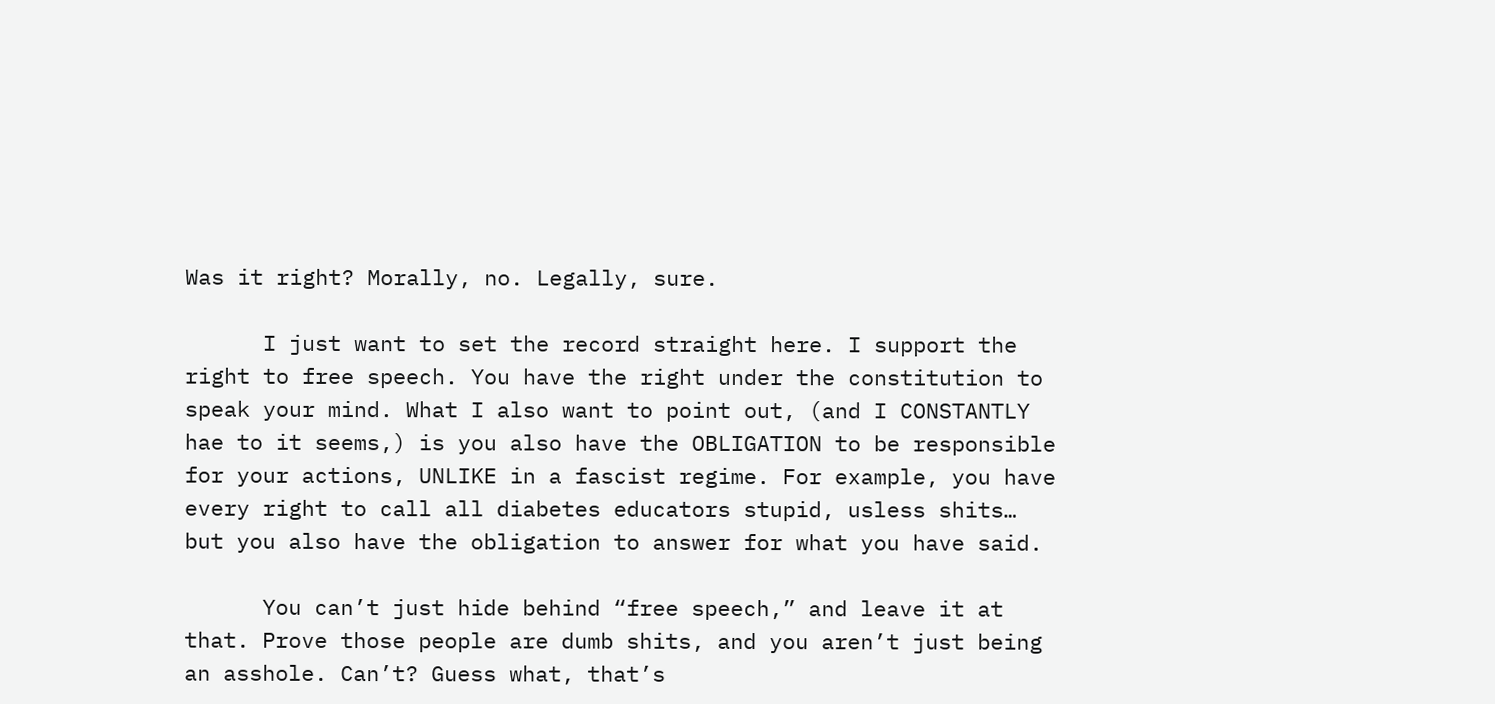Was it right? Morally, no. Legally, sure.

      I just want to set the record straight here. I support the right to free speech. You have the right under the constitution to speak your mind. What I also want to point out, (and I CONSTANTLY hae to it seems,) is you also have the OBLIGATION to be responsible for your actions, UNLIKE in a fascist regime. For example, you have every right to call all diabetes educators stupid, usless shits… but you also have the obligation to answer for what you have said.

      You can’t just hide behind “free speech,” and leave it at that. Prove those people are dumb shits, and you aren’t just being an asshole. Can’t? Guess what, that’s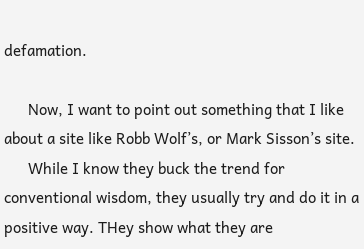defamation.

      Now, I want to point out something that I like about a site like Robb Wolf’s, or Mark Sisson’s site.
      While I know they buck the trend for conventional wisdom, they usually try and do it in a positive way. THey show what they are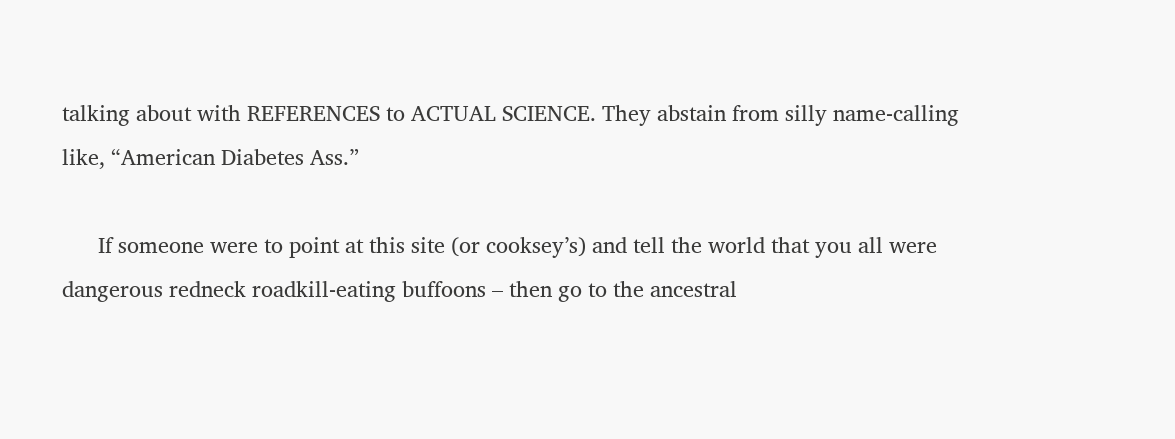talking about with REFERENCES to ACTUAL SCIENCE. They abstain from silly name-calling like, “American Diabetes Ass.”

      If someone were to point at this site (or cooksey’s) and tell the world that you all were dangerous redneck roadkill-eating buffoons – then go to the ancestral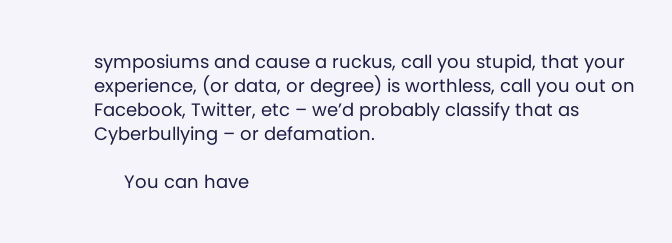symposiums and cause a ruckus, call you stupid, that your experience, (or data, or degree) is worthless, call you out on Facebook, Twitter, etc – we’d probably classify that as Cyberbullying – or defamation.

      You can have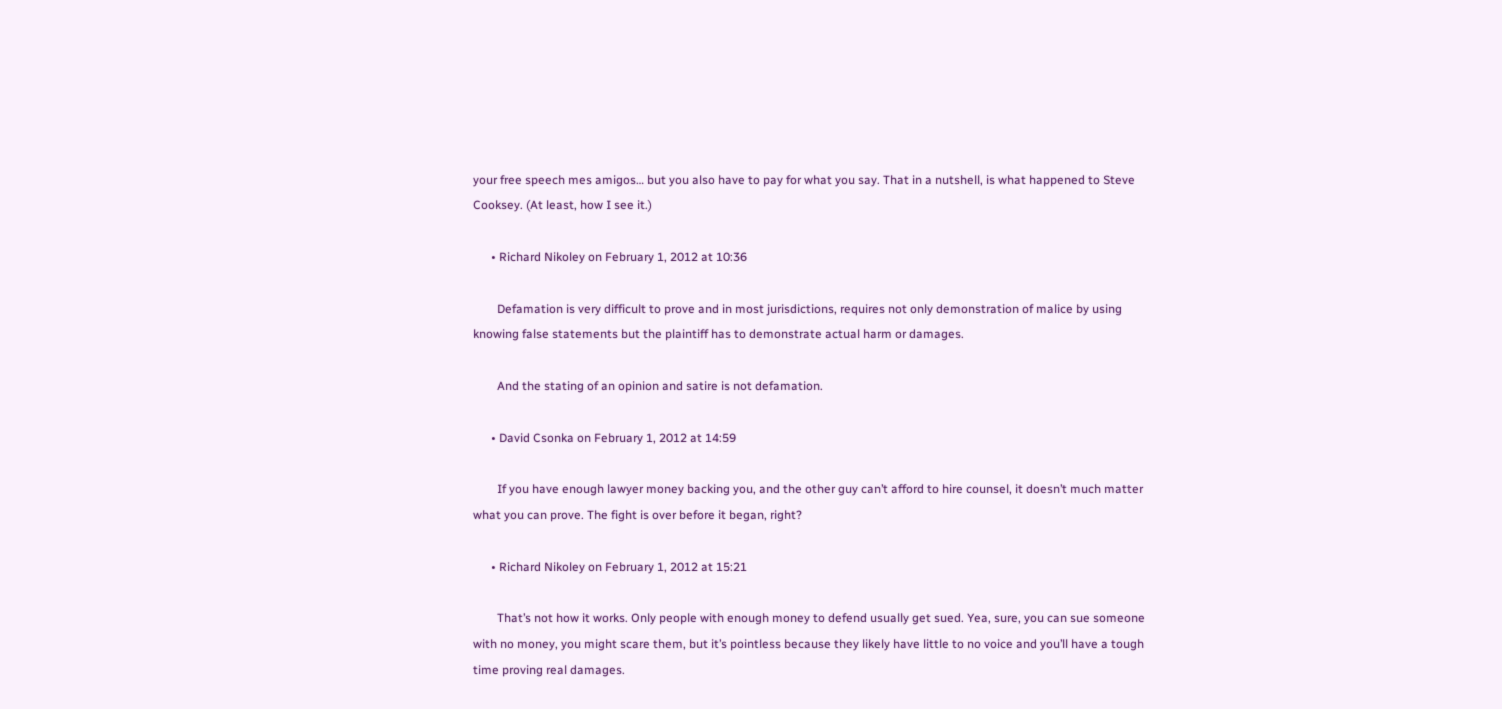your free speech mes amigos… but you also have to pay for what you say. That in a nutshell, is what happened to Steve Cooksey. (At least, how I see it.)

      • Richard Nikoley on February 1, 2012 at 10:36

        Defamation is very difficult to prove and in most jurisdictions, requires not only demonstration of malice by using knowing false statements but the plaintiff has to demonstrate actual harm or damages.

        And the stating of an opinion and satire is not defamation.

      • David Csonka on February 1, 2012 at 14:59

        If you have enough lawyer money backing you, and the other guy can’t afford to hire counsel, it doesn’t much matter what you can prove. The fight is over before it began, right?

      • Richard Nikoley on February 1, 2012 at 15:21

        That’s not how it works. Only people with enough money to defend usually get sued. Yea, sure, you can sue someone with no money, you might scare them, but it’s pointless because they likely have little to no voice and you’ll have a tough time proving real damages.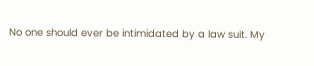No one should ever be intimidated by a law suit. My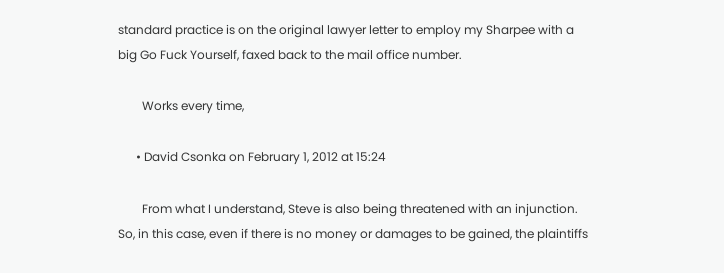standard practice is on the original lawyer letter to employ my Sharpee with a big Go Fuck Yourself, faxed back to the mail office number.

        Works every time,

      • David Csonka on February 1, 2012 at 15:24

        From what I understand, Steve is also being threatened with an injunction. So, in this case, even if there is no money or damages to be gained, the plaintiffs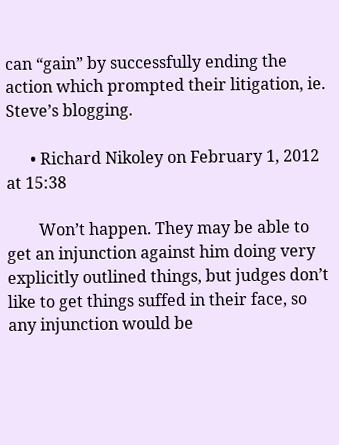can “gain” by successfully ending the action which prompted their litigation, ie. Steve’s blogging.

      • Richard Nikoley on February 1, 2012 at 15:38

        Won’t happen. They may be able to get an injunction against him doing very explicitly outlined things, but judges don’t like to get things suffed in their face, so any injunction would be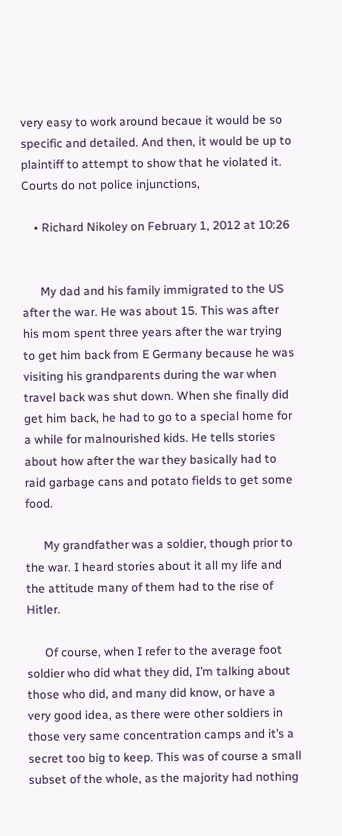very easy to work around becaue it would be so specific and detailed. And then, it would be up to plaintiff to attempt to show that he violated it. Courts do not police injunctions,

    • Richard Nikoley on February 1, 2012 at 10:26


      My dad and his family immigrated to the US after the war. He was about 15. This was after his mom spent three years after the war trying to get him back from E Germany because he was visiting his grandparents during the war when travel back was shut down. When she finally did get him back, he had to go to a special home for a while for malnourished kids. He tells stories about how after the war they basically had to raid garbage cans and potato fields to get some food.

      My grandfather was a soldier, though prior to the war. I heard stories about it all my life and the attitude many of them had to the rise of Hitler.

      Of course, when I refer to the average foot soldier who did what they did, I’m talking about those who did, and many did know, or have a very good idea, as there were other soldiers in those very same concentration camps and it’s a secret too big to keep. This was of course a small subset of the whole, as the majority had nothing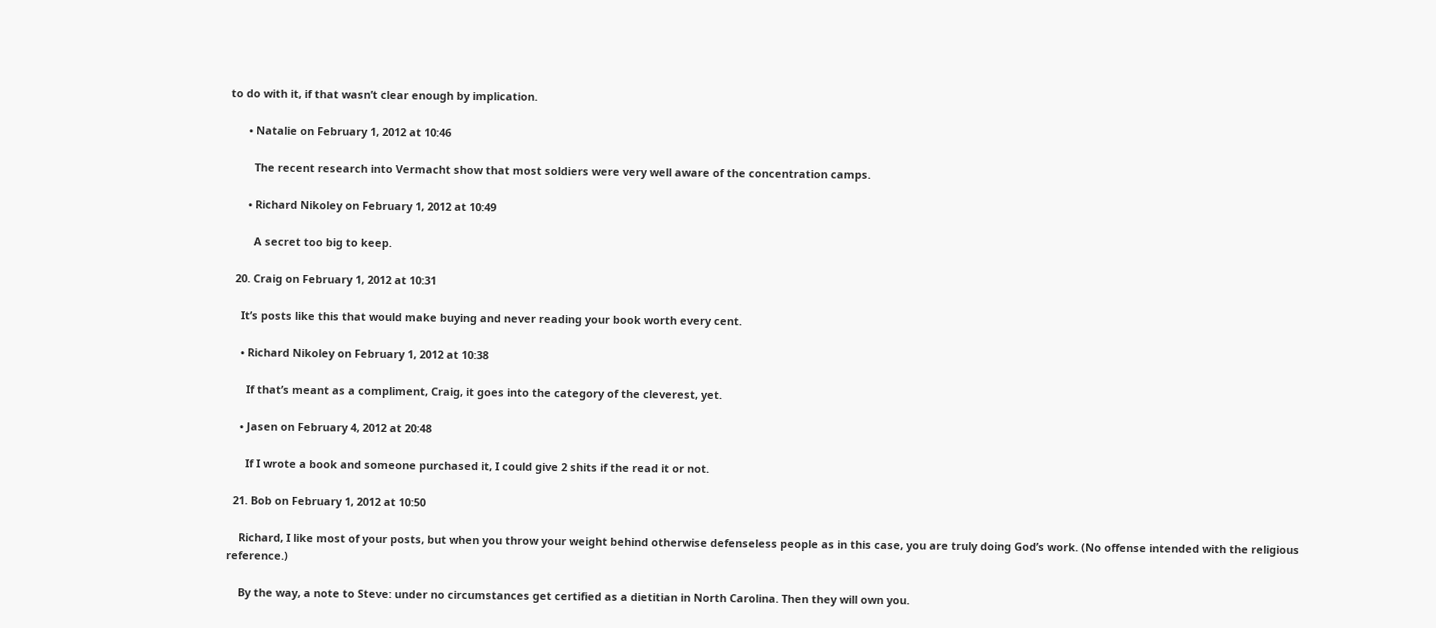to do with it, if that wasn’t clear enough by implication.

      • Natalie on February 1, 2012 at 10:46

        The recent research into Vermacht show that most soldiers were very well aware of the concentration camps.

      • Richard Nikoley on February 1, 2012 at 10:49

        A secret too big to keep.

  20. Craig on February 1, 2012 at 10:31

    It’s posts like this that would make buying and never reading your book worth every cent.

    • Richard Nikoley on February 1, 2012 at 10:38

      If that’s meant as a compliment, Craig, it goes into the category of the cleverest, yet.

    • Jasen on February 4, 2012 at 20:48

      If I wrote a book and someone purchased it, I could give 2 shits if the read it or not.

  21. Bob on February 1, 2012 at 10:50

    Richard, I like most of your posts, but when you throw your weight behind otherwise defenseless people as in this case, you are truly doing God’s work. (No offense intended with the religious reference.)

    By the way, a note to Steve: under no circumstances get certified as a dietitian in North Carolina. Then they will own you.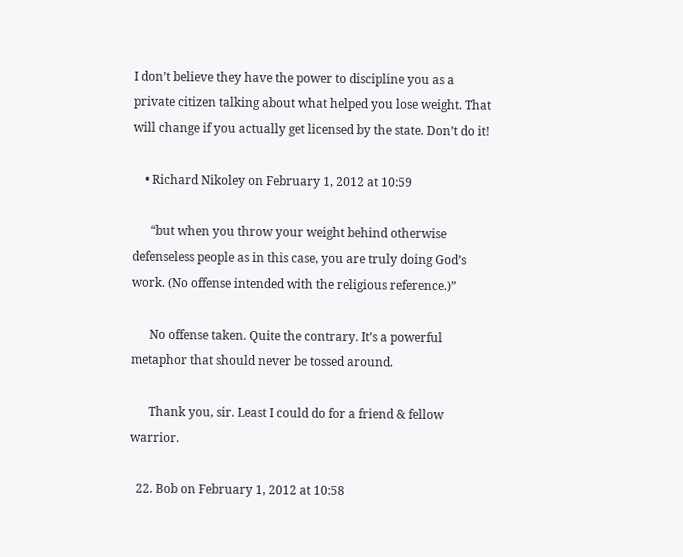I don’t believe they have the power to discipline you as a private citizen talking about what helped you lose weight. That will change if you actually get licensed by the state. Don’t do it!

    • Richard Nikoley on February 1, 2012 at 10:59

      “but when you throw your weight behind otherwise defenseless people as in this case, you are truly doing God’s work. (No offense intended with the religious reference.)”

      No offense taken. Quite the contrary. It’s a powerful metaphor that should never be tossed around.

      Thank you, sir. Least I could do for a friend & fellow warrior.

  22. Bob on February 1, 2012 at 10:58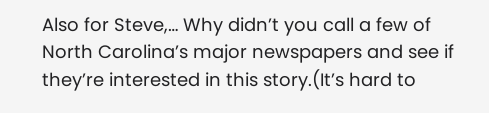Also for Steve,… Why didn’t you call a few of North Carolina’s major newspapers and see if they’re interested in this story.(It’s hard to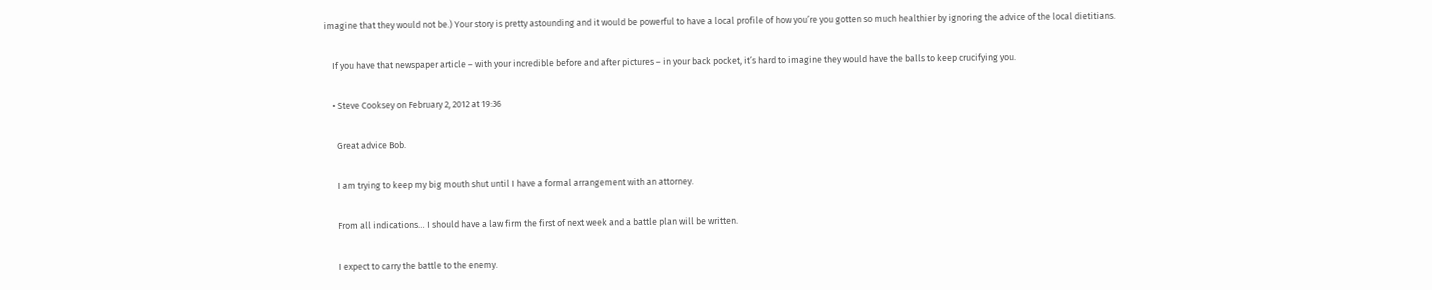imagine that they would not be.) Your story is pretty astounding and it would be powerful to have a local profile of how you’re you gotten so much healthier by ignoring the advice of the local dietitians.

    If you have that newspaper article – with your incredible before and after pictures – in your back pocket, it’s hard to imagine they would have the balls to keep crucifying you.

    • Steve Cooksey on February 2, 2012 at 19:36

      Great advice Bob.

      I am trying to keep my big mouth shut until I have a formal arrangement with an attorney.

      From all indications… I should have a law firm the first of next week and a battle plan will be written.

      I expect to carry the battle to the enemy.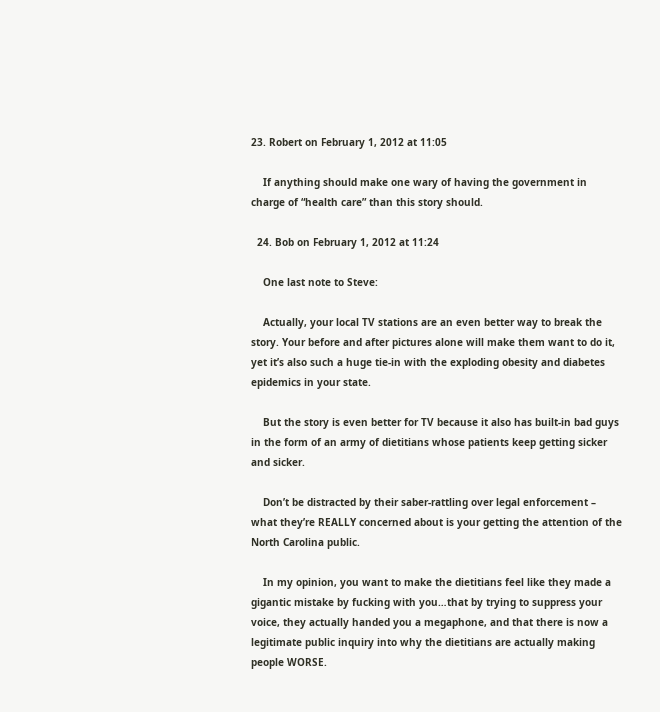23. Robert on February 1, 2012 at 11:05

    If anything should make one wary of having the government in charge of “health care” than this story should.

  24. Bob on February 1, 2012 at 11:24

    One last note to Steve:

    Actually, your local TV stations are an even better way to break the story. Your before and after pictures alone will make them want to do it, yet it’s also such a huge tie-in with the exploding obesity and diabetes epidemics in your state.

    But the story is even better for TV because it also has built-in bad guys in the form of an army of dietitians whose patients keep getting sicker and sicker.

    Don’t be distracted by their saber-rattling over legal enforcement – what they’re REALLY concerned about is your getting the attention of the North Carolina public.

    In my opinion, you want to make the dietitians feel like they made a gigantic mistake by fucking with you…that by trying to suppress your voice, they actually handed you a megaphone, and that there is now a legitimate public inquiry into why the dietitians are actually making people WORSE.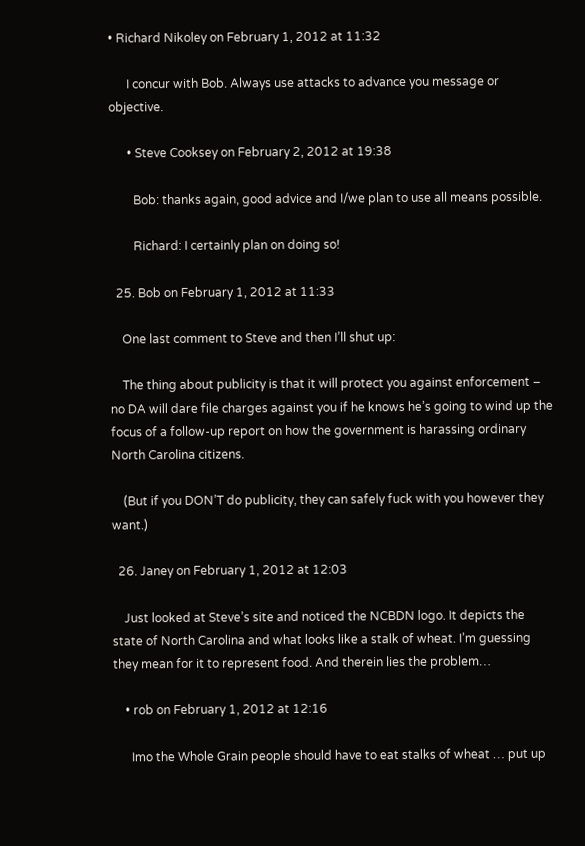• Richard Nikoley on February 1, 2012 at 11:32

      I concur with Bob. Always use attacks to advance you message or objective.

      • Steve Cooksey on February 2, 2012 at 19:38

        Bob: thanks again, good advice and I/we plan to use all means possible.

        Richard: I certainly plan on doing so!

  25. Bob on February 1, 2012 at 11:33

    One last comment to Steve and then I’ll shut up:

    The thing about publicity is that it will protect you against enforcement – no DA will dare file charges against you if he knows he’s going to wind up the focus of a follow-up report on how the government is harassing ordinary North Carolina citizens.

    (But if you DON’T do publicity, they can safely fuck with you however they want.)

  26. Janey on February 1, 2012 at 12:03

    Just looked at Steve’s site and noticed the NCBDN logo. It depicts the state of North Carolina and what looks like a stalk of wheat. I’m guessing they mean for it to represent food. And therein lies the problem…

    • rob on February 1, 2012 at 12:16

      Imo the Whole Grain people should have to eat stalks of wheat … put up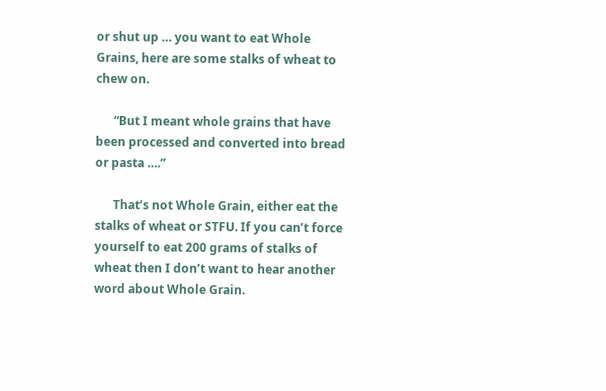or shut up … you want to eat Whole Grains, here are some stalks of wheat to chew on.

      “But I meant whole grains that have been processed and converted into bread or pasta ….”

      That’s not Whole Grain, either eat the stalks of wheat or STFU. If you can’t force yourself to eat 200 grams of stalks of wheat then I don’t want to hear another word about Whole Grain.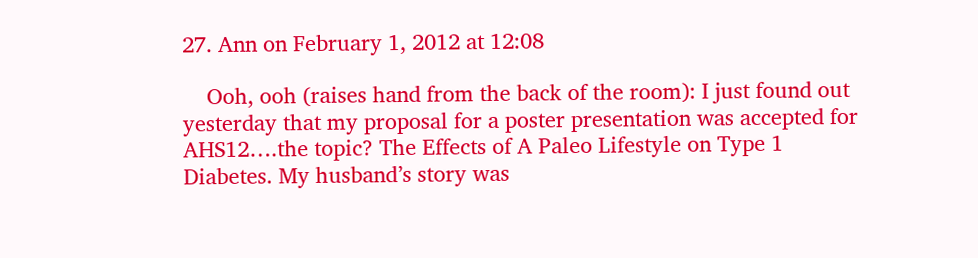27. Ann on February 1, 2012 at 12:08

    Ooh, ooh (raises hand from the back of the room): I just found out yesterday that my proposal for a poster presentation was accepted for AHS12….the topic? The Effects of A Paleo Lifestyle on Type 1 Diabetes. My husband’s story was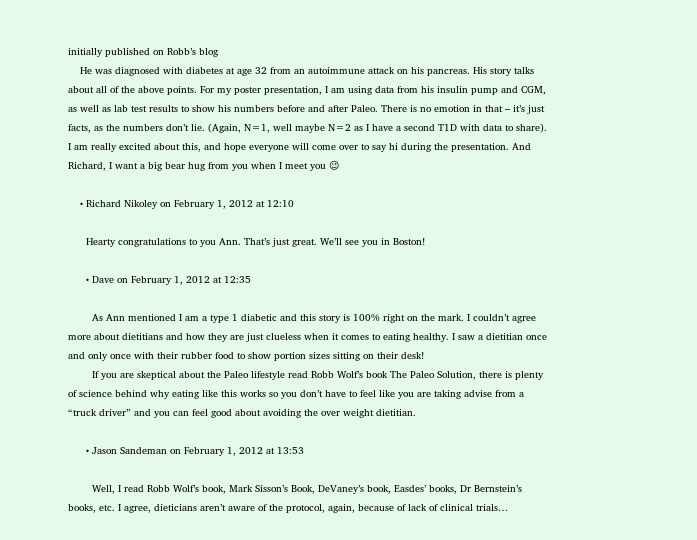initially published on Robb’s blog
    He was diagnosed with diabetes at age 32 from an autoimmune attack on his pancreas. His story talks about all of the above points. For my poster presentation, I am using data from his insulin pump and CGM, as well as lab test results to show his numbers before and after Paleo. There is no emotion in that – it’s just facts, as the numbers don’t lie. (Again, N=1, well maybe N=2 as I have a second T1D with data to share). I am really excited about this, and hope everyone will come over to say hi during the presentation. And Richard, I want a big bear hug from you when I meet you 😉

    • Richard Nikoley on February 1, 2012 at 12:10

      Hearty congratulations to you Ann. That’s just great. We’ll see you in Boston!

      • Dave on February 1, 2012 at 12:35

        As Ann mentioned I am a type 1 diabetic and this story is 100% right on the mark. I couldn’t agree more about dietitians and how they are just clueless when it comes to eating healthy. I saw a dietitian once and only once with their rubber food to show portion sizes sitting on their desk!
        If you are skeptical about the Paleo lifestyle read Robb Wolf’s book The Paleo Solution, there is plenty of science behind why eating like this works so you don’t have to feel like you are taking advise from a “truck driver” and you can feel good about avoiding the over weight dietitian.

      • Jason Sandeman on February 1, 2012 at 13:53

        Well, I read Robb Wolf’s book, Mark Sisson’s Book, DeVaney’s book, Easdes’ books, Dr Bernstein’s books, etc. I agree, dieticians aren’t aware of the protocol, again, because of lack of clinical trials…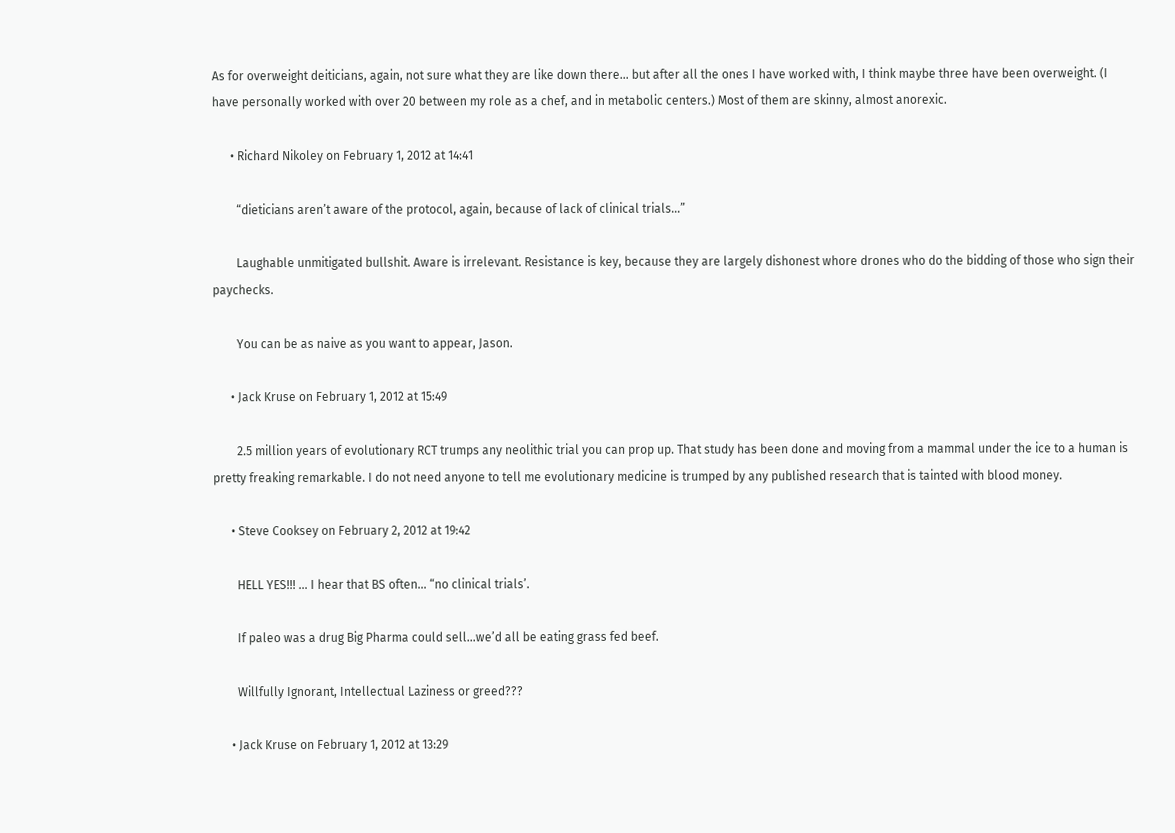As for overweight deiticians, again, not sure what they are like down there… but after all the ones I have worked with, I think maybe three have been overweight. (I have personally worked with over 20 between my role as a chef, and in metabolic centers.) Most of them are skinny, almost anorexic.

      • Richard Nikoley on February 1, 2012 at 14:41

        “dieticians aren’t aware of the protocol, again, because of lack of clinical trials…”

        Laughable unmitigated bullshit. Aware is irrelevant. Resistance is key, because they are largely dishonest whore drones who do the bidding of those who sign their paychecks.

        You can be as naive as you want to appear, Jason.

      • Jack Kruse on February 1, 2012 at 15:49

        2.5 million years of evolutionary RCT trumps any neolithic trial you can prop up. That study has been done and moving from a mammal under the ice to a human is pretty freaking remarkable. I do not need anyone to tell me evolutionary medicine is trumped by any published research that is tainted with blood money.

      • Steve Cooksey on February 2, 2012 at 19:42

        HELL YES!!! … I hear that BS often… “no clinical trials’.

        If paleo was a drug Big Pharma could sell…we’d all be eating grass fed beef.

        Willfully Ignorant, Intellectual Laziness or greed???

      • Jack Kruse on February 1, 2012 at 13:29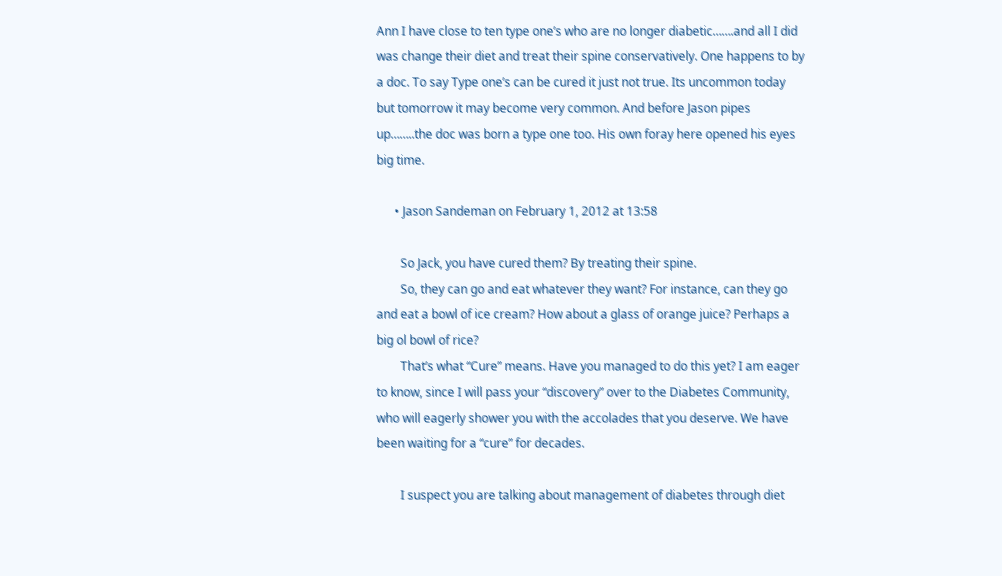Ann I have close to ten type one’s who are no longer diabetic…….and all I did was change their diet and treat their spine conservatively. One happens to by a doc. To say Type one’s can be cured it just not true. Its uncommon today but tomorrow it may become very common. And before Jason pipes up……..the doc was born a type one too. His own foray here opened his eyes big time.

      • Jason Sandeman on February 1, 2012 at 13:58

        So Jack, you have cured them? By treating their spine.
        So, they can go and eat whatever they want? For instance, can they go and eat a bowl of ice cream? How about a glass of orange juice? Perhaps a big ol bowl of rice?
        That’s what “Cure” means. Have you managed to do this yet? I am eager to know, since I will pass your “discovery” over to the Diabetes Community, who will eagerly shower you with the accolades that you deserve. We have been waiting for a “cure” for decades.

        I suspect you are talking about management of diabetes through diet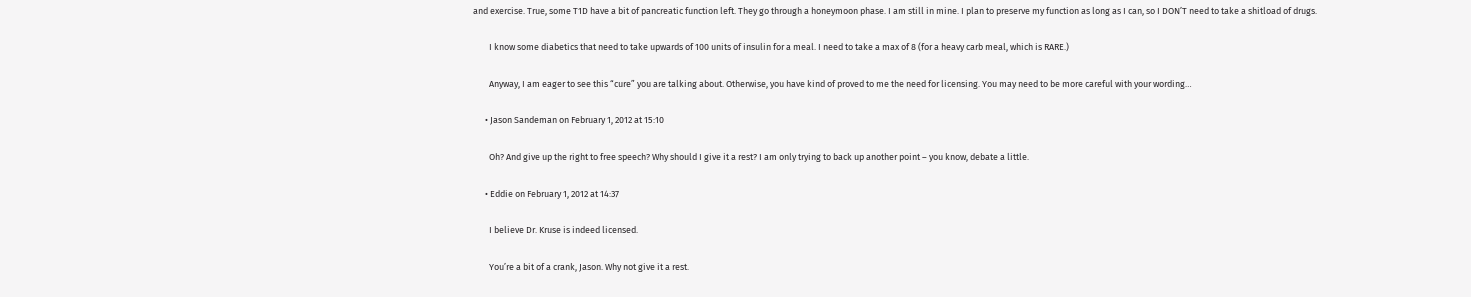and exercise. True, some T1D have a bit of pancreatic function left. They go through a honeymoon phase. I am still in mine. I plan to preserve my function as long as I can, so I DON’T need to take a shitload of drugs.

        I know some diabetics that need to take upwards of 100 units of insulin for a meal. I need to take a max of 8 (for a heavy carb meal, which is RARE.)

        Anyway, I am eager to see this “cure” you are talking about. Otherwise, you have kind of proved to me the need for licensing. You may need to be more careful with your wording…

      • Jason Sandeman on February 1, 2012 at 15:10

        Oh? And give up the right to free speech? Why should I give it a rest? I am only trying to back up another point – you know, debate a little.

      • Eddie on February 1, 2012 at 14:37

        I believe Dr. Kruse is indeed licensed.

        You’re a bit of a crank, Jason. Why not give it a rest.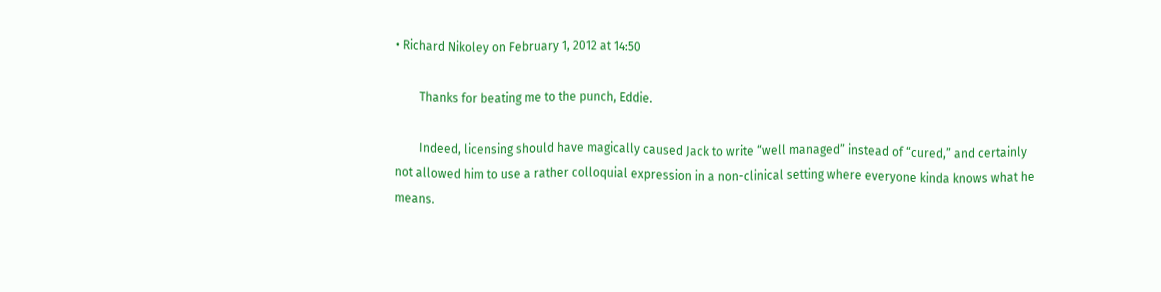• Richard Nikoley on February 1, 2012 at 14:50

        Thanks for beating me to the punch, Eddie.

        Indeed, licensing should have magically caused Jack to write “well managed” instead of “cured,” and certainly not allowed him to use a rather colloquial expression in a non-clinical setting where everyone kinda knows what he means.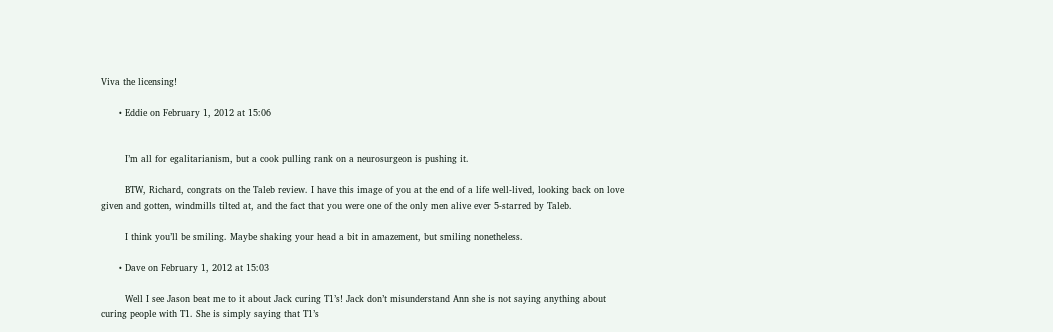Viva the licensing!

      • Eddie on February 1, 2012 at 15:06


        I’m all for egalitarianism, but a cook pulling rank on a neurosurgeon is pushing it.

        BTW, Richard, congrats on the Taleb review. I have this image of you at the end of a life well-lived, looking back on love given and gotten, windmills tilted at, and the fact that you were one of the only men alive ever 5-starred by Taleb.

        I think you’ll be smiling. Maybe shaking your head a bit in amazement, but smiling nonetheless.

      • Dave on February 1, 2012 at 15:03

        Well I see Jason beat me to it about Jack curing T1’s! Jack don’t misunderstand Ann she is not saying anything about curing people with T1. She is simply saying that T1’s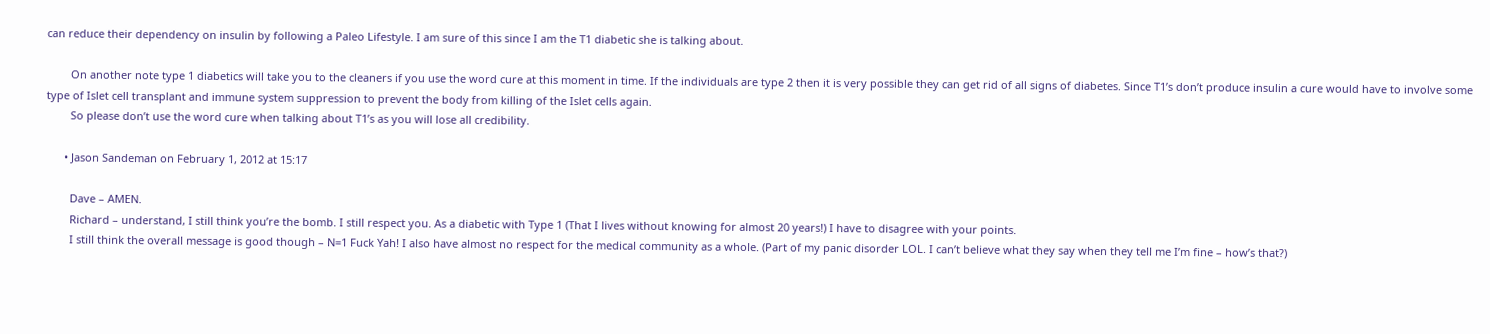can reduce their dependency on insulin by following a Paleo Lifestyle. I am sure of this since I am the T1 diabetic she is talking about.

        On another note type 1 diabetics will take you to the cleaners if you use the word cure at this moment in time. If the individuals are type 2 then it is very possible they can get rid of all signs of diabetes. Since T1’s don’t produce insulin a cure would have to involve some type of Islet cell transplant and immune system suppression to prevent the body from killing of the Islet cells again.
        So please don’t use the word cure when talking about T1’s as you will lose all credibility.

      • Jason Sandeman on February 1, 2012 at 15:17

        Dave – AMEN.
        Richard – understand, I still think you’re the bomb. I still respect you. As a diabetic with Type 1 (That I lives without knowing for almost 20 years!) I have to disagree with your points.
        I still think the overall message is good though – N=1 Fuck Yah! I also have almost no respect for the medical community as a whole. (Part of my panic disorder LOL. I can’t believe what they say when they tell me I’m fine – how’s that?)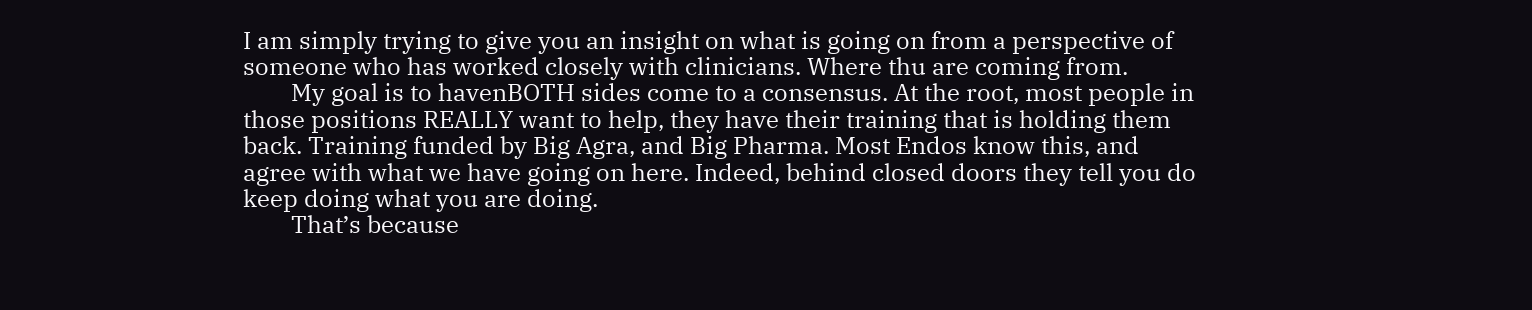I am simply trying to give you an insight on what is going on from a perspective of someone who has worked closely with clinicians. Where thu are coming from.
        My goal is to havenBOTH sides come to a consensus. At the root, most people in those positions REALLY want to help, they have their training that is holding them back. Training funded by Big Agra, and Big Pharma. Most Endos know this, and agree with what we have going on here. Indeed, behind closed doors they tell you do keep doing what you are doing.
        That’s because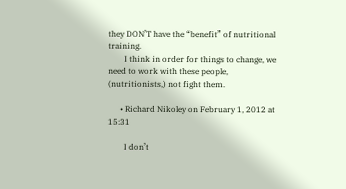they DON’T have the “benefit” of nutritional training.
        I think in order for things to change, we need to work with these people, (nutritionists,) not fight them.

      • Richard Nikoley on February 1, 2012 at 15:31

        I don’t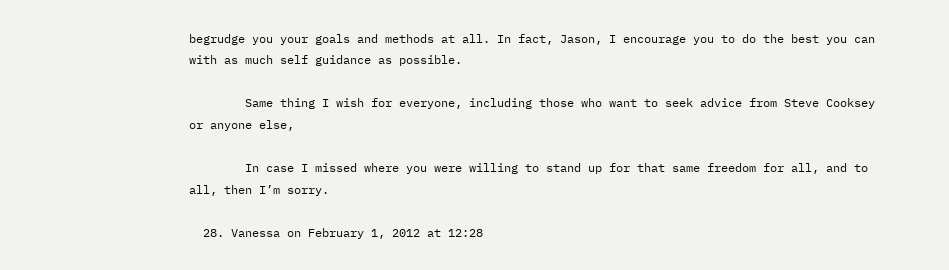begrudge you your goals and methods at all. In fact, Jason, I encourage you to do the best you can with as much self guidance as possible.

        Same thing I wish for everyone, including those who want to seek advice from Steve Cooksey or anyone else,

        In case I missed where you were willing to stand up for that same freedom for all, and to all, then I’m sorry.

  28. Vanessa on February 1, 2012 at 12:28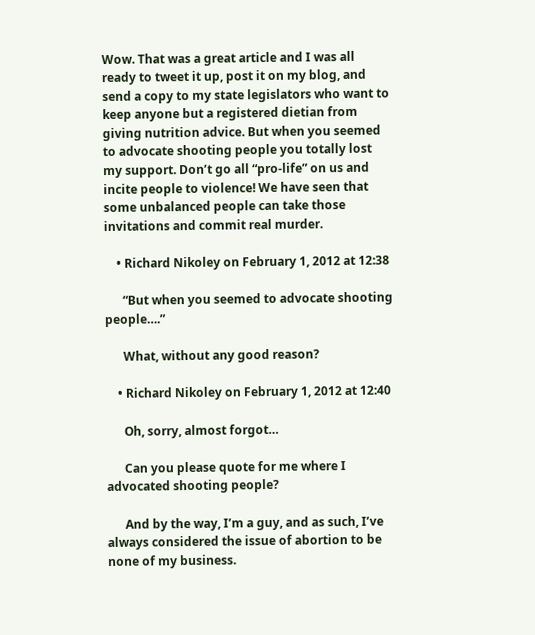Wow. That was a great article and I was all ready to tweet it up, post it on my blog, and send a copy to my state legislators who want to keep anyone but a registered dietian from giving nutrition advice. But when you seemed to advocate shooting people you totally lost my support. Don’t go all “pro-life” on us and incite people to violence! We have seen that some unbalanced people can take those invitations and commit real murder.

    • Richard Nikoley on February 1, 2012 at 12:38

      “But when you seemed to advocate shooting people….”

      What, without any good reason?

    • Richard Nikoley on February 1, 2012 at 12:40

      Oh, sorry, almost forgot…

      Can you please quote for me where I advocated shooting people?

      And by the way, I’m a guy, and as such, I’ve always considered the issue of abortion to be none of my business.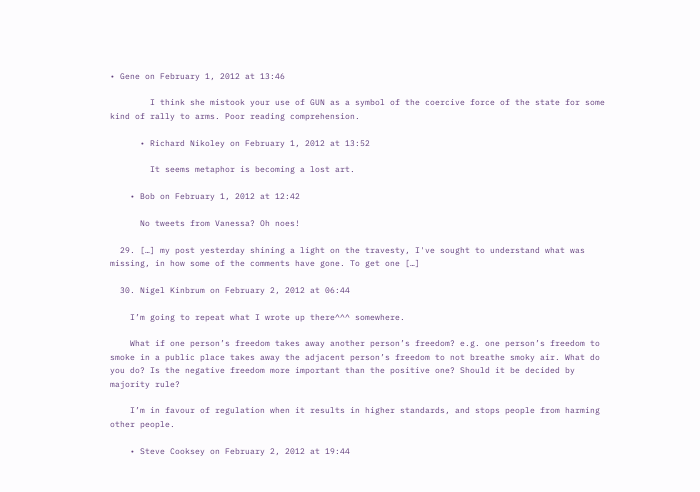• Gene on February 1, 2012 at 13:46

        I think she mistook your use of GUN as a symbol of the coercive force of the state for some kind of rally to arms. Poor reading comprehension.

      • Richard Nikoley on February 1, 2012 at 13:52

        It seems metaphor is becoming a lost art.

    • Bob on February 1, 2012 at 12:42

      No tweets from Vanessa? Oh noes!

  29. […] my post yesterday shining a light on the travesty, I've sought to understand what was missing, in how some of the comments have gone. To get one […]

  30. Nigel Kinbrum on February 2, 2012 at 06:44

    I’m going to repeat what I wrote up there^^^ somewhere.

    What if one person’s freedom takes away another person’s freedom? e.g. one person’s freedom to smoke in a public place takes away the adjacent person’s freedom to not breathe smoky air. What do you do? Is the negative freedom more important than the positive one? Should it be decided by majority rule?

    I’m in favour of regulation when it results in higher standards, and stops people from harming other people.

    • Steve Cooksey on February 2, 2012 at 19:44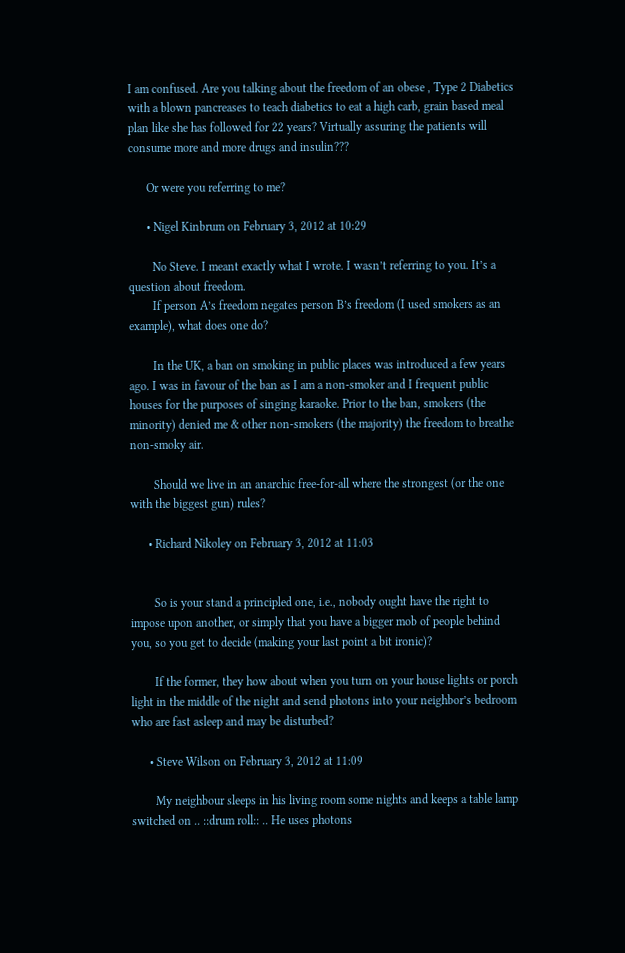I am confused. Are you talking about the freedom of an obese , Type 2 Diabetics with a blown pancreases to teach diabetics to eat a high carb, grain based meal plan like she has followed for 22 years? Virtually assuring the patients will consume more and more drugs and insulin???

      Or were you referring to me?

      • Nigel Kinbrum on February 3, 2012 at 10:29

        No Steve. I meant exactly what I wrote. I wasn’t referring to you. It’s a question about freedom.
        If person A’s freedom negates person B’s freedom (I used smokers as an example), what does one do?

        In the UK, a ban on smoking in public places was introduced a few years ago. I was in favour of the ban as I am a non-smoker and I frequent public houses for the purposes of singing karaoke. Prior to the ban, smokers (the minority) denied me & other non-smokers (the majority) the freedom to breathe non-smoky air.

        Should we live in an anarchic free-for-all where the strongest (or the one with the biggest gun) rules?

      • Richard Nikoley on February 3, 2012 at 11:03


        So is your stand a principled one, i.e., nobody ought have the right to impose upon another, or simply that you have a bigger mob of people behind you, so you get to decide (making your last point a bit ironic)?

        If the former, they how about when you turn on your house lights or porch light in the middle of the night and send photons into your neighbor’s bedroom who are fast asleep and may be disturbed?

      • Steve Wilson on February 3, 2012 at 11:09

        My neighbour sleeps in his living room some nights and keeps a table lamp switched on .. ::drum roll:: .. He uses photons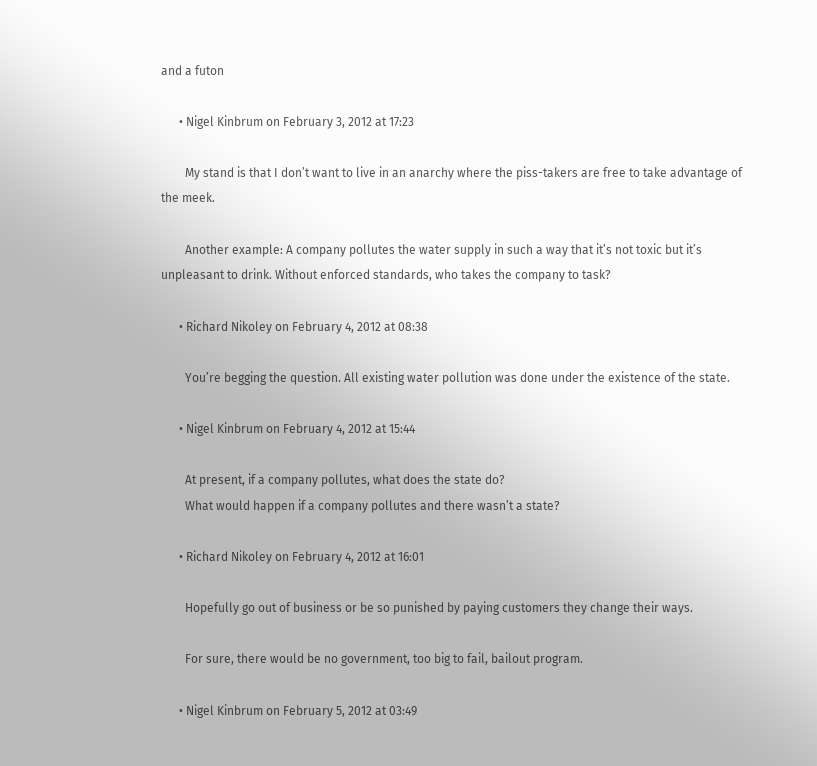and a futon

      • Nigel Kinbrum on February 3, 2012 at 17:23

        My stand is that I don’t want to live in an anarchy where the piss-takers are free to take advantage of the meek.

        Another example: A company pollutes the water supply in such a way that it’s not toxic but it’s unpleasant to drink. Without enforced standards, who takes the company to task?

      • Richard Nikoley on February 4, 2012 at 08:38

        You’re begging the question. All existing water pollution was done under the existence of the state.

      • Nigel Kinbrum on February 4, 2012 at 15:44

        At present, if a company pollutes, what does the state do?
        What would happen if a company pollutes and there wasn’t a state?

      • Richard Nikoley on February 4, 2012 at 16:01

        Hopefully go out of business or be so punished by paying customers they change their ways.

        For sure, there would be no government, too big to fail, bailout program.

      • Nigel Kinbrum on February 5, 2012 at 03:49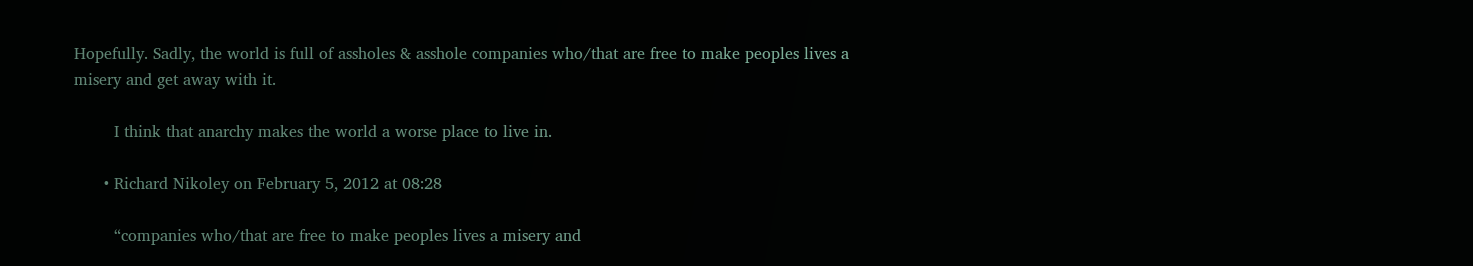Hopefully. Sadly, the world is full of assholes & asshole companies who/that are free to make peoples lives a misery and get away with it.

        I think that anarchy makes the world a worse place to live in.

      • Richard Nikoley on February 5, 2012 at 08:28

        “companies who/that are free to make peoples lives a misery and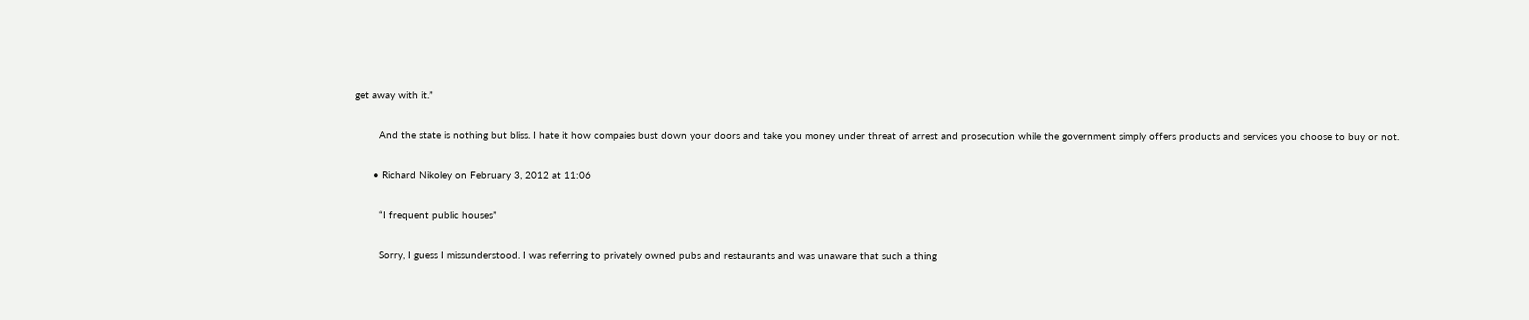get away with it.”

        And the state is nothing but bliss. I hate it how compaies bust down your doors and take you money under threat of arrest and prosecution while the government simply offers products and services you choose to buy or not.

      • Richard Nikoley on February 3, 2012 at 11:06

        “I frequent public houses”

        Sorry, I guess I missunderstood. I was referring to privately owned pubs and restaurants and was unaware that such a thing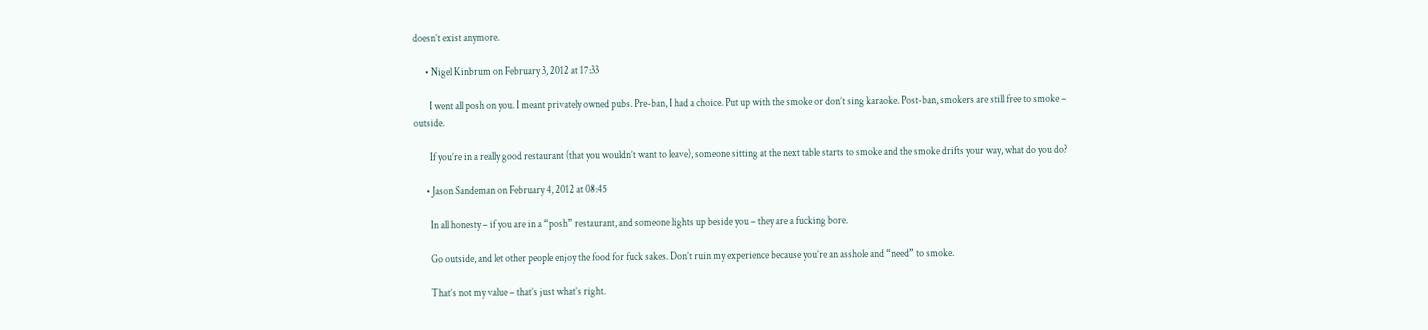doesn’t exist anymore.

      • Nigel Kinbrum on February 3, 2012 at 17:33

        I went all posh on you. I meant privately owned pubs. Pre-ban, I had a choice. Put up with the smoke or don’t sing karaoke. Post-ban, smokers are still free to smoke – outside.

        If you’re in a really good restaurant (that you wouldn’t want to leave), someone sitting at the next table starts to smoke and the smoke drifts your way, what do you do?

      • Jason Sandeman on February 4, 2012 at 08:45

        In all honesty – if you are in a “posh” restaurant, and someone lights up beside you – they are a fucking bore.

        Go outside, and let other people enjoy the food for fuck sakes. Don’t ruin my experience because you’re an asshole and “need” to smoke.

        That’s not my value – that’s just what’s right.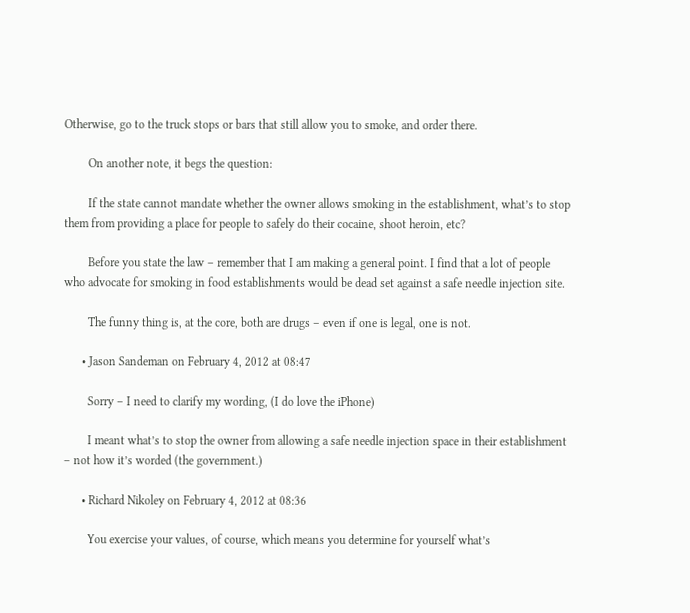Otherwise, go to the truck stops or bars that still allow you to smoke, and order there.

        On another note, it begs the question:

        If the state cannot mandate whether the owner allows smoking in the establishment, what’s to stop them from providing a place for people to safely do their cocaine, shoot heroin, etc?

        Before you state the law – remember that I am making a general point. I find that a lot of people who advocate for smoking in food establishments would be dead set against a safe needle injection site.

        The funny thing is, at the core, both are drugs – even if one is legal, one is not.

      • Jason Sandeman on February 4, 2012 at 08:47

        Sorry – I need to clarify my wording, (I do love the iPhone)

        I meant what’s to stop the owner from allowing a safe needle injection space in their establishment – not how it’s worded (the government.)

      • Richard Nikoley on February 4, 2012 at 08:36

        You exercise your values, of course, which means you determine for yourself what’s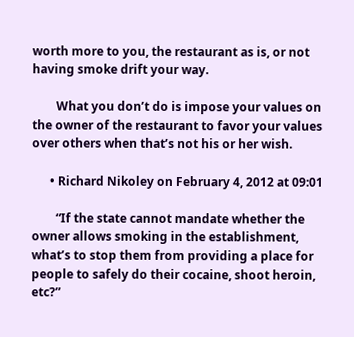worth more to you, the restaurant as is, or not having smoke drift your way.

        What you don’t do is impose your values on the owner of the restaurant to favor your values over others when that’s not his or her wish.

      • Richard Nikoley on February 4, 2012 at 09:01

        “If the state cannot mandate whether the owner allows smoking in the establishment, what’s to stop them from providing a place for people to safely do their cocaine, shoot heroin, etc?”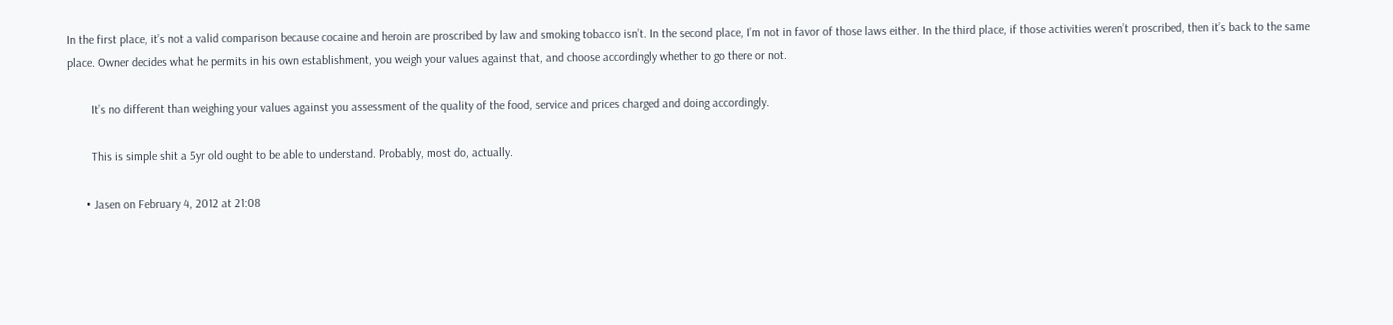In the first place, it’s not a valid comparison because cocaine and heroin are proscribed by law and smoking tobacco isn’t. In the second place, I’m not in favor of those laws either. In the third place, if those activities weren’t proscribed, then it’s back to the same place. Owner decides what he permits in his own establishment, you weigh your values against that, and choose accordingly whether to go there or not.

        It’s no different than weighing your values against you assessment of the quality of the food, service and prices charged and doing accordingly.

        This is simple shit a 5yr old ought to be able to understand. Probably, most do, actually.

      • Jasen on February 4, 2012 at 21:08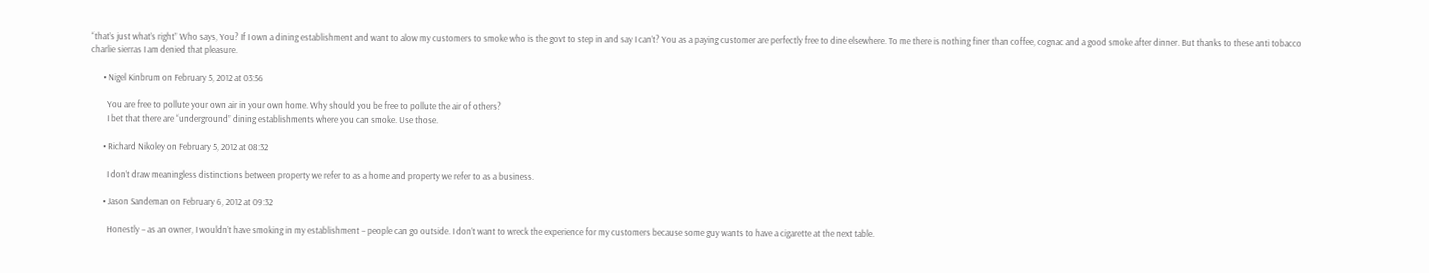“that’s just what’s right” Who says, You? If I own a dining establishment and want to alow my customers to smoke who is the govt to step in and say I can’t? You as a paying customer are perfectly free to dine elsewhere. To me there is nothing finer than coffee, cognac and a good smoke after dinner. But thanks to these anti tobacco charlie sierras I am denied that pleasure.

      • Nigel Kinbrum on February 5, 2012 at 03:56

        You are free to pollute your own air in your own home. Why should you be free to pollute the air of others?
        I bet that there are “underground” dining establishments where you can smoke. Use those.

      • Richard Nikoley on February 5, 2012 at 08:32

        I don’t draw meaningless distinctions between property we refer to as a home and property we refer to as a business.

      • Jason Sandeman on February 6, 2012 at 09:32

        Honestly – as an owner, I wouldn’t have smoking in my establishment – people can go outside. I don’t want to wreck the experience for my customers because some guy wants to have a cigarette at the next table.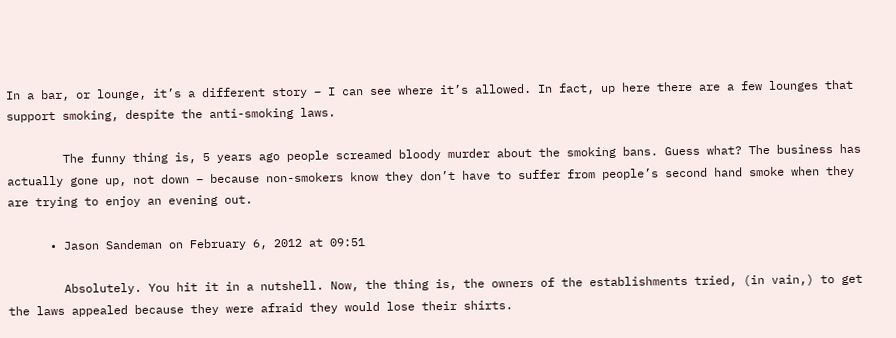In a bar, or lounge, it’s a different story – I can see where it’s allowed. In fact, up here there are a few lounges that support smoking, despite the anti-smoking laws.

        The funny thing is, 5 years ago people screamed bloody murder about the smoking bans. Guess what? The business has actually gone up, not down – because non-smokers know they don’t have to suffer from people’s second hand smoke when they are trying to enjoy an evening out.

      • Jason Sandeman on February 6, 2012 at 09:51

        Absolutely. You hit it in a nutshell. Now, the thing is, the owners of the establishments tried, (in vain,) to get the laws appealed because they were afraid they would lose their shirts.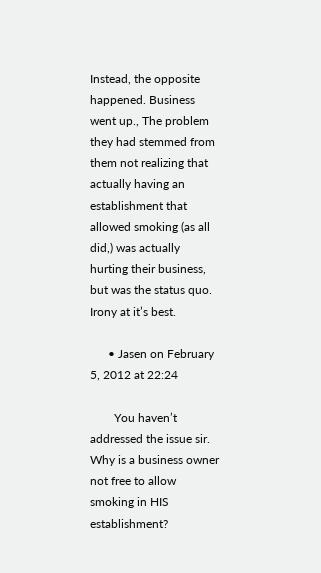Instead, the opposite happened. Business went up., The problem they had stemmed from them not realizing that actually having an establishment that allowed smoking (as all did,) was actually hurting their business, but was the status quo. Irony at it’s best.

      • Jasen on February 5, 2012 at 22:24

        You haven’t addressed the issue sir. Why is a business owner not free to allow smoking in HIS establishment?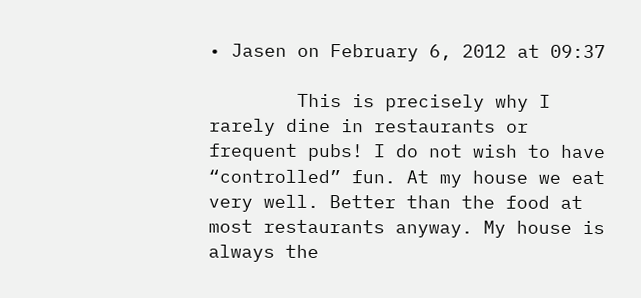• Jasen on February 6, 2012 at 09:37

        This is precisely why I rarely dine in restaurants or frequent pubs! I do not wish to have “controlled” fun. At my house we eat very well. Better than the food at most restaurants anyway. My house is always the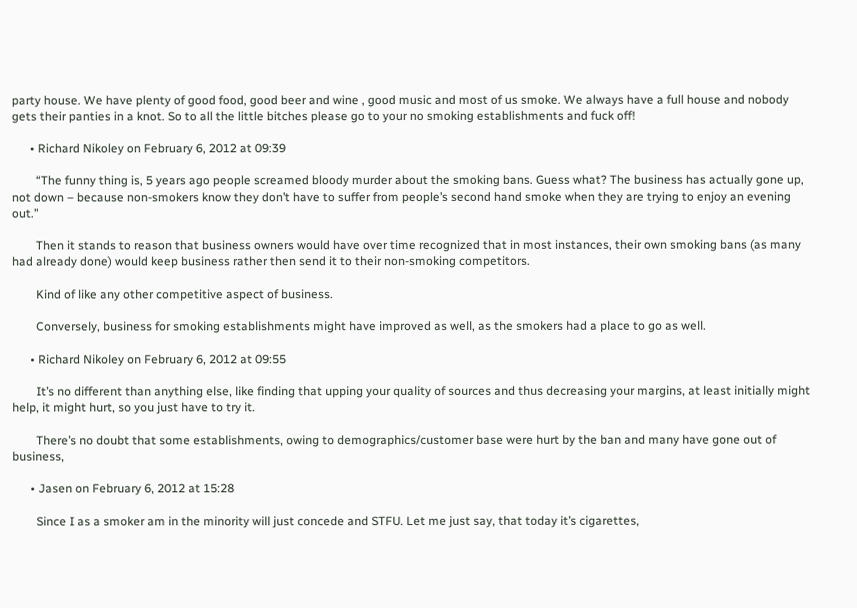party house. We have plenty of good food, good beer and wine , good music and most of us smoke. We always have a full house and nobody gets their panties in a knot. So to all the little bitches please go to your no smoking establishments and fuck off!

      • Richard Nikoley on February 6, 2012 at 09:39

        “The funny thing is, 5 years ago people screamed bloody murder about the smoking bans. Guess what? The business has actually gone up, not down – because non-smokers know they don’t have to suffer from people’s second hand smoke when they are trying to enjoy an evening out.”

        Then it stands to reason that business owners would have over time recognized that in most instances, their own smoking bans (as many had already done) would keep business rather then send it to their non-smoking competitors.

        Kind of like any other competitive aspect of business.

        Conversely, business for smoking establishments might have improved as well, as the smokers had a place to go as well.

      • Richard Nikoley on February 6, 2012 at 09:55

        It’s no different than anything else, like finding that upping your quality of sources and thus decreasing your margins, at least initially might help, it might hurt, so you just have to try it.

        There’s no doubt that some establishments, owing to demographics/customer base were hurt by the ban and many have gone out of business,

      • Jasen on February 6, 2012 at 15:28

        Since I as a smoker am in the minority will just concede and STFU. Let me just say, that today it’s cigarettes,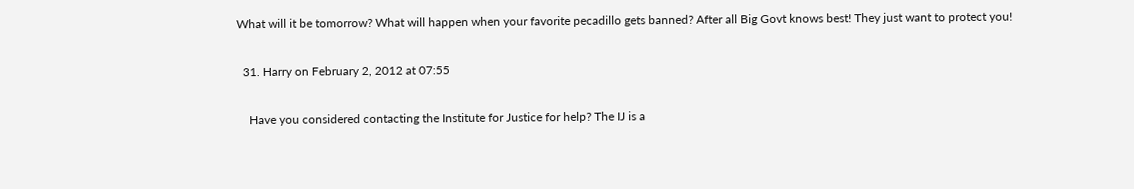What will it be tomorrow? What will happen when your favorite pecadillo gets banned? After all Big Govt knows best! They just want to protect you!

  31. Harry on February 2, 2012 at 07:55

    Have you considered contacting the Institute for Justice for help? The IJ is a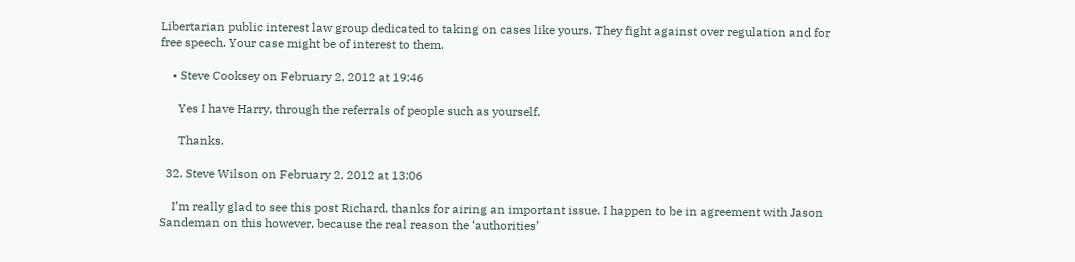Libertarian public interest law group dedicated to taking on cases like yours. They fight against over regulation and for free speech. Your case might be of interest to them.

    • Steve Cooksey on February 2, 2012 at 19:46

      Yes I have Harry, through the referrals of people such as yourself.

      Thanks.

  32. Steve Wilson on February 2, 2012 at 13:06

    I’m really glad to see this post Richard, thanks for airing an important issue. I happen to be in agreement with Jason Sandeman on this however, because the real reason the ‘authorities’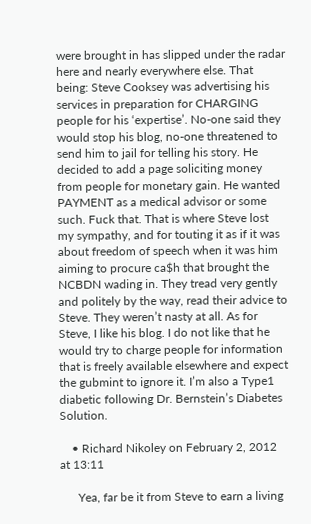were brought in has slipped under the radar here and nearly everywhere else. That being: Steve Cooksey was advertising his services in preparation for CHARGING people for his ‘expertise’. No-one said they would stop his blog, no-one threatened to send him to jail for telling his story. He decided to add a page soliciting money from people for monetary gain. He wanted PAYMENT as a medical advisor or some such. Fuck that. That is where Steve lost my sympathy, and for touting it as if it was about freedom of speech when it was him aiming to procure ca$h that brought the NCBDN wading in. They tread very gently and politely by the way, read their advice to Steve. They weren’t nasty at all. As for Steve, I like his blog. I do not like that he would try to charge people for information that is freely available elsewhere and expect the gubmint to ignore it. I’m also a Type1 diabetic following Dr. Bernstein’s Diabetes Solution.

    • Richard Nikoley on February 2, 2012 at 13:11

      Yea, far be it from Steve to earn a living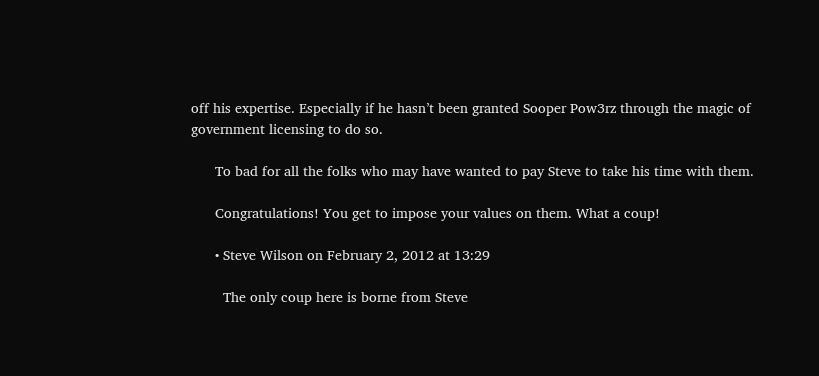off his expertise. Especially if he hasn’t been granted Sooper Pow3rz through the magic of government licensing to do so.

      To bad for all the folks who may have wanted to pay Steve to take his time with them.

      Congratulations! You get to impose your values on them. What a coup!

      • Steve Wilson on February 2, 2012 at 13:29

        The only coup here is borne from Steve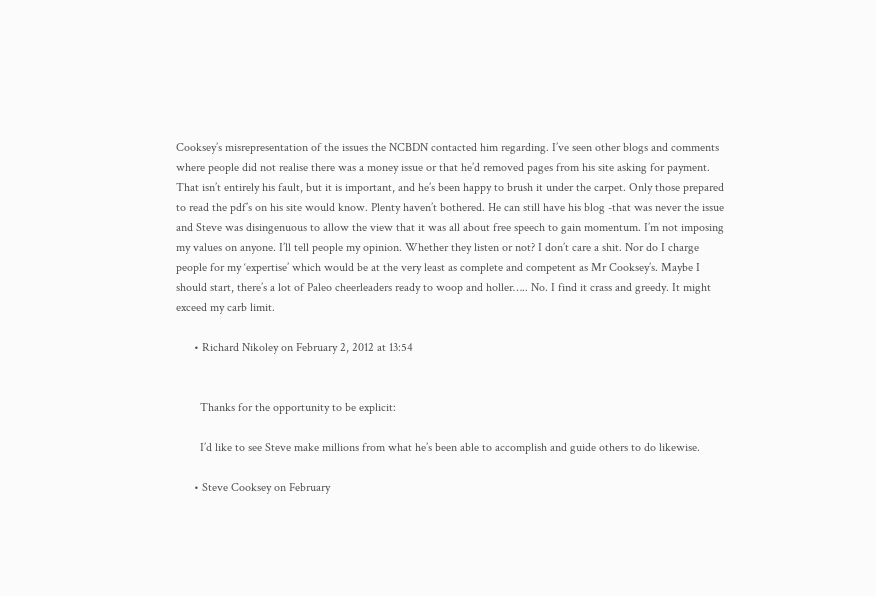Cooksey’s misrepresentation of the issues the NCBDN contacted him regarding. I’ve seen other blogs and comments where people did not realise there was a money issue or that he’d removed pages from his site asking for payment. That isn’t entirely his fault, but it is important, and he’s been happy to brush it under the carpet. Only those prepared to read the pdf’s on his site would know. Plenty haven’t bothered. He can still have his blog -that was never the issue and Steve was disingenuous to allow the view that it was all about free speech to gain momentum. I’m not imposing my values on anyone. I’ll tell people my opinion. Whether they listen or not? I don’t care a shit. Nor do I charge people for my ‘expertise’ which would be at the very least as complete and competent as Mr Cooksey’s. Maybe I should start, there’s a lot of Paleo cheerleaders ready to woop and holler….. No. I find it crass and greedy. It might exceed my carb limit.

      • Richard Nikoley on February 2, 2012 at 13:54


        Thanks for the opportunity to be explicit:

        I’d like to see Steve make millions from what he’s been able to accomplish and guide others to do likewise.

      • Steve Cooksey on February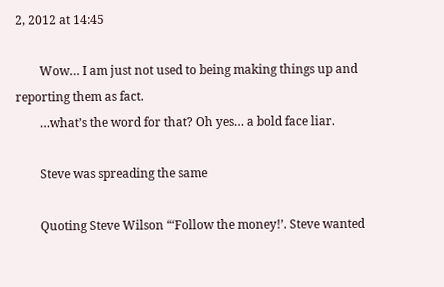2, 2012 at 14:45

        Wow… I am just not used to being making things up and reporting them as fact.
        …what’s the word for that? Oh yes… a bold face liar.

        Steve was spreading the same

        Quoting Steve Wilson “‘Follow the money!’. Steve wanted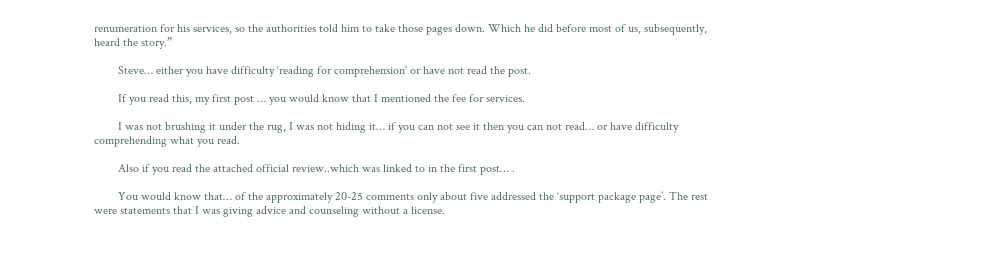renumeration for his services, so the authorities told him to take those pages down. Which he did before most of us, subsequently, heard the story.”

        Steve… either you have difficulty ‘reading for comprehension’ or have not read the post.

        If you read this, my first post … you would know that I mentioned the fee for services.

        I was not brushing it under the rug, I was not hiding it… if you can not see it then you can not read… or have difficulty comprehending what you read.

        Also if you read the attached official review..which was linked to in the first post… .

        You would know that… of the approximately 20-25 comments only about five addressed the ‘support package page’. The rest were statements that I was giving advice and counseling without a license.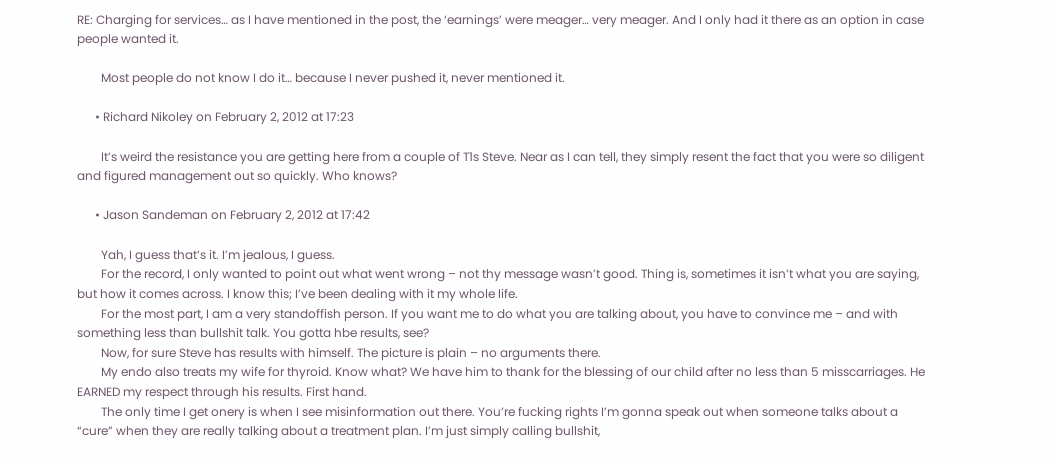RE: Charging for services… as I have mentioned in the post, the ‘earnings’ were meager… very meager. And I only had it there as an option in case people wanted it.

        Most people do not know I do it… because I never pushed it, never mentioned it.

      • Richard Nikoley on February 2, 2012 at 17:23

        It’s weird the resistance you are getting here from a couple of T1s Steve. Near as I can tell, they simply resent the fact that you were so diligent and figured management out so quickly. Who knows?

      • Jason Sandeman on February 2, 2012 at 17:42

        Yah, I guess that’s it. I’m jealous, I guess.
        For the record, I only wanted to point out what went wrong – not thy message wasn’t good. Thing is, sometimes it isn’t what you are saying, but how it comes across. I know this; I’ve been dealing with it my whole life.
        For the most part, I am a very standoffish person. If you want me to do what you are talking about, you have to convince me – and with something less than bullshit talk. You gotta hbe results, see?
        Now, for sure Steve has results with himself. The picture is plain – no arguments there.
        My endo also treats my wife for thyroid. Know what? We have him to thank for the blessing of our child after no less than 5 misscarriages. He EARNED my respect through his results. First hand.
        The only time I get onery is when I see misinformation out there. You’re fucking rights I’m gonna speak out when someone talks about a “cure” when they are really talking about a treatment plan. I’m just simply calling bullshit,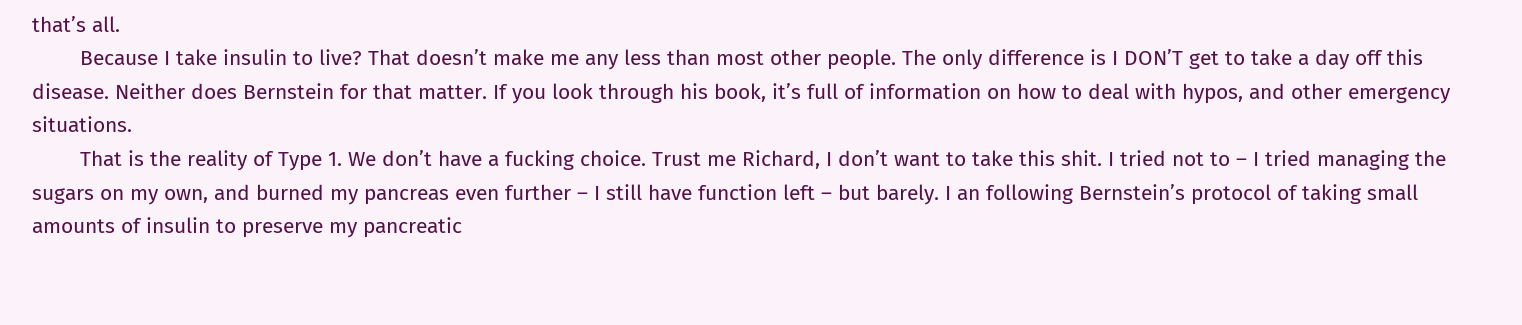that’s all.
        Because I take insulin to live? That doesn’t make me any less than most other people. The only difference is I DON’T get to take a day off this disease. Neither does Bernstein for that matter. If you look through his book, it’s full of information on how to deal with hypos, and other emergency situations.
        That is the reality of Type 1. We don’t have a fucking choice. Trust me Richard, I don’t want to take this shit. I tried not to – I tried managing the sugars on my own, and burned my pancreas even further – I still have function left – but barely. I an following Bernstein’s protocol of taking small amounts of insulin to preserve my pancreatic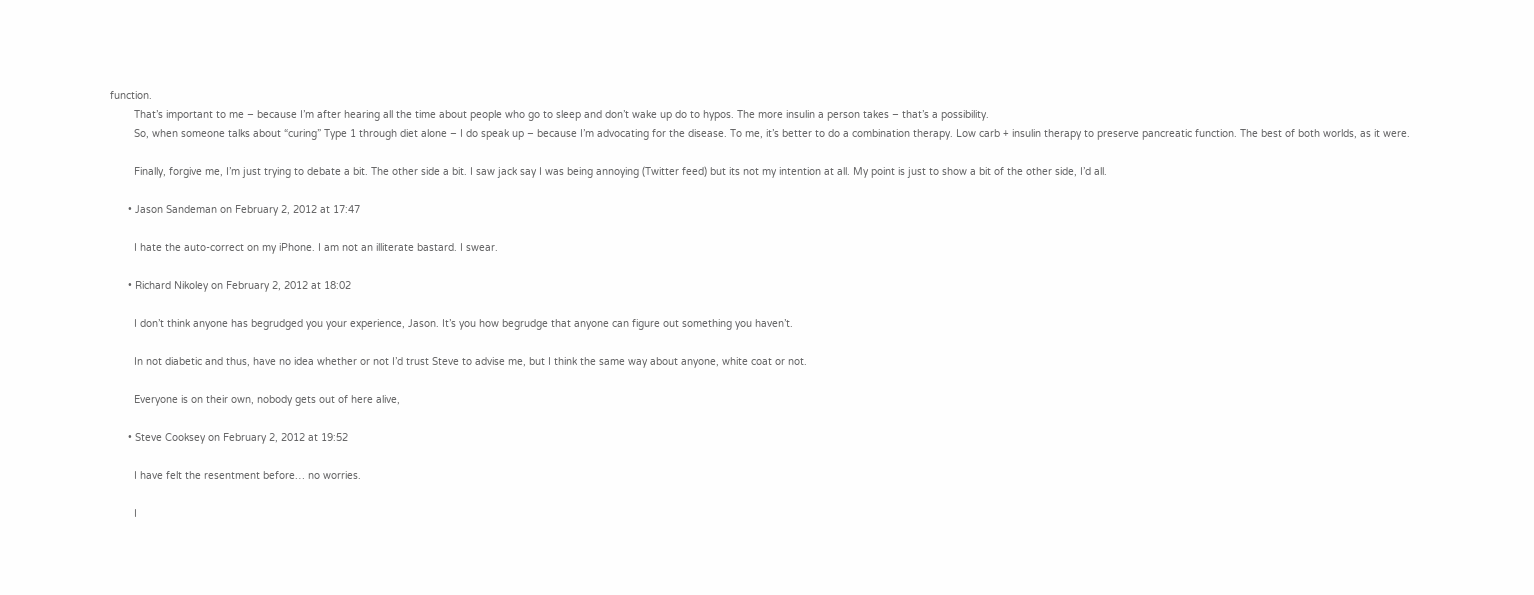function.
        That’s important to me – because I’m after hearing all the time about people who go to sleep and don’t wake up do to hypos. The more insulin a person takes – that’s a possibility.
        So, when someone talks about “curing” Type 1 through diet alone – I do speak up – because I’m advocating for the disease. To me, it’s better to do a combination therapy. Low carb + insulin therapy to preserve pancreatic function. The best of both worlds, as it were.

        Finally, forgive me, I’m just trying to debate a bit. The other side a bit. I saw jack say I was being annoying (Twitter feed) but its not my intention at all. My point is just to show a bit of the other side, I’d all.

      • Jason Sandeman on February 2, 2012 at 17:47

        I hate the auto-correct on my iPhone. I am not an illiterate bastard. I swear.

      • Richard Nikoley on February 2, 2012 at 18:02

        I don’t think anyone has begrudged you your experience, Jason. It’s you how begrudge that anyone can figure out something you haven’t.

        In not diabetic and thus, have no idea whether or not I’d trust Steve to advise me, but I think the same way about anyone, white coat or not.

        Everyone is on their own, nobody gets out of here alive,

      • Steve Cooksey on February 2, 2012 at 19:52

        I have felt the resentment before… no worries.

        I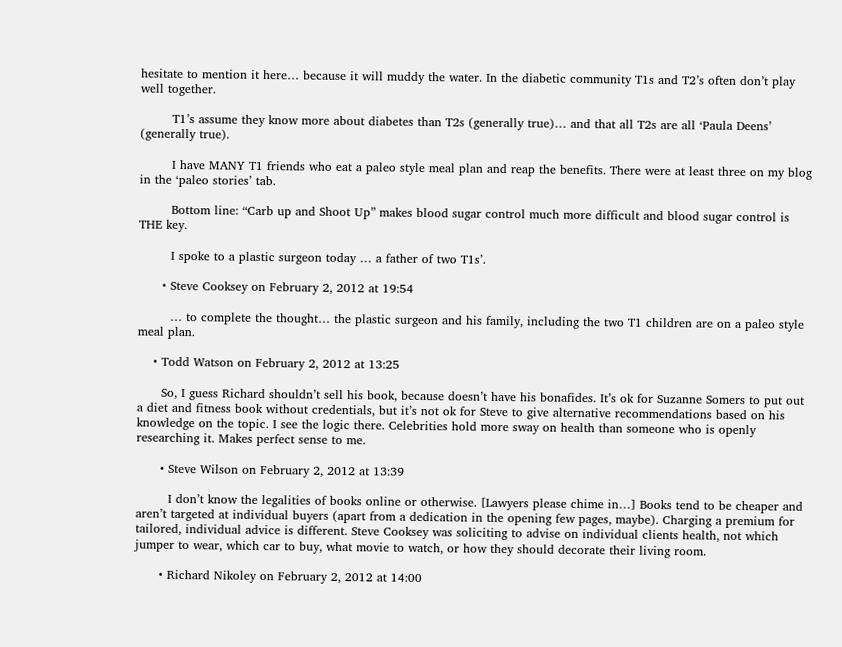hesitate to mention it here… because it will muddy the water. In the diabetic community T1s and T2’s often don’t play well together.

        T1’s assume they know more about diabetes than T2s (generally true)… and that all T2s are all ‘Paula Deens’ (generally true).

        I have MANY T1 friends who eat a paleo style meal plan and reap the benefits. There were at least three on my blog in the ‘paleo stories’ tab.

        Bottom line: “Carb up and Shoot Up” makes blood sugar control much more difficult and blood sugar control is THE key.

        I spoke to a plastic surgeon today … a father of two T1s’.

      • Steve Cooksey on February 2, 2012 at 19:54

        … to complete the thought… the plastic surgeon and his family, including the two T1 children are on a paleo style meal plan.

    • Todd Watson on February 2, 2012 at 13:25

      So, I guess Richard shouldn’t sell his book, because doesn’t have his bonafides. It’s ok for Suzanne Somers to put out a diet and fitness book without credentials, but it’s not ok for Steve to give alternative recommendations based on his knowledge on the topic. I see the logic there. Celebrities hold more sway on health than someone who is openly researching it. Makes perfect sense to me.

      • Steve Wilson on February 2, 2012 at 13:39

        I don’t know the legalities of books online or otherwise. [Lawyers please chime in…] Books tend to be cheaper and aren’t targeted at individual buyers (apart from a dedication in the opening few pages, maybe). Charging a premium for tailored, individual advice is different. Steve Cooksey was soliciting to advise on individual clients health, not which jumper to wear, which car to buy, what movie to watch, or how they should decorate their living room.

      • Richard Nikoley on February 2, 2012 at 14:00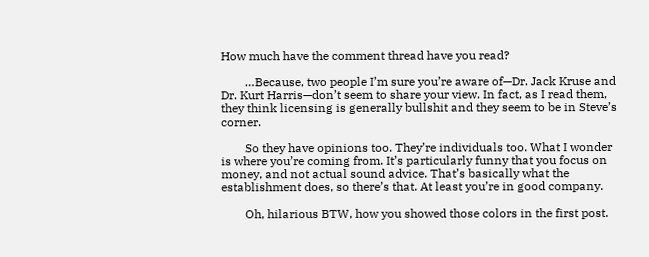How much have the comment thread have you read?

        …Because, two people I’m sure you’re aware of—Dr. Jack Kruse and Dr. Kurt Harris—don’t seem to share your view. In fact, as I read them, they think licensing is generally bullshit and they seem to be in Steve’s corner.

        So they have opinions too. They’re individuals too. What I wonder is where you’re coming from. It’s particularly funny that you focus on money, and not actual sound advice. That’s basically what the establishment does, so there’s that. At least you’re in good company.

        Oh, hilarious BTW, how you showed those colors in the first post.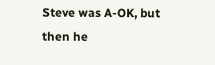Steve was A-OK, but then he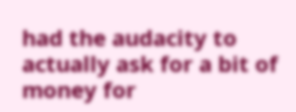had the audacity to actually ask for a bit of money for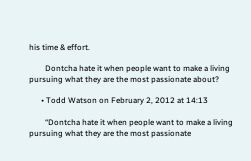his time & effort.

        Dontcha hate it when people want to make a living pursuing what they are the most passionate about?

      • Todd Watson on February 2, 2012 at 14:13

        “Dontcha hate it when people want to make a living pursuing what they are the most passionate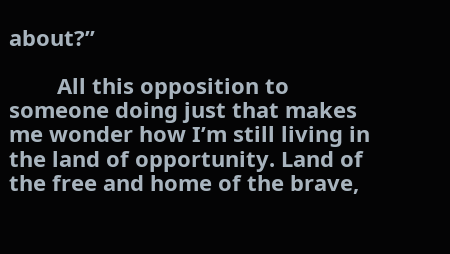about?”

        All this opposition to someone doing just that makes me wonder how I’m still living in the land of opportunity. Land of the free and home of the brave,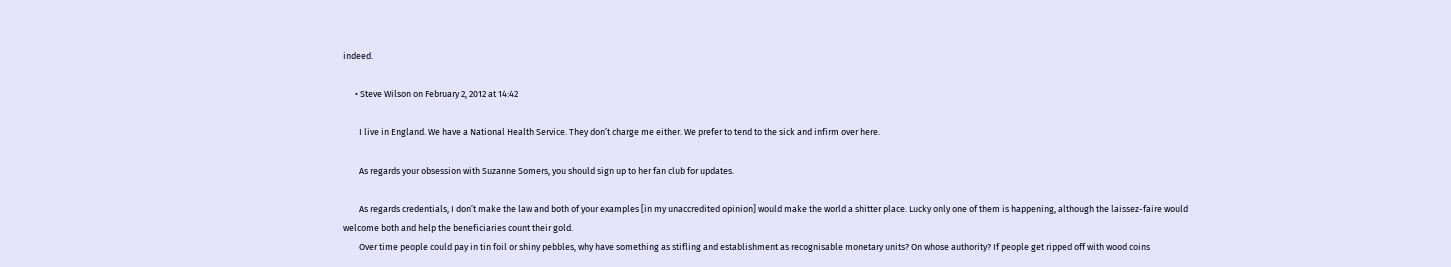indeed.

      • Steve Wilson on February 2, 2012 at 14:42

        I live in England. We have a National Health Service. They don’t charge me either. We prefer to tend to the sick and infirm over here.

        As regards your obsession with Suzanne Somers, you should sign up to her fan club for updates.

        As regards credentials, I don’t make the law and both of your examples [in my unaccredited opinion] would make the world a shitter place. Lucky only one of them is happening, although the laissez-faire would welcome both and help the beneficiaries count their gold.
        Over time people could pay in tin foil or shiny pebbles, why have something as stifling and establishment as recognisable monetary units? On whose authority? If people get ripped off with wood coins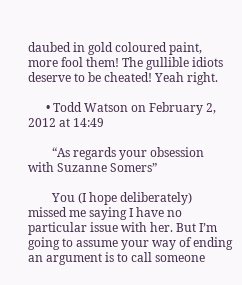daubed in gold coloured paint, more fool them! The gullible idiots deserve to be cheated! Yeah right.

      • Todd Watson on February 2, 2012 at 14:49

        “As regards your obsession with Suzanne Somers”

        You (I hope deliberately) missed me saying I have no particular issue with her. But I’m going to assume your way of ending an argument is to call someone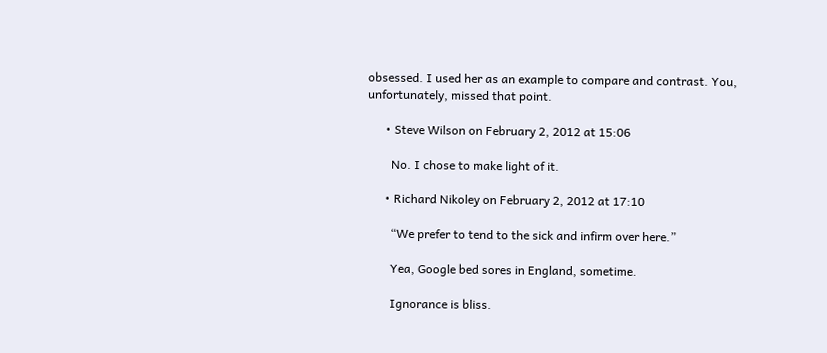obsessed. I used her as an example to compare and contrast. You, unfortunately, missed that point.

      • Steve Wilson on February 2, 2012 at 15:06

        No. I chose to make light of it.

      • Richard Nikoley on February 2, 2012 at 17:10

        “We prefer to tend to the sick and infirm over here.”

        Yea, Google bed sores in England, sometime.

        Ignorance is bliss.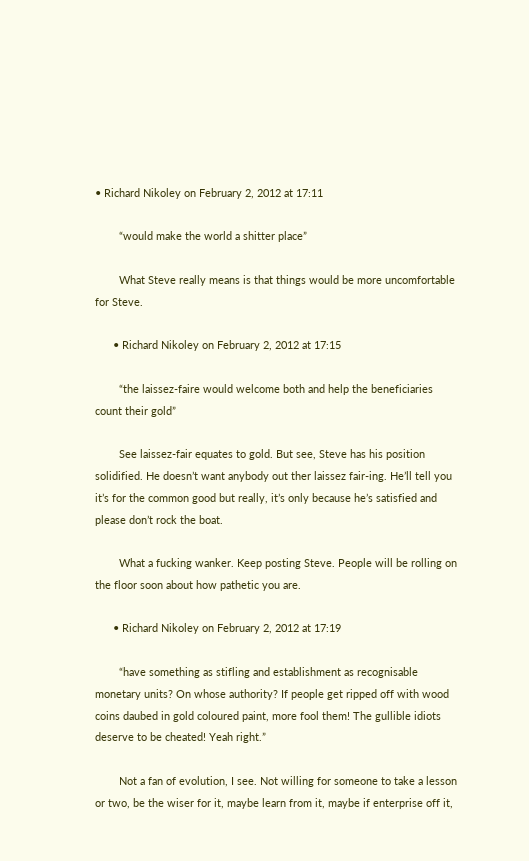• Richard Nikoley on February 2, 2012 at 17:11

        “would make the world a shitter place”

        What Steve really means is that things would be more uncomfortable for Steve.

      • Richard Nikoley on February 2, 2012 at 17:15

        “the laissez-faire would welcome both and help the beneficiaries count their gold”

        See laissez-fair equates to gold. But see, Steve has his position solidified. He doesn’t want anybody out ther laissez fair-ing. He’ll tell you it’s for the common good but really, it’s only because he’s satisfied and please don’t rock the boat.

        What a fucking wanker. Keep posting Steve. People will be rolling on the floor soon about how pathetic you are.

      • Richard Nikoley on February 2, 2012 at 17:19

        “have something as stifling and establishment as recognisable monetary units? On whose authority? If people get ripped off with wood coins daubed in gold coloured paint, more fool them! The gullible idiots deserve to be cheated! Yeah right.”

        Not a fan of evolution, I see. Not willing for someone to take a lesson or two, be the wiser for it, maybe learn from it, maybe if enterprise off it,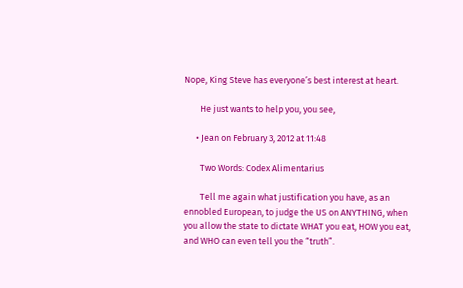Nope, King Steve has everyone’s best interest at heart.

        He just wants to help you, you see,

      • Jean on February 3, 2012 at 11:48

        Two Words: Codex Alimentarius

        Tell me again what justification you have, as an ennobled European, to judge the US on ANYTHING, when you allow the state to dictate WHAT you eat, HOW you eat, and WHO can even tell you the “truth”.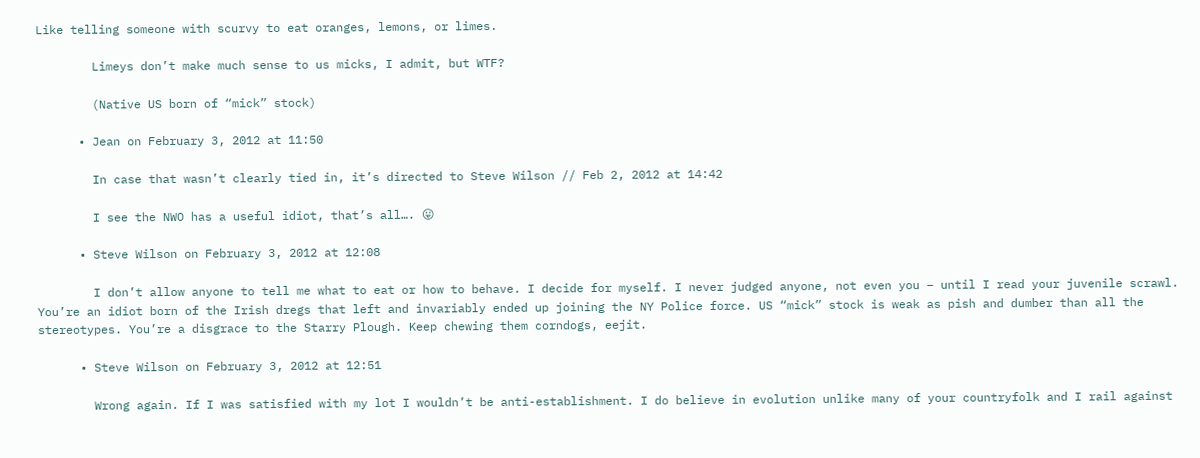Like telling someone with scurvy to eat oranges, lemons, or limes.

        Limeys don’t make much sense to us micks, I admit, but WTF?

        (Native US born of “mick” stock)

      • Jean on February 3, 2012 at 11:50

        In case that wasn’t clearly tied in, it’s directed to Steve Wilson // Feb 2, 2012 at 14:42

        I see the NWO has a useful idiot, that’s all…. 😛

      • Steve Wilson on February 3, 2012 at 12:08

        I don’t allow anyone to tell me what to eat or how to behave. I decide for myself. I never judged anyone, not even you – until I read your juvenile scrawl. You’re an idiot born of the Irish dregs that left and invariably ended up joining the NY Police force. US “mick” stock is weak as pish and dumber than all the stereotypes. You’re a disgrace to the Starry Plough. Keep chewing them corndogs, eejit.

      • Steve Wilson on February 3, 2012 at 12:51

        Wrong again. If I was satisfied with my lot I wouldn’t be anti-establishment. I do believe in evolution unlike many of your countryfolk and I rail against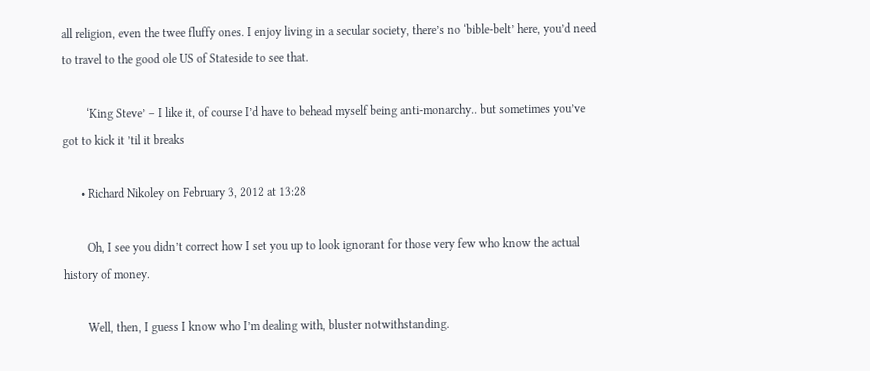all religion, even the twee fluffy ones. I enjoy living in a secular society, there’s no ‘bible-belt’ here, you’d need to travel to the good ole US of Stateside to see that.

        ‘King Steve’ – I like it, of course I’d have to behead myself being anti-monarchy.. but sometimes you’ve got to kick it ’til it breaks

      • Richard Nikoley on February 3, 2012 at 13:28

        Oh, I see you didn’t correct how I set you up to look ignorant for those very few who know the actual history of money.

        Well, then, I guess I know who I’m dealing with, bluster notwithstanding.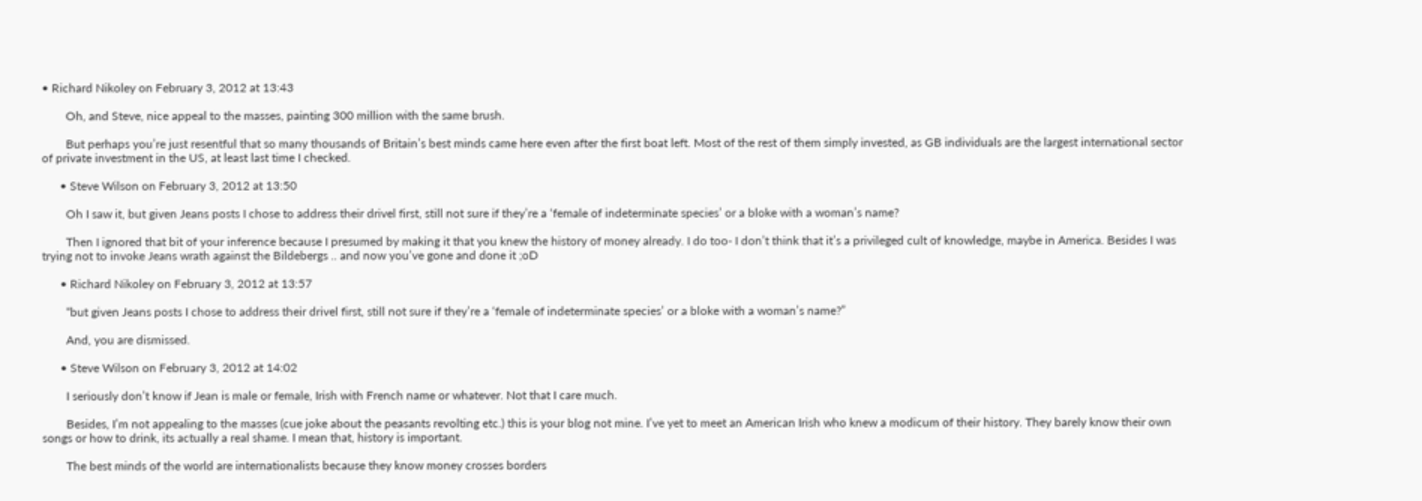• Richard Nikoley on February 3, 2012 at 13:43

        Oh, and Steve, nice appeal to the masses, painting 300 million with the same brush.

        But perhaps you’re just resentful that so many thousands of Britain’s best minds came here even after the first boat left. Most of the rest of them simply invested, as GB individuals are the largest international sector of private investment in the US, at least last time I checked.

      • Steve Wilson on February 3, 2012 at 13:50

        Oh I saw it, but given Jeans posts I chose to address their drivel first, still not sure if they’re a ‘female of indeterminate species’ or a bloke with a woman’s name?

        Then I ignored that bit of your inference because I presumed by making it that you knew the history of money already. I do too- I don’t think that it’s a privileged cult of knowledge, maybe in America. Besides I was trying not to invoke Jeans wrath against the Bildebergs .. and now you’ve gone and done it ;oD

      • Richard Nikoley on February 3, 2012 at 13:57

        “but given Jeans posts I chose to address their drivel first, still not sure if they’re a ‘female of indeterminate species’ or a bloke with a woman’s name?”

        And, you are dismissed.

      • Steve Wilson on February 3, 2012 at 14:02

        I seriously don’t know if Jean is male or female, Irish with French name or whatever. Not that I care much.

        Besides, I’m not appealing to the masses (cue joke about the peasants revolting etc.) this is your blog not mine. I’ve yet to meet an American Irish who knew a modicum of their history. They barely know their own songs or how to drink, its actually a real shame. I mean that, history is important.

        The best minds of the world are internationalists because they know money crosses borders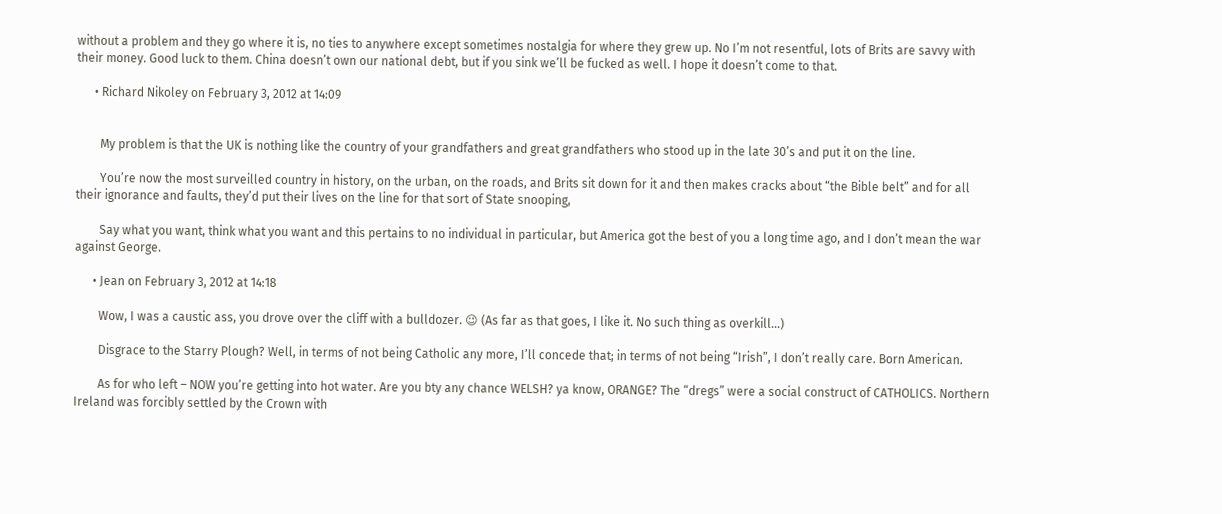without a problem and they go where it is, no ties to anywhere except sometimes nostalgia for where they grew up. No I’m not resentful, lots of Brits are savvy with their money. Good luck to them. China doesn’t own our national debt, but if you sink we’ll be fucked as well. I hope it doesn’t come to that.

      • Richard Nikoley on February 3, 2012 at 14:09


        My problem is that the UK is nothing like the country of your grandfathers and great grandfathers who stood up in the late 30’s and put it on the line.

        You’re now the most surveilled country in history, on the urban, on the roads, and Brits sit down for it and then makes cracks about “the Bible belt” and for all their ignorance and faults, they’d put their lives on the line for that sort of State snooping,

        Say what you want, think what you want and this pertains to no individual in particular, but America got the best of you a long time ago, and I don’t mean the war against George.

      • Jean on February 3, 2012 at 14:18

        Wow, I was a caustic ass, you drove over the cliff with a bulldozer. 😉 (As far as that goes, I like it. No such thing as overkill…)

        Disgrace to the Starry Plough? Well, in terms of not being Catholic any more, I’ll concede that; in terms of not being “Irish”, I don’t really care. Born American.

        As for who left – NOW you’re getting into hot water. Are you bty any chance WELSH? ya know, ORANGE? The “dregs” were a social construct of CATHOLICS. Northern Ireland was forcibly settled by the Crown with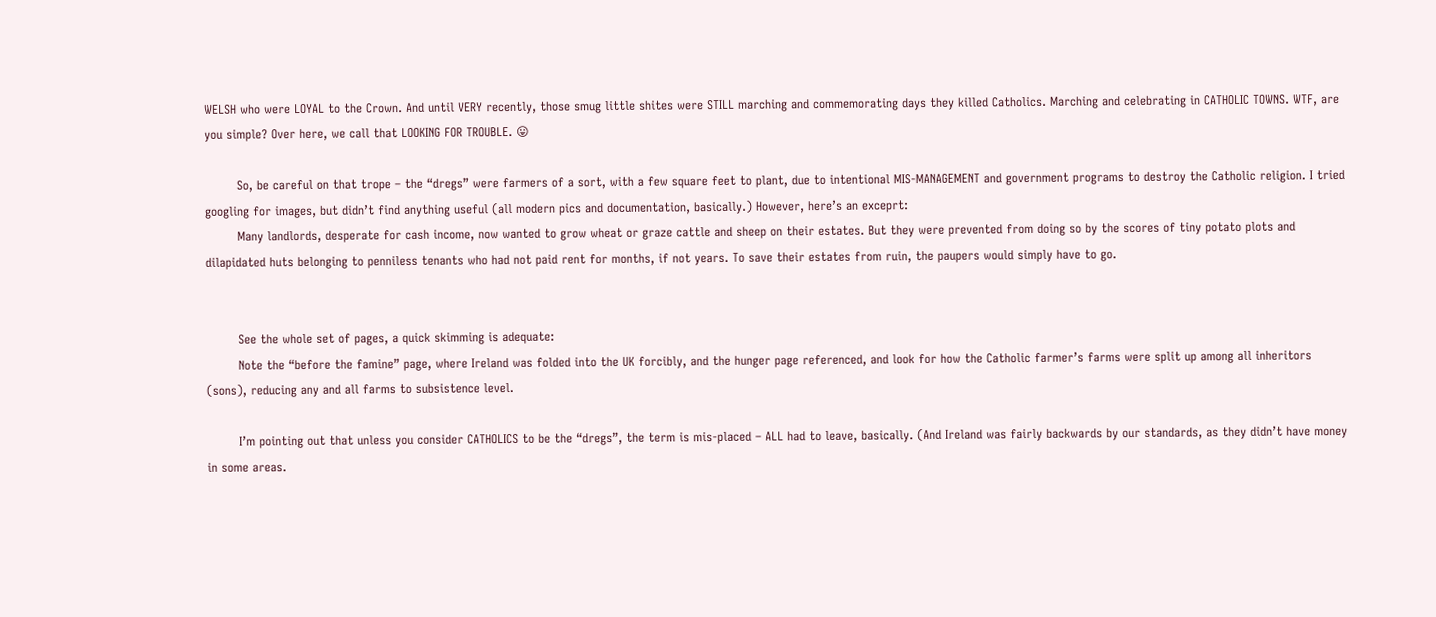WELSH who were LOYAL to the Crown. And until VERY recently, those smug little shites were STILL marching and commemorating days they killed Catholics. Marching and celebrating in CATHOLIC TOWNS. WTF, are you simple? Over here, we call that LOOKING FOR TROUBLE. 😛

        So, be careful on that trope – the “dregs” were farmers of a sort, with a few square feet to plant, due to intentional MIS-MANAGEMENT and government programs to destroy the Catholic religion. I tried googling for images, but didn’t find anything useful (all modern pics and documentation, basically.) However, here’s an exceprt:
        Many landlords, desperate for cash income, now wanted to grow wheat or graze cattle and sheep on their estates. But they were prevented from doing so by the scores of tiny potato plots and dilapidated huts belonging to penniless tenants who had not paid rent for months, if not years. To save their estates from ruin, the paupers would simply have to go.


        See the whole set of pages, a quick skimming is adequate:
        Note the “before the famine” page, where Ireland was folded into the UK forcibly, and the hunger page referenced, and look for how the Catholic farmer’s farms were split up among all inheritors (sons), reducing any and all farms to subsistence level.

        I’m pointing out that unless you consider CATHOLICS to be the “dregs”, the term is mis-placed – ALL had to leave, basically. (And Ireland was fairly backwards by our standards, as they didn’t have money in some areas.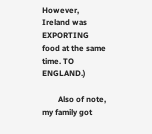However, Ireland was EXPORTING food at the same time. TO ENGLAND.)

        Also of note, my family got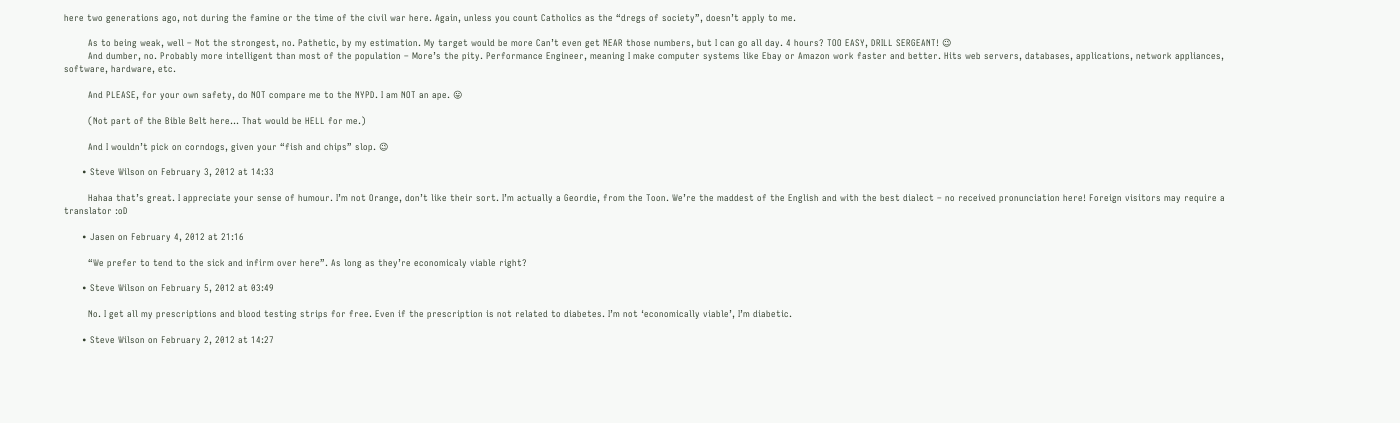here two generations ago, not during the famine or the time of the civil war here. Again, unless you count Catholics as the “dregs of society”, doesn’t apply to me.

        As to being weak, well – Not the strongest, no. Pathetic, by my estimation. My target would be more Can’t even get NEAR those numbers, but I can go all day. 4 hours? TOO EASY, DRILL SERGEANT! 😉
        And dumber, no. Probably more intelligent than most of the population – More’s the pity. Performance Engineer, meaning I make computer systems like Ebay or Amazon work faster and better. Hits web servers, databases, applications, network appliances, software, hardware, etc.

        And PLEASE, for your own safety, do NOT compare me to the NYPD. I am NOT an ape. 😛

        (Not part of the Bible Belt here… That would be HELL for me.)

        And I wouldn’t pick on corndogs, given your “fish and chips” slop. 😉

      • Steve Wilson on February 3, 2012 at 14:33

        Hahaa that’s great. I appreciate your sense of humour. I’m not Orange, don’t like their sort. I’m actually a Geordie, from the Toon. We’re the maddest of the English and with the best dialect – no received pronunciation here! Foreign visitors may require a translator :oD

      • Jasen on February 4, 2012 at 21:16

        “We prefer to tend to the sick and infirm over here”. As long as they’re economicaly viable right?

      • Steve Wilson on February 5, 2012 at 03:49

        No. I get all my prescriptions and blood testing strips for free. Even if the prescription is not related to diabetes. I’m not ‘economically viable’, I’m diabetic.

      • Steve Wilson on February 2, 2012 at 14:27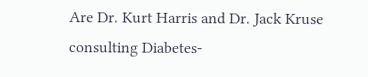Are Dr. Kurt Harris and Dr. Jack Kruse consulting Diabetes-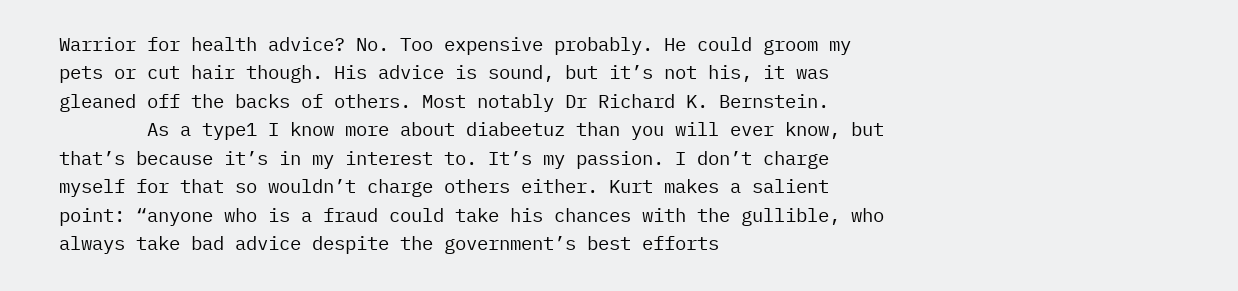Warrior for health advice? No. Too expensive probably. He could groom my pets or cut hair though. His advice is sound, but it’s not his, it was gleaned off the backs of others. Most notably Dr Richard K. Bernstein.
        As a type1 I know more about diabeetuz than you will ever know, but that’s because it’s in my interest to. It’s my passion. I don’t charge myself for that so wouldn’t charge others either. Kurt makes a salient point: “anyone who is a fraud could take his chances with the gullible, who always take bad advice despite the government’s best efforts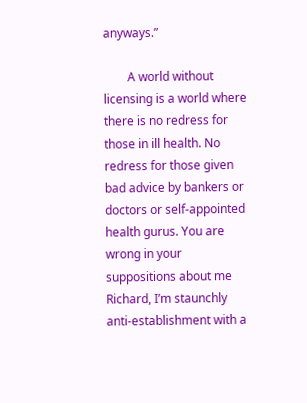anyways.”

        A world without licensing is a world where there is no redress for those in ill health. No redress for those given bad advice by bankers or doctors or self-appointed health gurus. You are wrong in your suppositions about me Richard, I’m staunchly anti-establishment with a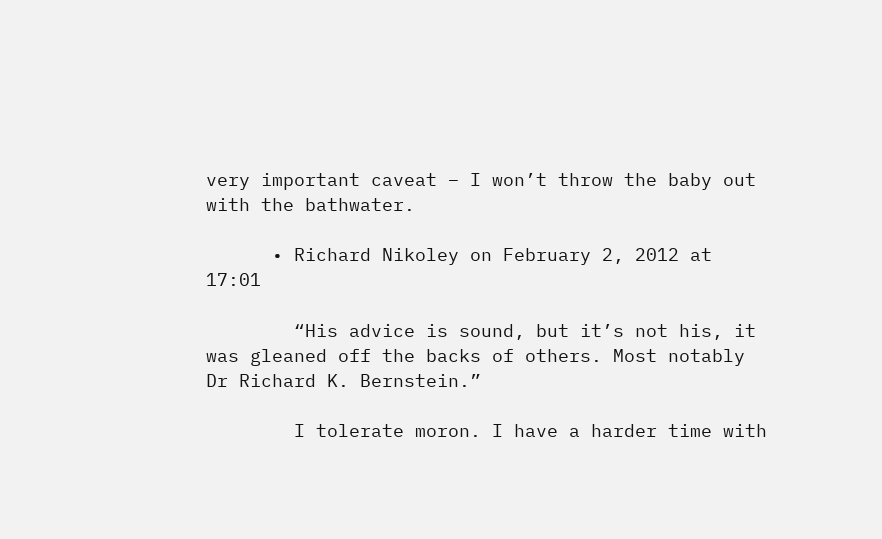very important caveat – I won’t throw the baby out with the bathwater.

      • Richard Nikoley on February 2, 2012 at 17:01

        “His advice is sound, but it’s not his, it was gleaned off the backs of others. Most notably Dr Richard K. Bernstein.”

        I tolerate moron. I have a harder time with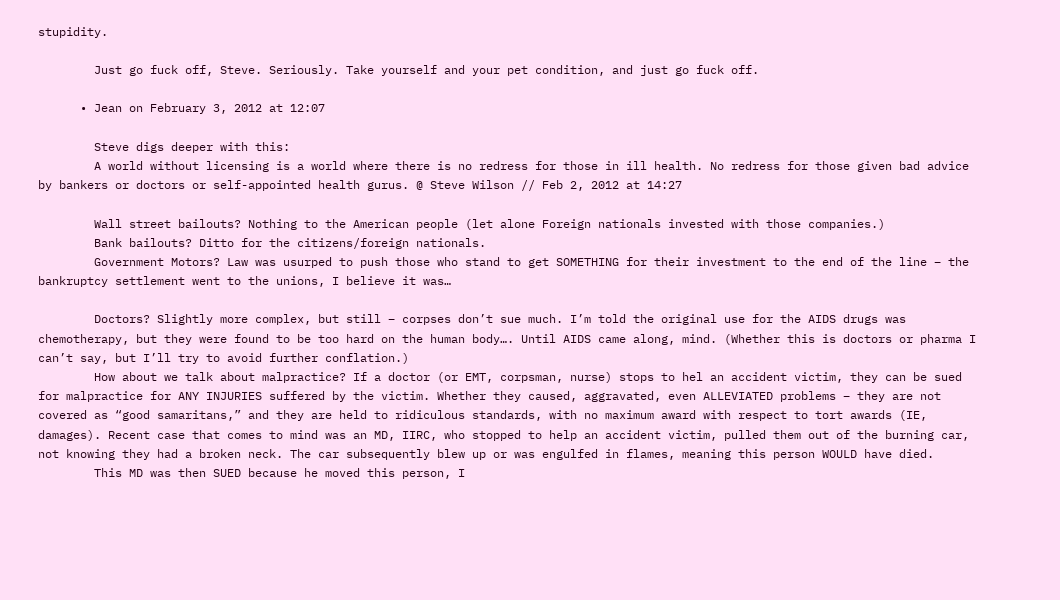stupidity.

        Just go fuck off, Steve. Seriously. Take yourself and your pet condition, and just go fuck off.

      • Jean on February 3, 2012 at 12:07

        Steve digs deeper with this:
        A world without licensing is a world where there is no redress for those in ill health. No redress for those given bad advice by bankers or doctors or self-appointed health gurus. @ Steve Wilson // Feb 2, 2012 at 14:27

        Wall street bailouts? Nothing to the American people (let alone Foreign nationals invested with those companies.)
        Bank bailouts? Ditto for the citizens/foreign nationals.
        Government Motors? Law was usurped to push those who stand to get SOMETHING for their investment to the end of the line – the bankruptcy settlement went to the unions, I believe it was…

        Doctors? Slightly more complex, but still – corpses don’t sue much. I’m told the original use for the AIDS drugs was chemotherapy, but they were found to be too hard on the human body…. Until AIDS came along, mind. (Whether this is doctors or pharma I can’t say, but I’ll try to avoid further conflation.)
        How about we talk about malpractice? If a doctor (or EMT, corpsman, nurse) stops to hel an accident victim, they can be sued for malpractice for ANY INJURIES suffered by the victim. Whether they caused, aggravated, even ALLEVIATED problems – they are not covered as “good samaritans,” and they are held to ridiculous standards, with no maximum award with respect to tort awards (IE, damages). Recent case that comes to mind was an MD, IIRC, who stopped to help an accident victim, pulled them out of the burning car, not knowing they had a broken neck. The car subsequently blew up or was engulfed in flames, meaning this person WOULD have died.
        This MD was then SUED because he moved this person, I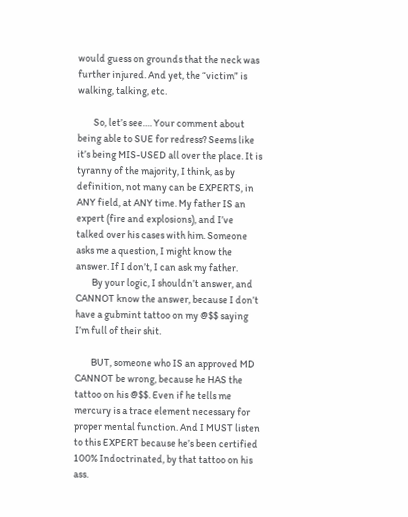would guess on grounds that the neck was further injured. And yet, the “victim” is walking, talking, etc.

        So, let’s see…. Your comment about being able to SUE for redress? Seems like it’s being MIS-USED all over the place. It is tyranny of the majority, I think, as by definition, not many can be EXPERTS, in ANY field, at ANY time. My father IS an expert (fire and explosions), and I’ve talked over his cases with him. Someone asks me a question, I might know the answer. If I don’t, I can ask my father.
        By your logic, I shouldn’t answer, and CANNOT know the answer, because I don’t have a gubmint tattoo on my @$$ saying I’m full of their shit.

        BUT, someone who IS an approved MD CANNOT be wrong, because he HAS the tattoo on his @$$. Even if he tells me mercury is a trace element necessary for proper mental function. And I MUST listen to this EXPERT because he’s been certified 100% Indoctrinated, by that tattoo on his ass.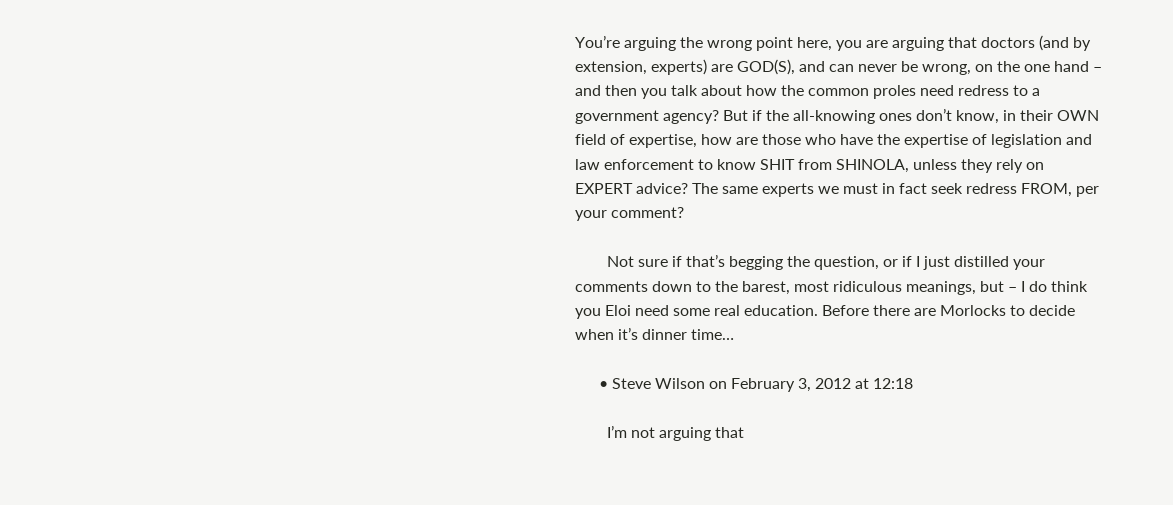You’re arguing the wrong point here, you are arguing that doctors (and by extension, experts) are GOD(S), and can never be wrong, on the one hand – and then you talk about how the common proles need redress to a government agency? But if the all-knowing ones don’t know, in their OWN field of expertise, how are those who have the expertise of legislation and law enforcement to know SHIT from SHINOLA, unless they rely on EXPERT advice? The same experts we must in fact seek redress FROM, per your comment?

        Not sure if that’s begging the question, or if I just distilled your comments down to the barest, most ridiculous meanings, but – I do think you Eloi need some real education. Before there are Morlocks to decide when it’s dinner time…

      • Steve Wilson on February 3, 2012 at 12:18

        I’m not arguing that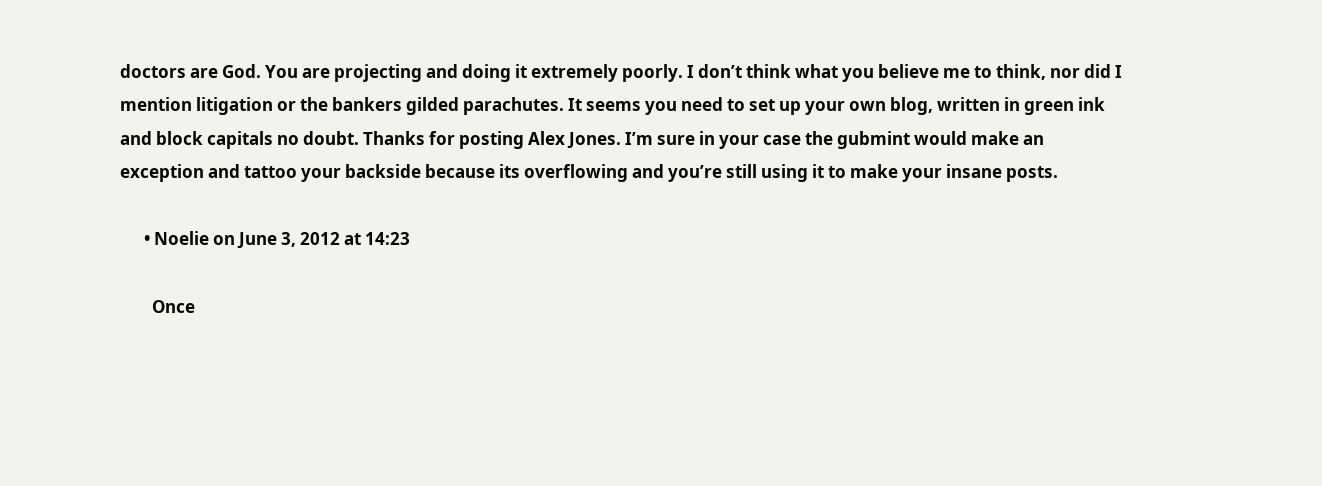doctors are God. You are projecting and doing it extremely poorly. I don’t think what you believe me to think, nor did I mention litigation or the bankers gilded parachutes. It seems you need to set up your own blog, written in green ink and block capitals no doubt. Thanks for posting Alex Jones. I’m sure in your case the gubmint would make an exception and tattoo your backside because its overflowing and you’re still using it to make your insane posts.

      • Noelie on June 3, 2012 at 14:23

        Once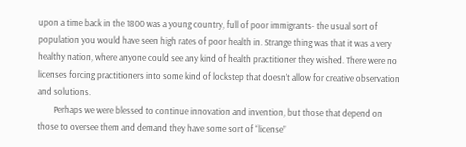upon a time back in the 1800 was a young country, full of poor immigrants- the usual sort of population you would have seen high rates of poor health in. Strange thing was that it was a very healthy nation, where anyone could see any kind of health practitioner they wished. There were no licenses forcing practitioners into some kind of lockstep that doesn’t allow for creative observation and solutions.
        Perhaps we were blessed to continue innovation and invention, but those that depend on those to oversee them and demand they have some sort of “license”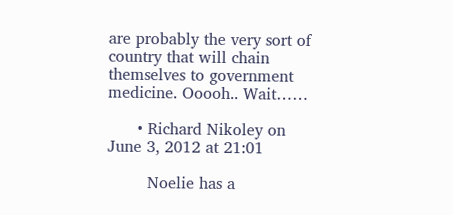are probably the very sort of country that will chain themselves to government medicine. Ooooh.. Wait……

      • Richard Nikoley on June 3, 2012 at 21:01

        Noelie has a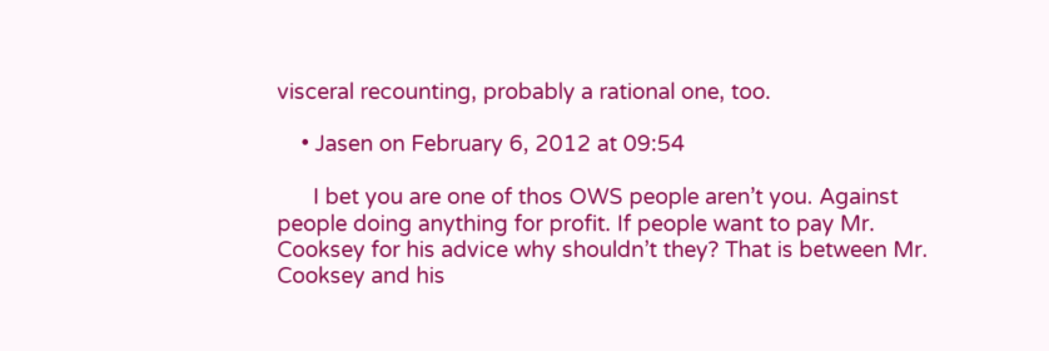visceral recounting, probably a rational one, too.

    • Jasen on February 6, 2012 at 09:54

      I bet you are one of thos OWS people aren’t you. Against people doing anything for profit. If people want to pay Mr. Cooksey for his advice why shouldn’t they? That is between Mr. Cooksey and his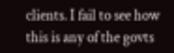clients. I fail to see how this is any of the govts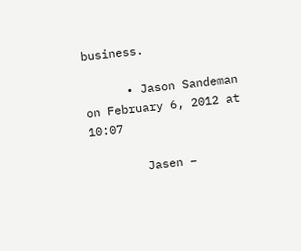business.

      • Jason Sandeman on February 6, 2012 at 10:07

        Jasen –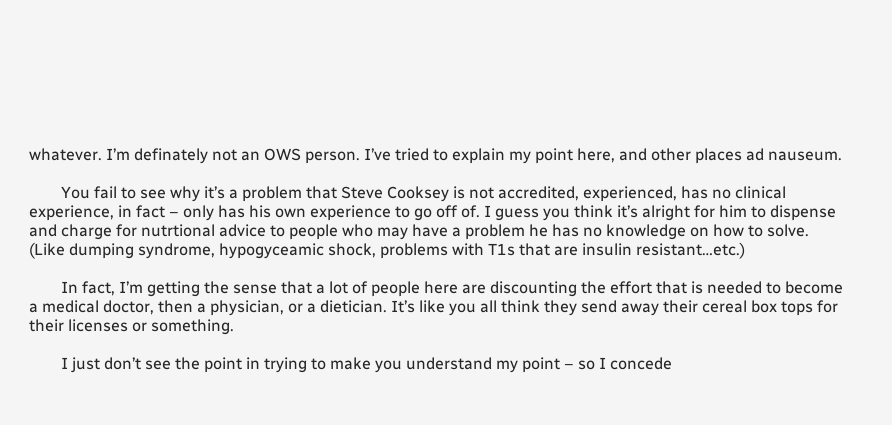whatever. I’m definately not an OWS person. I’ve tried to explain my point here, and other places ad nauseum.

        You fail to see why it’s a problem that Steve Cooksey is not accredited, experienced, has no clinical experience, in fact – only has his own experience to go off of. I guess you think it’s alright for him to dispense and charge for nutrtional advice to people who may have a problem he has no knowledge on how to solve. (Like dumping syndrome, hypogyceamic shock, problems with T1s that are insulin resistant…etc.)

        In fact, I’m getting the sense that a lot of people here are discounting the effort that is needed to become a medical doctor, then a physician, or a dietician. It’s like you all think they send away their cereal box tops for their licenses or something.

        I just don’t see the point in trying to make you understand my point – so I concede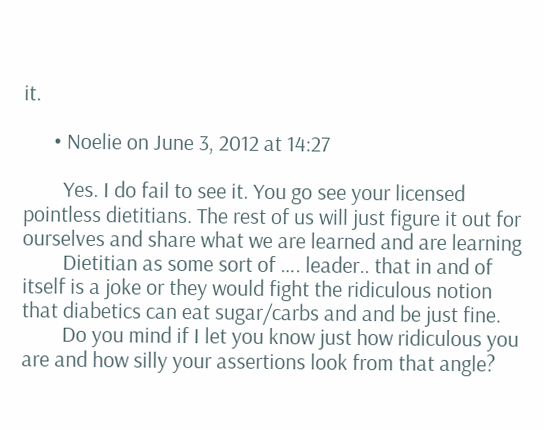it.

      • Noelie on June 3, 2012 at 14:27

        Yes. I do fail to see it. You go see your licensed pointless dietitians. The rest of us will just figure it out for ourselves and share what we are learned and are learning
        Dietitian as some sort of …. leader.. that in and of itself is a joke or they would fight the ridiculous notion that diabetics can eat sugar/carbs and and be just fine.
        Do you mind if I let you know just how ridiculous you are and how silly your assertions look from that angle?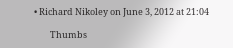• Richard Nikoley on June 3, 2012 at 21:04

        Thumbs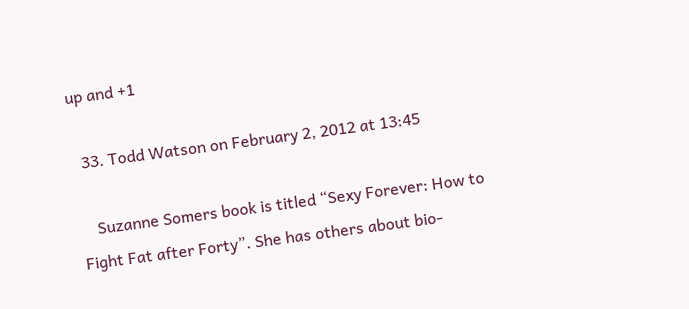up and +1

  33. Todd Watson on February 2, 2012 at 13:45

    Suzanne Somers book is titled “Sexy Forever: How to Fight Fat after Forty”. She has others about bio-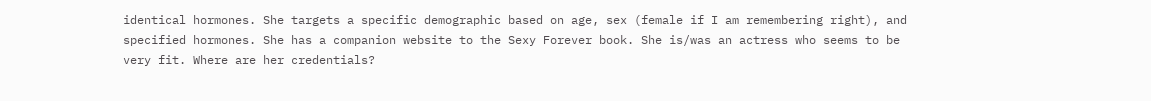identical hormones. She targets a specific demographic based on age, sex (female if I am remembering right), and specified hormones. She has a companion website to the Sexy Forever book. She is/was an actress who seems to be very fit. Where are her credentials?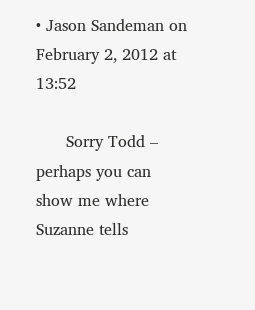• Jason Sandeman on February 2, 2012 at 13:52

      Sorry Todd – perhaps you can show me where Suzanne tells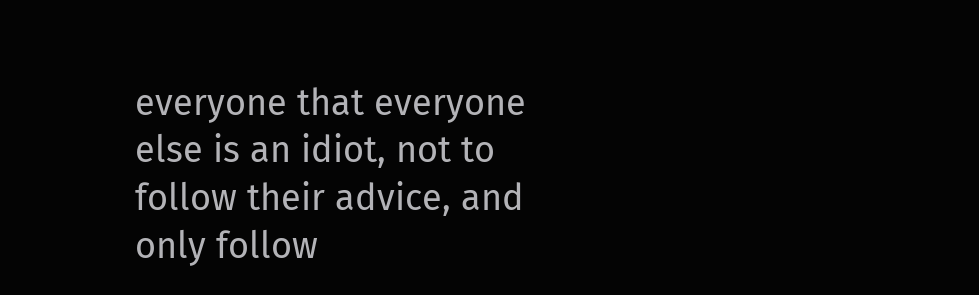everyone that everyone else is an idiot, not to follow their advice, and only follow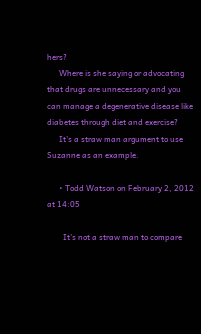hers?
      Where is she saying or advocating that drugs are unnecessary and you can manage a degenerative disease like diabetes through diet and exercise?
      It’s a straw man argument to use Suzanne as an example.

      • Todd Watson on February 2, 2012 at 14:05

        It’s not a straw man to compare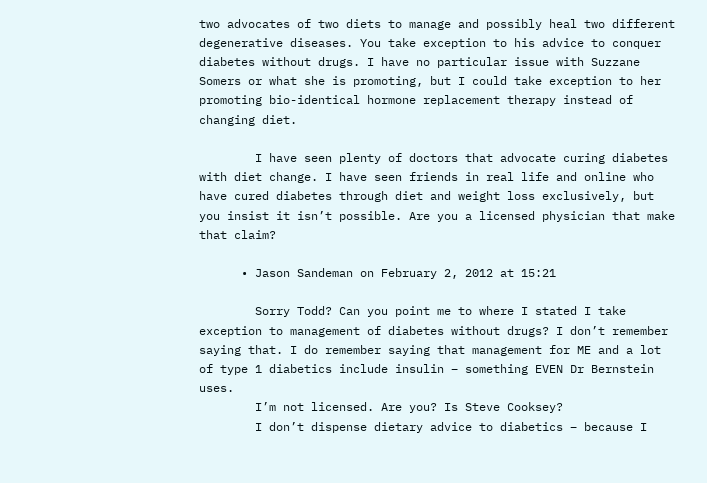two advocates of two diets to manage and possibly heal two different degenerative diseases. You take exception to his advice to conquer diabetes without drugs. I have no particular issue with Suzzane Somers or what she is promoting, but I could take exception to her promoting bio-identical hormone replacement therapy instead of changing diet.

        I have seen plenty of doctors that advocate curing diabetes with diet change. I have seen friends in real life and online who have cured diabetes through diet and weight loss exclusively, but you insist it isn’t possible. Are you a licensed physician that make that claim?

      • Jason Sandeman on February 2, 2012 at 15:21

        Sorry Todd? Can you point me to where I stated I take exception to management of diabetes without drugs? I don’t remember saying that. I do remember saying that management for ME and a lot of type 1 diabetics include insulin – something EVEN Dr Bernstein uses.
        I’m not licensed. Are you? Is Steve Cooksey?
        I don’t dispense dietary advice to diabetics – because I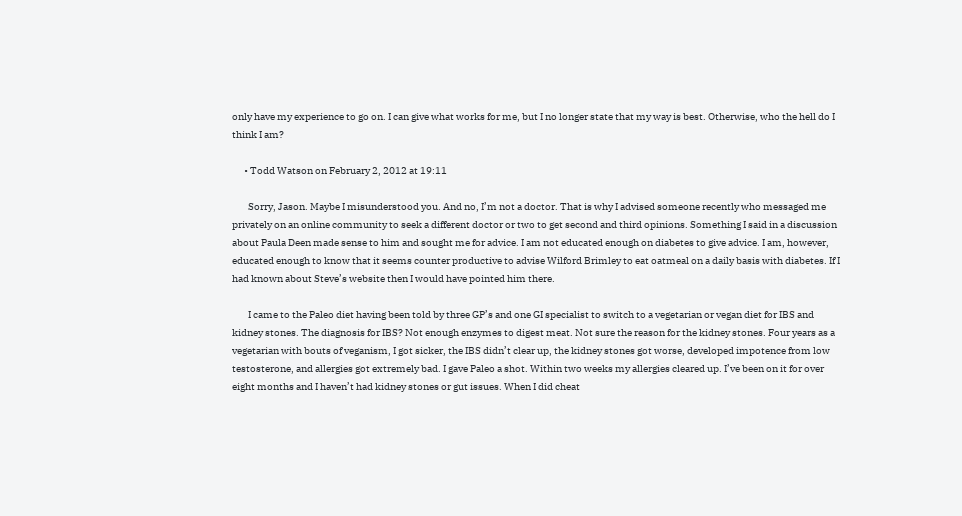only have my experience to go on. I can give what works for me, but I no longer state that my way is best. Otherwise, who the hell do I think I am?

      • Todd Watson on February 2, 2012 at 19:11

        Sorry, Jason. Maybe I misunderstood you. And no, I’m not a doctor. That is why I advised someone recently who messaged me privately on an online community to seek a different doctor or two to get second and third opinions. Something I said in a discussion about Paula Deen made sense to him and sought me for advice. I am not educated enough on diabetes to give advice. I am, however, educated enough to know that it seems counter productive to advise Wilford Brimley to eat oatmeal on a daily basis with diabetes. If I had known about Steve’s website then I would have pointed him there.

        I came to the Paleo diet having been told by three GP’s and one GI specialist to switch to a vegetarian or vegan diet for IBS and kidney stones. The diagnosis for IBS? Not enough enzymes to digest meat. Not sure the reason for the kidney stones. Four years as a vegetarian with bouts of veganism, I got sicker, the IBS didn’t clear up, the kidney stones got worse, developed impotence from low testosterone, and allergies got extremely bad. I gave Paleo a shot. Within two weeks my allergies cleared up. I’ve been on it for over eight months and I haven’t had kidney stones or gut issues. When I did cheat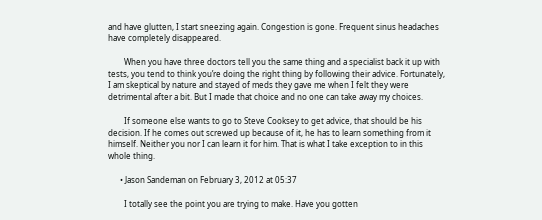and have glutten, I start sneezing again. Congestion is gone. Frequent sinus headaches have completely disappeared.

        When you have three doctors tell you the same thing and a specialist back it up with tests, you tend to think you’re doing the right thing by following their advice. Fortunately, I am skeptical by nature and stayed of meds they gave me when I felt they were detrimental after a bit. But I made that choice and no one can take away my choices.

        If someone else wants to go to Steve Cooksey to get advice, that should be his decision. If he comes out screwed up because of it, he has to learn something from it himself. Neither you nor I can learn it for him. That is what I take exception to in this whole thing.

      • Jason Sandeman on February 3, 2012 at 05:37

        I totally see the point you are trying to make. Have you gotten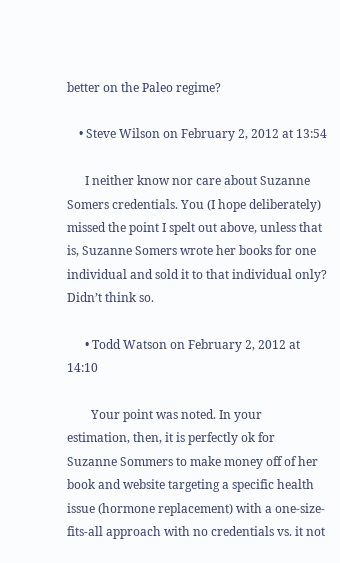better on the Paleo regime?

    • Steve Wilson on February 2, 2012 at 13:54

      I neither know nor care about Suzanne Somers credentials. You (I hope deliberately) missed the point I spelt out above, unless that is, Suzanne Somers wrote her books for one individual and sold it to that individual only? Didn’t think so.

      • Todd Watson on February 2, 2012 at 14:10

        Your point was noted. In your estimation, then, it is perfectly ok for Suzanne Sommers to make money off of her book and website targeting a specific health issue (hormone replacement) with a one-size-fits-all approach with no credentials vs. it not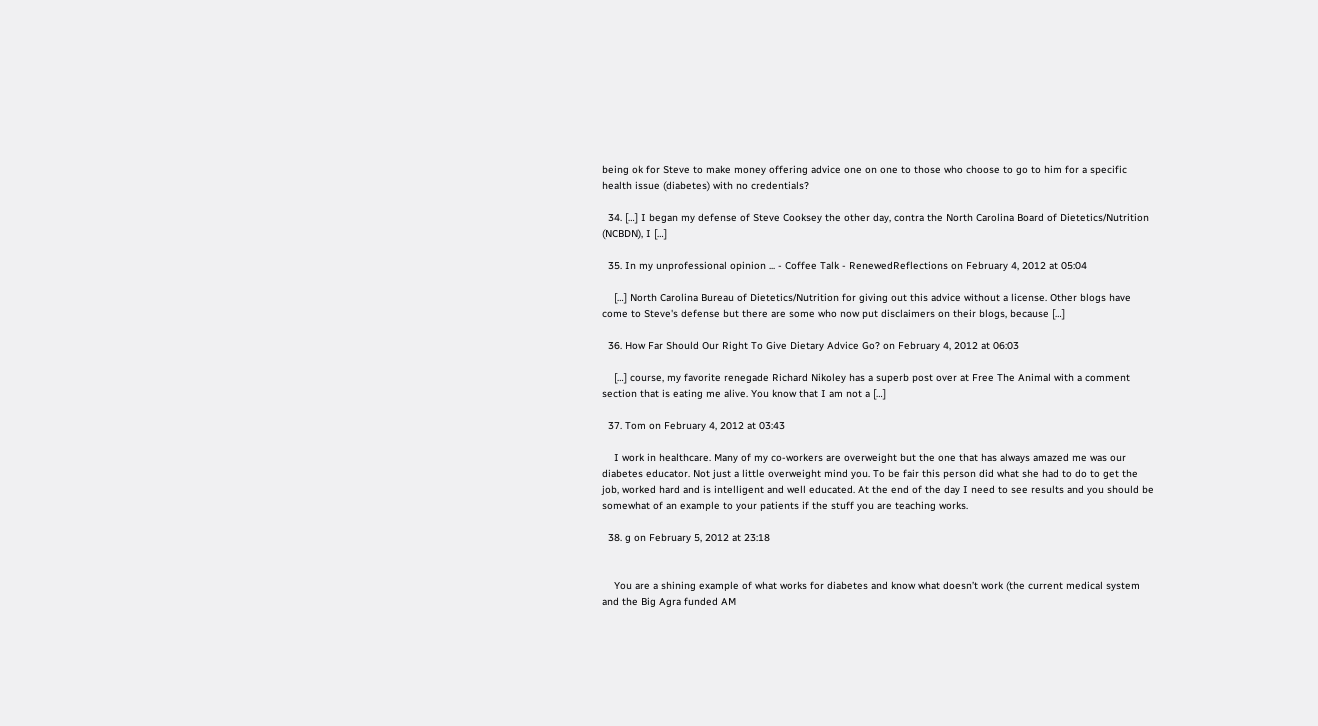being ok for Steve to make money offering advice one on one to those who choose to go to him for a specific health issue (diabetes) with no credentials?

  34. […] I began my defense of Steve Cooksey the other day, contra the North Carolina Board of Dietetics/Nutrition (NCBDN), I […]

  35. In my unprofessional opinion ... - Coffee Talk - RenewedReflections on February 4, 2012 at 05:04

    […] North Carolina Bureau of Dietetics/Nutrition for giving out this advice without a license. Other blogs have come to Steve's defense but there are some who now put disclaimers on their blogs, because […]

  36. How Far Should Our Right To Give Dietary Advice Go? on February 4, 2012 at 06:03

    […] course, my favorite renegade Richard Nikoley has a superb post over at Free The Animal with a comment section that is eating me alive. You know that I am not a […]

  37. Tom on February 4, 2012 at 03:43

    I work in healthcare. Many of my co-workers are overweight but the one that has always amazed me was our diabetes educator. Not just a little overweight mind you. To be fair this person did what she had to do to get the job, worked hard and is intelligent and well educated. At the end of the day I need to see results and you should be somewhat of an example to your patients if the stuff you are teaching works.

  38. g on February 5, 2012 at 23:18


    You are a shining example of what works for diabetes and know what doesn’t work (the current medical system and the Big Agra funded AM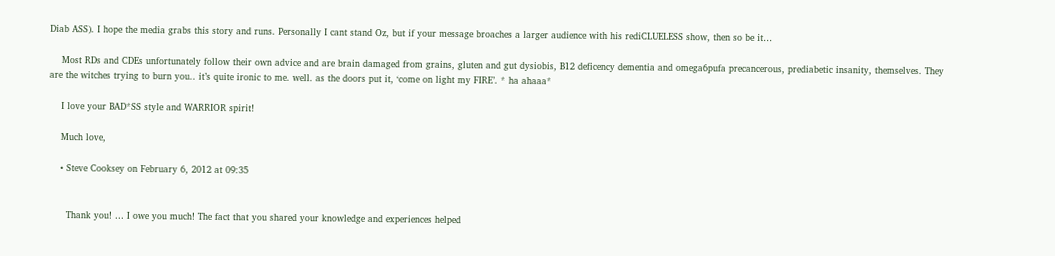Diab ASS). I hope the media grabs this story and runs. Personally I cant stand Oz, but if your message broaches a larger audience with his rediCLUELESS show, then so be it…

    Most RDs and CDEs unfortunately follow their own advice and are brain damaged from grains, gluten and gut dysiobis, B12 deficency dementia and omega6pufa precancerous, prediabetic insanity, themselves. They are the witches trying to burn you.. it’s quite ironic to me. well. as the doors put it, ‘come on light my FIRE’. * ha ahaaa*

    I love your BAD*SS style and WARRIOR spirit!

    Much love,

    • Steve Cooksey on February 6, 2012 at 09:35


      Thank you! … I owe you much! The fact that you shared your knowledge and experiences helped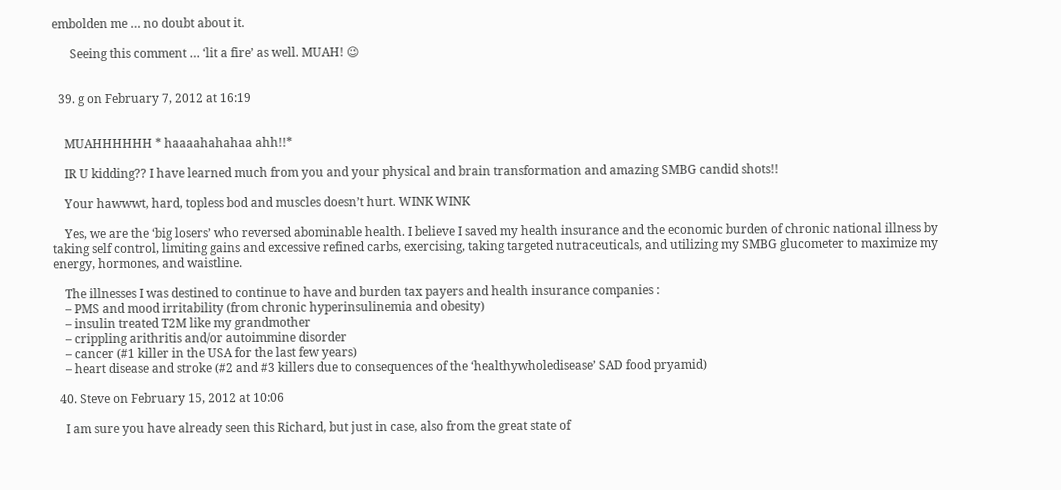embolden me … no doubt about it.

      Seeing this comment … ‘lit a fire’ as well. MUAH! 😉


  39. g on February 7, 2012 at 16:19


    MUAHHHHHH * haaaahahahaa ahh!!*

    IR U kidding?? I have learned much from you and your physical and brain transformation and amazing SMBG candid shots!!

    Your hawwwt, hard, topless bod and muscles doesn’t hurt. WINK WINK

    Yes, we are the ‘big losers’ who reversed abominable health. I believe I saved my health insurance and the economic burden of chronic national illness by taking self control, limiting gains and excessive refined carbs, exercising, taking targeted nutraceuticals, and utilizing my SMBG glucometer to maximize my energy, hormones, and waistline.

    The illnesses I was destined to continue to have and burden tax payers and health insurance companies :
    – PMS and mood irritability (from chronic hyperinsulinemia and obesity)
    – insulin treated T2M like my grandmother
    – crippling arithritis and/or autoimmine disorder
    – cancer (#1 killer in the USA for the last few years)
    – heart disease and stroke (#2 and #3 killers due to consequences of the ‘healthywholedisease’ SAD food pryamid)

  40. Steve on February 15, 2012 at 10:06

    I am sure you have already seen this Richard, but just in case, also from the great state of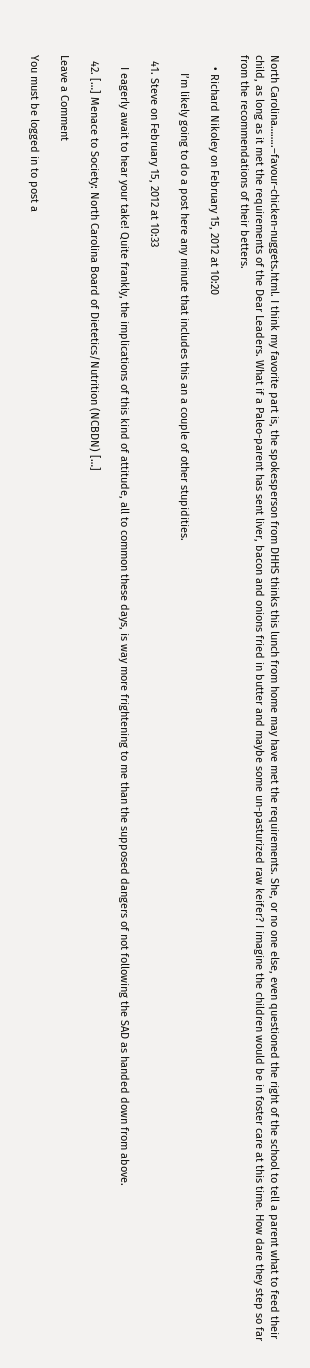North Carolina……..–favour-chicken-nuggets.html. I think my favorite part is, the spokesperson from DHHS thinks this lunch from home may have met the requirements. She, or no one else, even questioned the right of the school to tell a parent what to feed their child, as long as it met the requirements of the Dear Leaders. What if a Paleo-parent has sent liver, bacon and onions fried in butter and maybe some un-pasturized raw keifer? I imagine the children would be in foster care at this time. How dare they step so far from the recommendations of their betters.

    • Richard Nikoley on February 15, 2012 at 10:20

      I’m likely going to do a post here any minute that includes this an a couple of other stupidities.

  41. Steve on February 15, 2012 at 10:33

    I eagerly await to hear your take! Quite frankly, the implications of this kind of attitude, all to common these days, is way more frightening to me than the supposed dangers of not following the SAD as handed down from above.

  42. […] Menace to Society: North Carolina Board of Dietetics/Nutrition (NCBDN) […]

Leave a Comment

You must be logged in to post a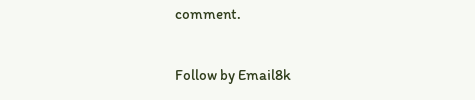comment.

Follow by Email8k